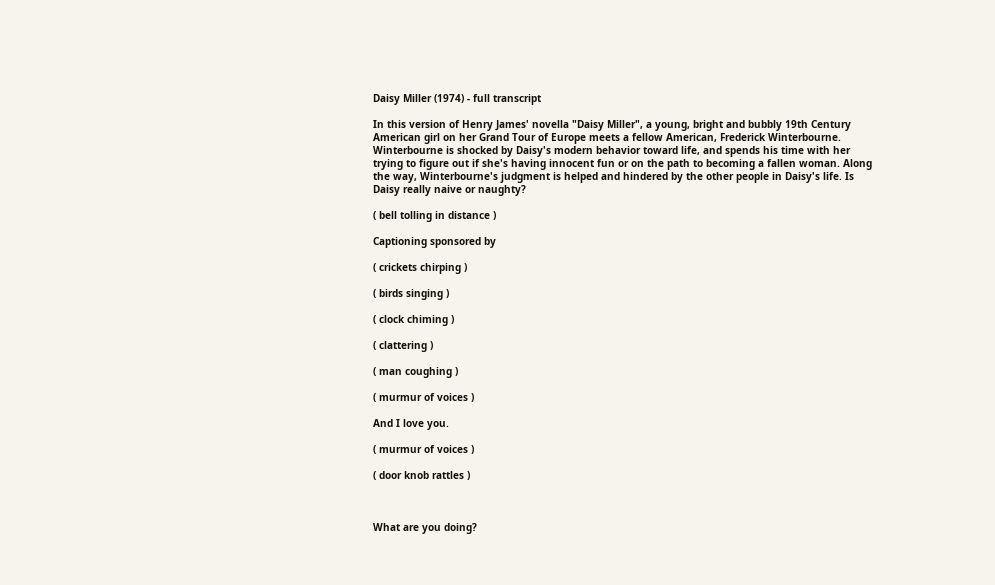Daisy Miller (1974) - full transcript

In this version of Henry James' novella "Daisy Miller", a young, bright and bubbly 19th Century American girl on her Grand Tour of Europe meets a fellow American, Frederick Winterbourne. Winterbourne is shocked by Daisy's modern behavior toward life, and spends his time with her trying to figure out if she's having innocent fun or on the path to becoming a fallen woman. Along the way, Winterbourne's judgment is helped and hindered by the other people in Daisy's life. Is Daisy really naive or naughty?

( bell tolling in distance )

Captioning sponsored by

( crickets chirping )

( birds singing )

( clock chiming )

( clattering )

( man coughing )

( murmur of voices )

And I love you.

( murmur of voices )

( door knob rattles )



What are you doing?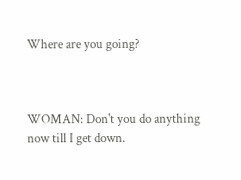Where are you going?



WOMAN: Don't you do anything
now till I get down.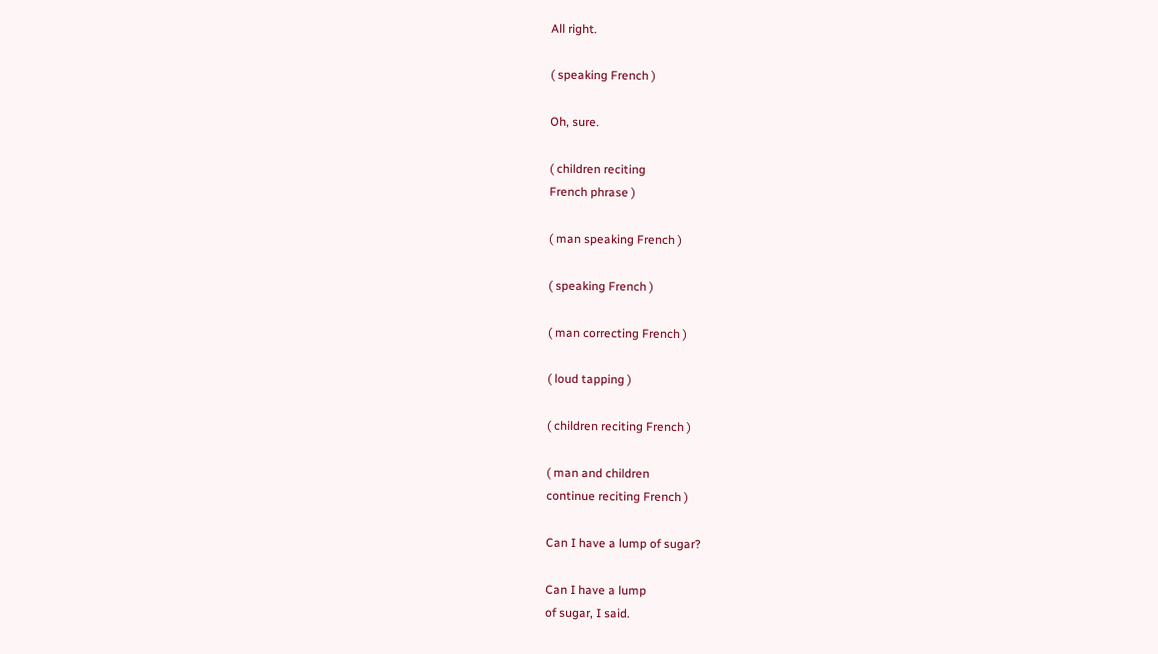All right.

( speaking French )

Oh, sure.

( children reciting
French phrase )

( man speaking French )

( speaking French )

( man correcting French )

( loud tapping )

( children reciting French )

( man and children
continue reciting French )

Can I have a lump of sugar?

Can I have a lump
of sugar, I said.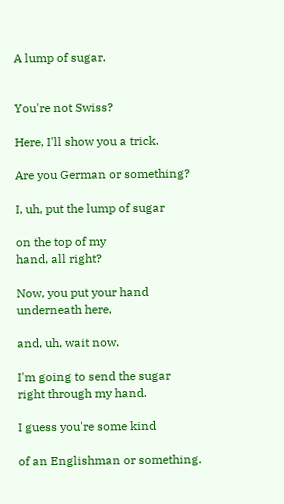A lump of sugar.


You're not Swiss?

Here, I'll show you a trick.

Are you German or something?

I, uh, put the lump of sugar

on the top of my
hand, all right?

Now, you put your hand
underneath here,

and, uh, wait now.

I'm going to send the sugar
right through my hand.

I guess you're some kind

of an Englishman or something.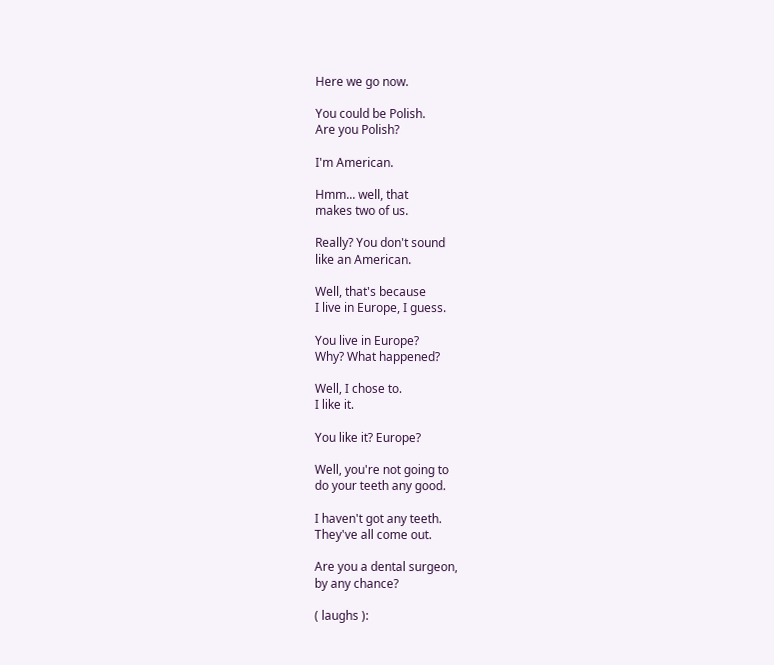Here we go now.

You could be Polish.
Are you Polish?

I'm American.

Hmm... well, that
makes two of us.

Really? You don't sound
like an American.

Well, that's because
I live in Europe, I guess.

You live in Europe?
Why? What happened?

Well, I chose to.
I like it.

You like it? Europe?

Well, you're not going to
do your teeth any good.

I haven't got any teeth.
They've all come out.

Are you a dental surgeon,
by any chance?

( laughs ):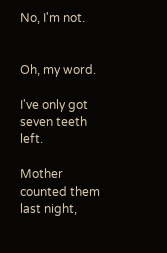No, I'm not.


Oh, my word.

I've only got seven teeth left.

Mother counted them last night,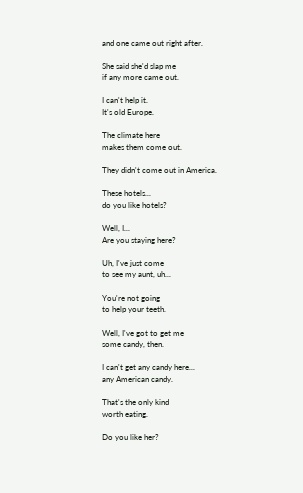and one came out right after.

She said she'd slap me
if any more came out.

I can't help it.
It's old Europe.

The climate here
makes them come out.

They didn't come out in America.

These hotels...
do you like hotels?

Well, I...
Are you staying here?

Uh, I've just come
to see my aunt, uh...

You're not going
to help your teeth.

Well, I've got to get me
some candy, then.

I can't get any candy here...
any American candy.

That's the only kind
worth eating.

Do you like her?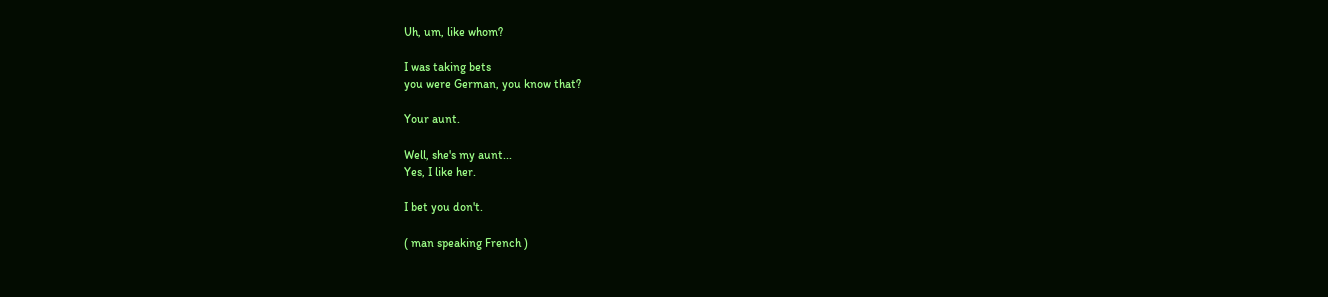Uh, um, like whom?

I was taking bets
you were German, you know that?

Your aunt.

Well, she's my aunt...
Yes, I like her.

I bet you don't.

( man speaking French )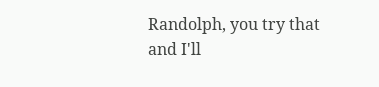Randolph, you try that
and I'll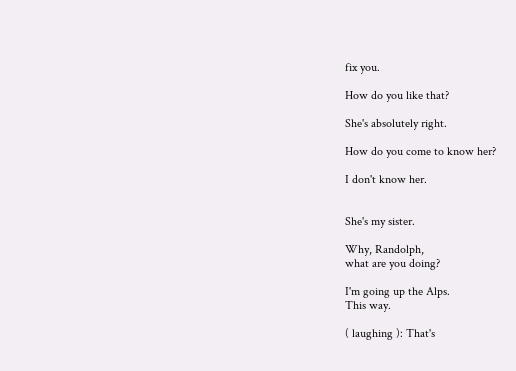fix you.

How do you like that?

She's absolutely right.

How do you come to know her?

I don't know her.


She's my sister.

Why, Randolph,
what are you doing?

I'm going up the Alps.
This way.

( laughing ): That's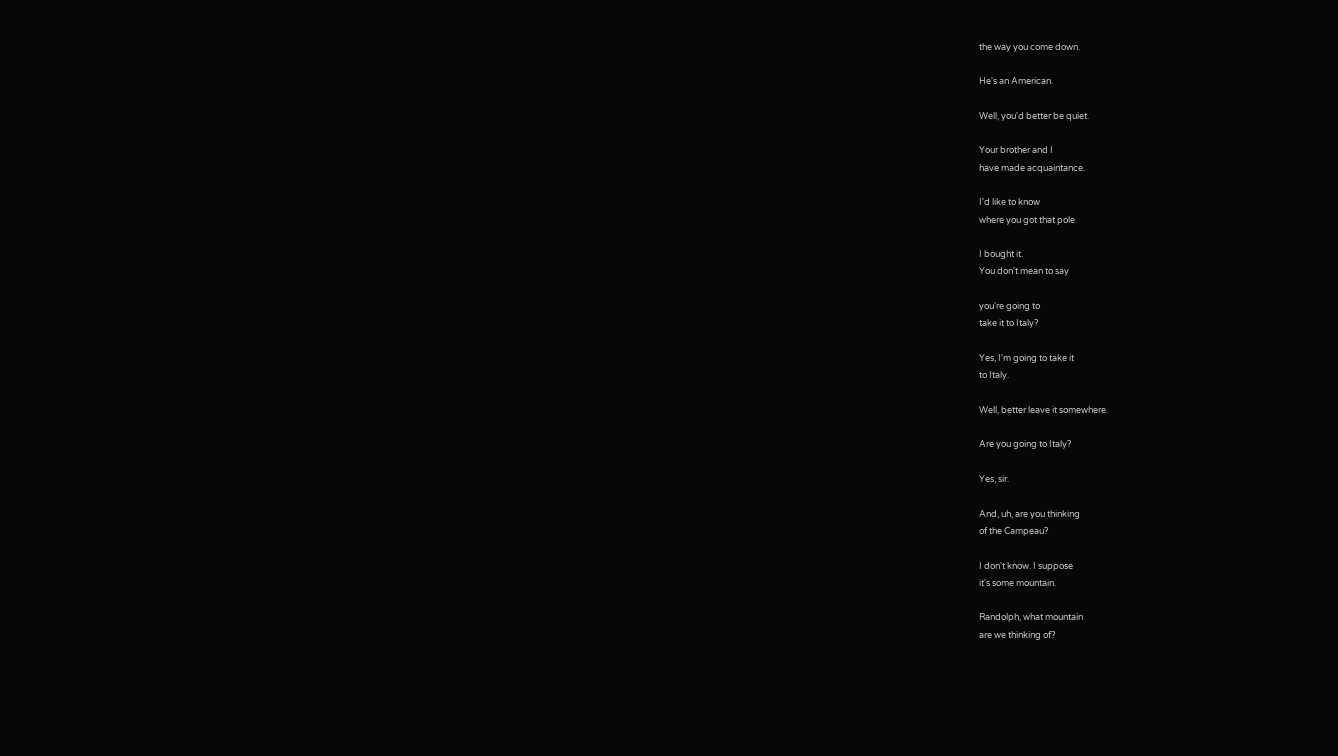the way you come down.

He's an American.

Well, you'd better be quiet.

Your brother and I
have made acquaintance.

I'd like to know
where you got that pole.

I bought it.
You don't mean to say

you're going to
take it to Italy?

Yes, I'm going to take it
to Italy.

Well, better leave it somewhere.

Are you going to Italy?

Yes, sir.

And, uh, are you thinking
of the Campeau?

I don't know. I suppose
it's some mountain.

Randolph, what mountain
are we thinking of?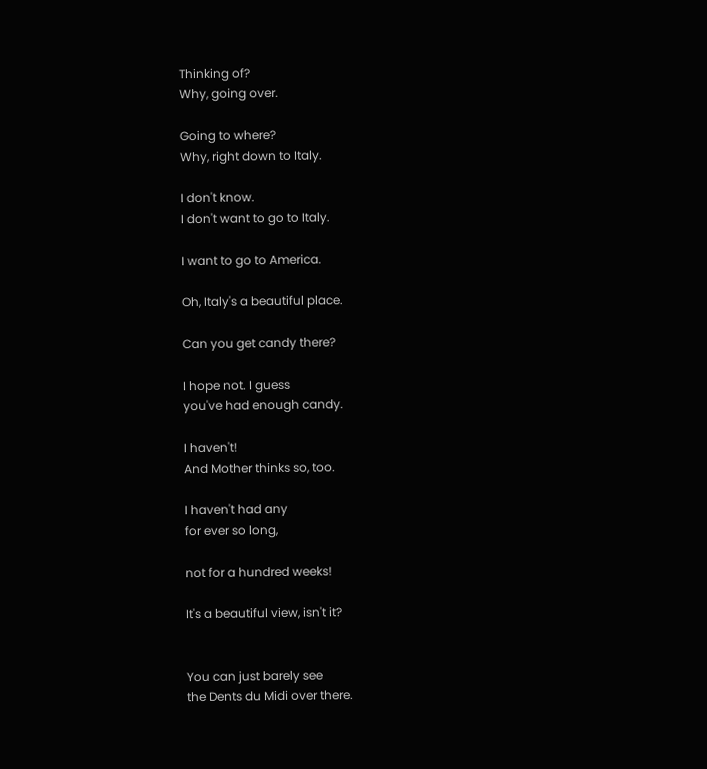Thinking of?
Why, going over.

Going to where?
Why, right down to Italy.

I don't know.
I don't want to go to Italy.

I want to go to America.

Oh, Italy's a beautiful place.

Can you get candy there?

I hope not. I guess
you've had enough candy.

I haven't!
And Mother thinks so, too.

I haven't had any
for ever so long,

not for a hundred weeks!

It's a beautiful view, isn't it?


You can just barely see
the Dents du Midi over there.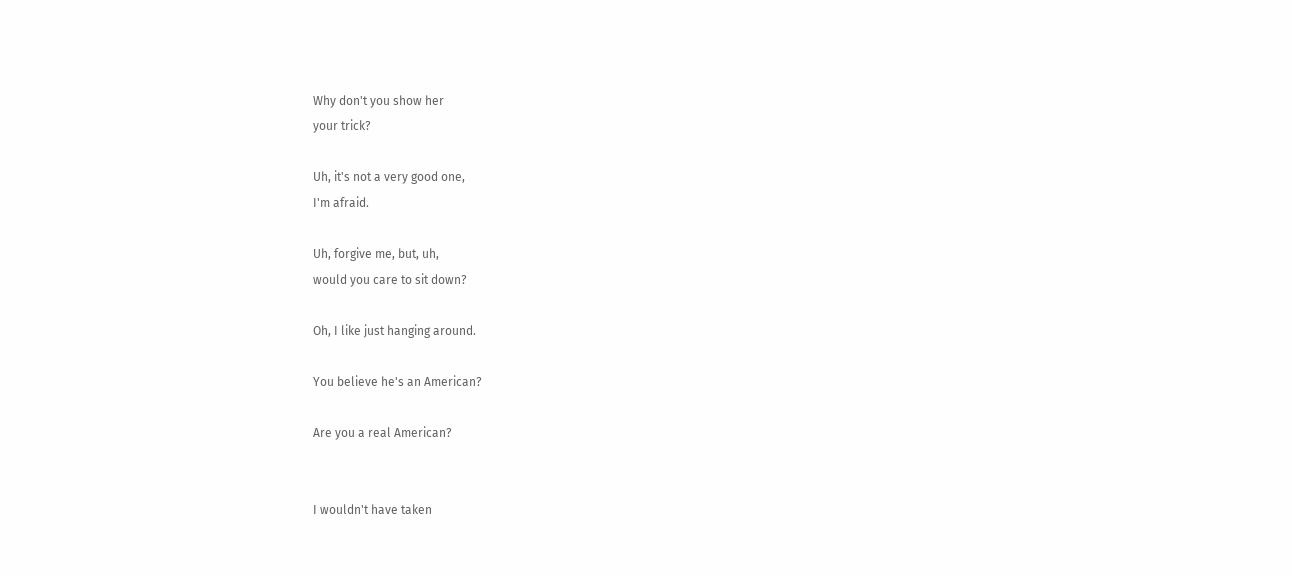Why don't you show her
your trick?

Uh, it's not a very good one,
I'm afraid.

Uh, forgive me, but, uh,
would you care to sit down?

Oh, I like just hanging around.

You believe he's an American?

Are you a real American?


I wouldn't have taken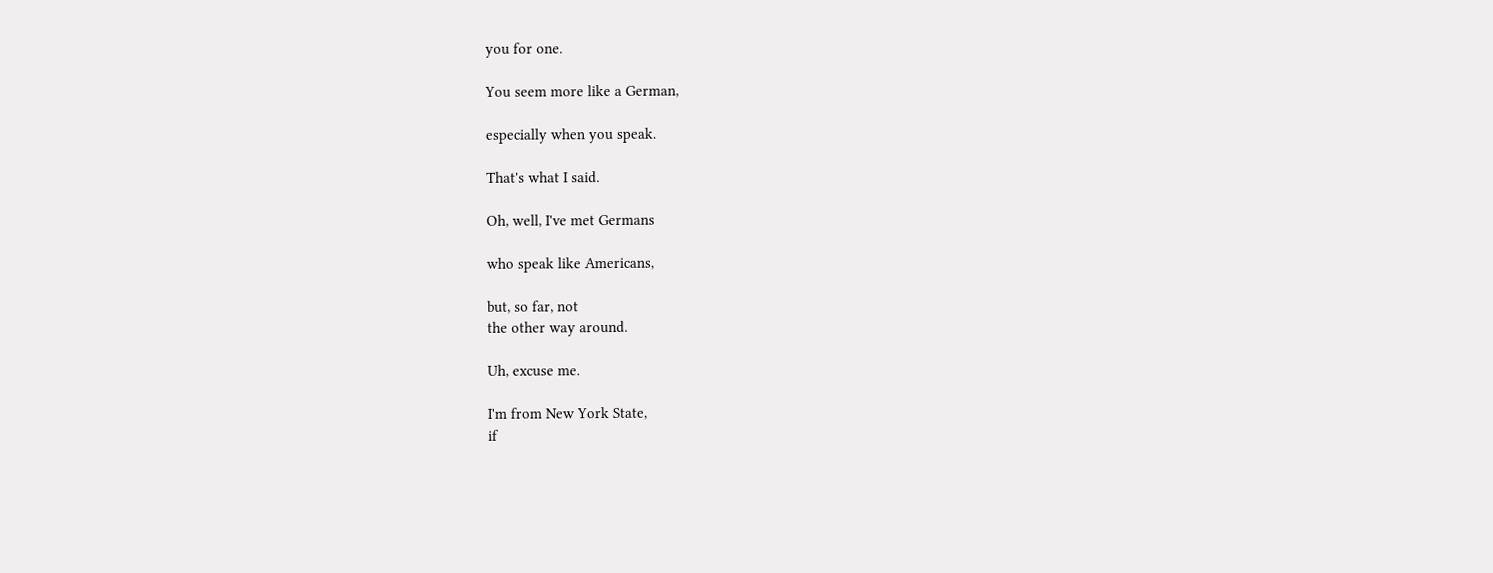you for one.

You seem more like a German,

especially when you speak.

That's what I said.

Oh, well, I've met Germans

who speak like Americans,

but, so far, not
the other way around.

Uh, excuse me.

I'm from New York State,
if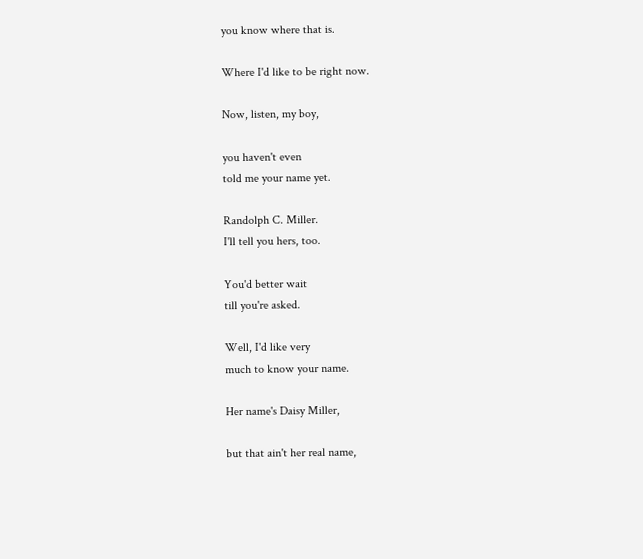you know where that is.

Where I'd like to be right now.

Now, listen, my boy,

you haven't even
told me your name yet.

Randolph C. Miller.
I'll tell you hers, too.

You'd better wait
till you're asked.

Well, I'd like very
much to know your name.

Her name's Daisy Miller,

but that ain't her real name,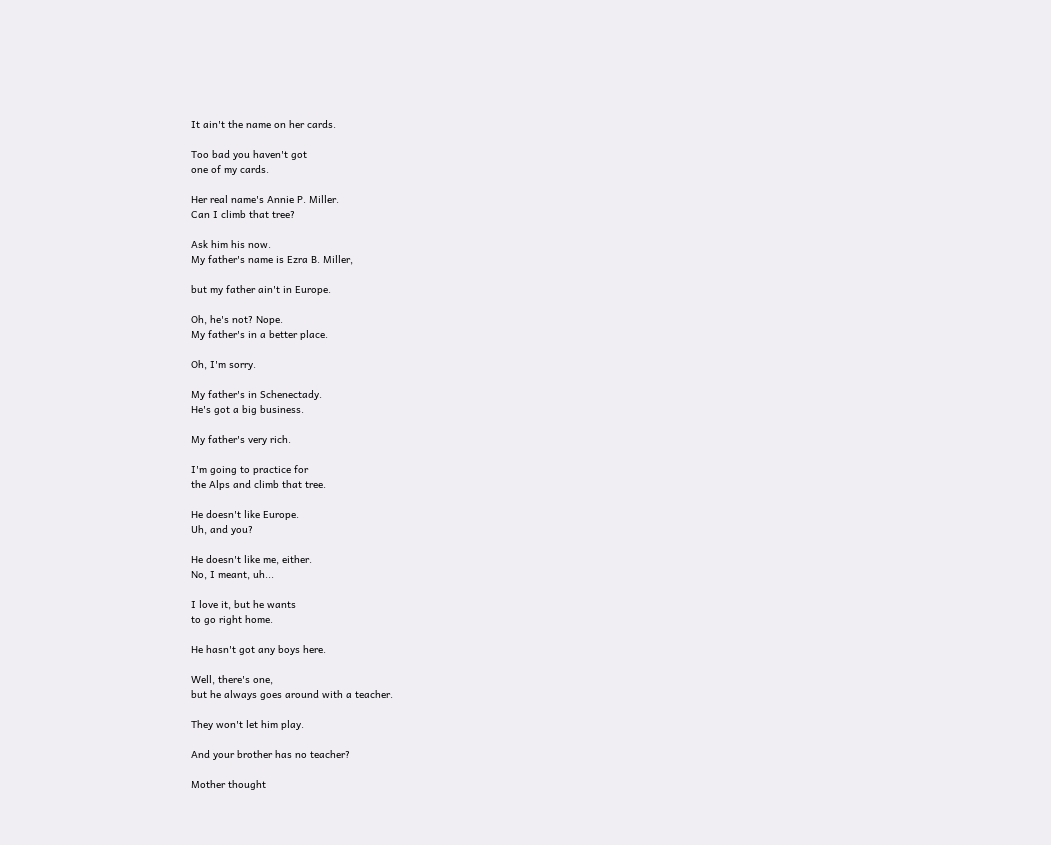It ain't the name on her cards.

Too bad you haven't got
one of my cards.

Her real name's Annie P. Miller.
Can I climb that tree?

Ask him his now.
My father's name is Ezra B. Miller,

but my father ain't in Europe.

Oh, he's not? Nope.
My father's in a better place.

Oh, I'm sorry.

My father's in Schenectady.
He's got a big business.

My father's very rich.

I'm going to practice for
the Alps and climb that tree.

He doesn't like Europe.
Uh, and you?

He doesn't like me, either.
No, I meant, uh...

I love it, but he wants
to go right home.

He hasn't got any boys here.

Well, there's one,
but he always goes around with a teacher.

They won't let him play.

And your brother has no teacher?

Mother thought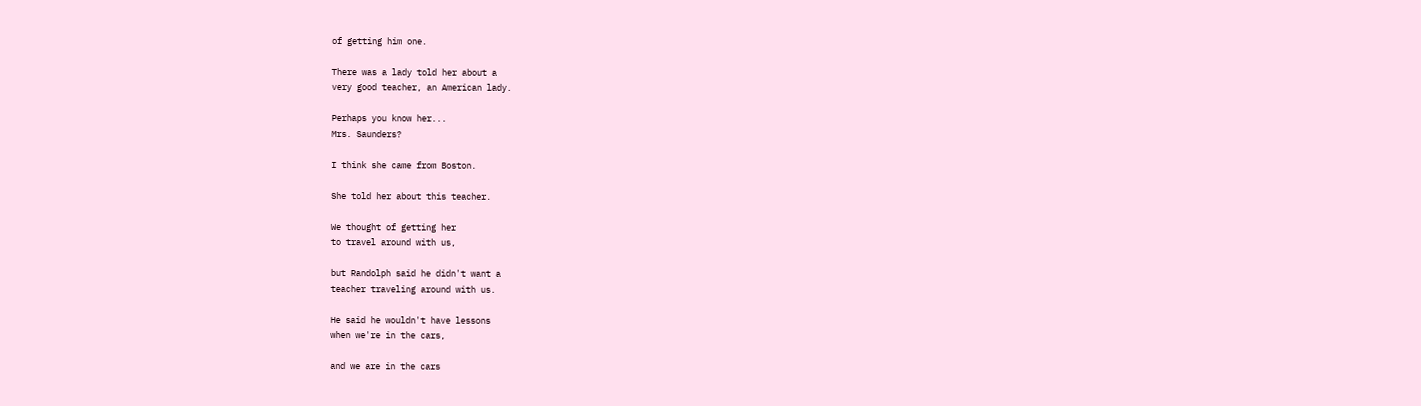of getting him one.

There was a lady told her about a
very good teacher, an American lady.

Perhaps you know her...
Mrs. Saunders?

I think she came from Boston.

She told her about this teacher.

We thought of getting her
to travel around with us,

but Randolph said he didn't want a
teacher traveling around with us.

He said he wouldn't have lessons
when we're in the cars,

and we are in the cars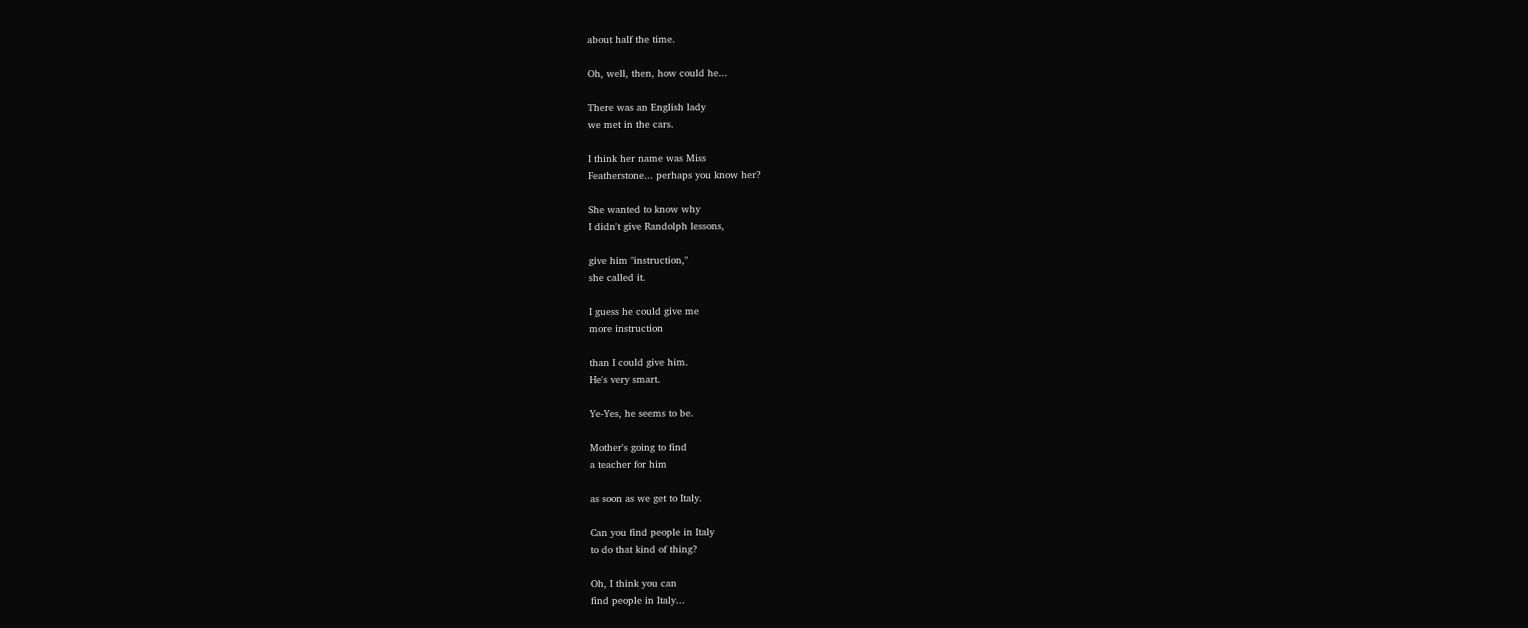about half the time.

Oh, well, then, how could he...

There was an English lady
we met in the cars.

I think her name was Miss
Featherstone... perhaps you know her?

She wanted to know why
I didn't give Randolph lessons,

give him "instruction,"
she called it.

I guess he could give me
more instruction

than I could give him.
He's very smart.

Ye-Yes, he seems to be.

Mother's going to find
a teacher for him

as soon as we get to Italy.

Can you find people in Italy
to do that kind of thing?

Oh, I think you can
find people in Italy...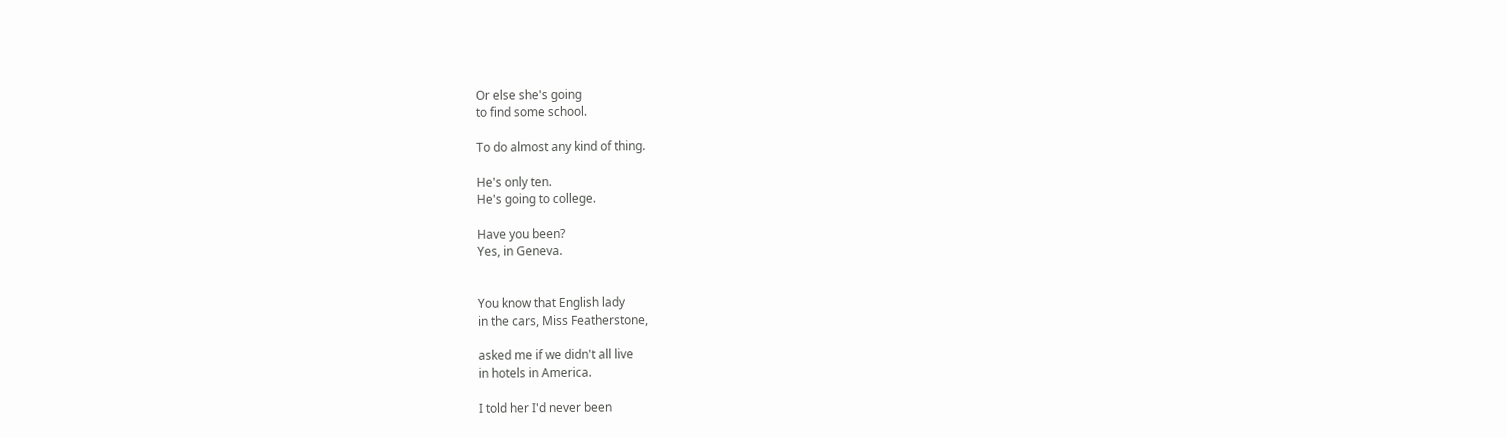Or else she's going
to find some school.

To do almost any kind of thing.

He's only ten.
He's going to college.

Have you been?
Yes, in Geneva.


You know that English lady
in the cars, Miss Featherstone,

asked me if we didn't all live
in hotels in America.

I told her I'd never been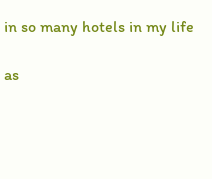in so many hotels in my life

as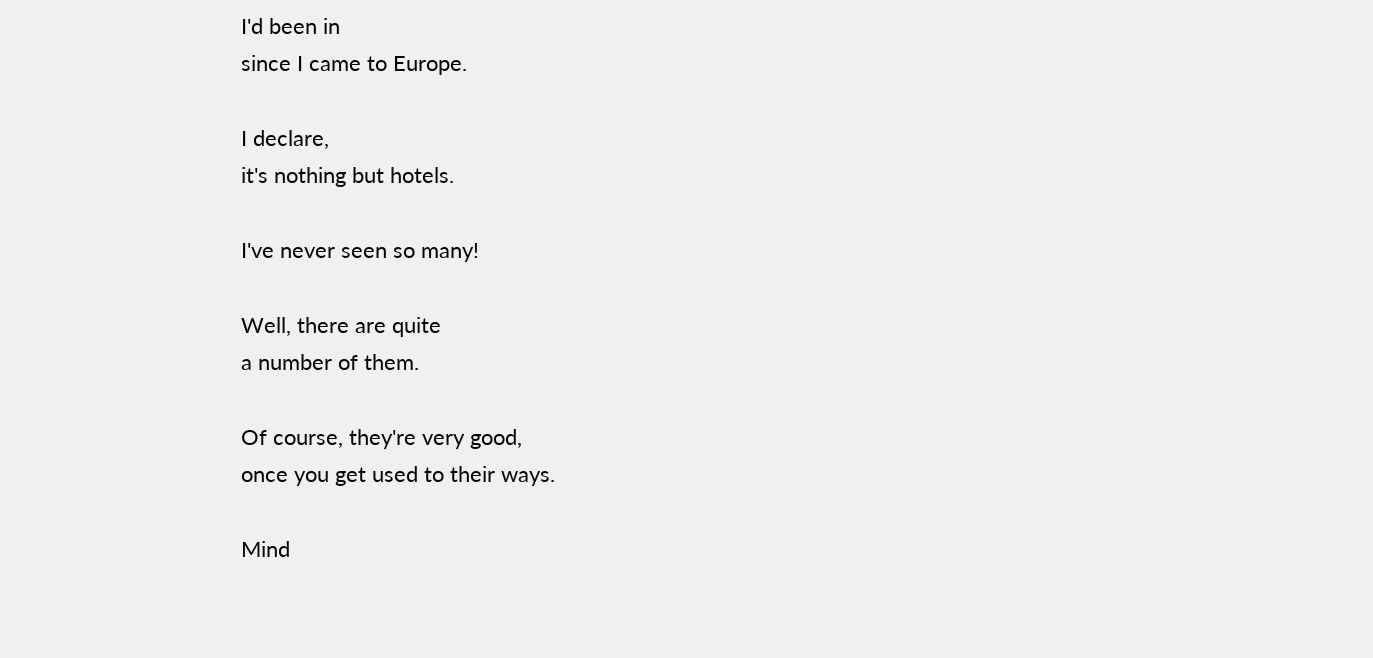I'd been in
since I came to Europe.

I declare,
it's nothing but hotels.

I've never seen so many!

Well, there are quite
a number of them.

Of course, they're very good,
once you get used to their ways.

Mind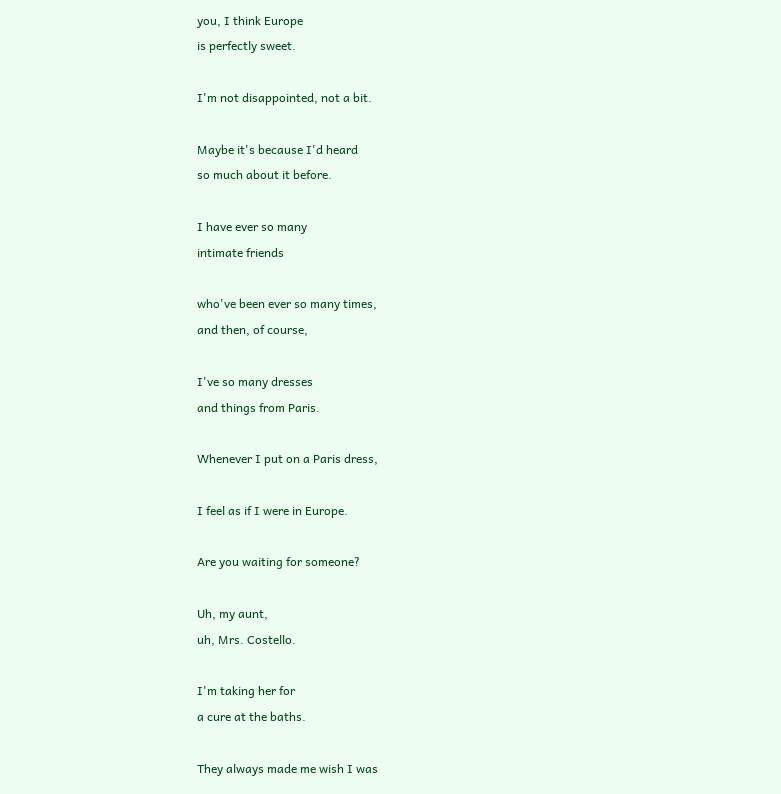you, I think Europe
is perfectly sweet.

I'm not disappointed, not a bit.

Maybe it's because I'd heard
so much about it before.

I have ever so many
intimate friends

who've been ever so many times,
and then, of course,

I've so many dresses
and things from Paris.

Whenever I put on a Paris dress,

I feel as if I were in Europe.

Are you waiting for someone?

Uh, my aunt,
uh, Mrs. Costello.

I'm taking her for
a cure at the baths.

They always made me wish I was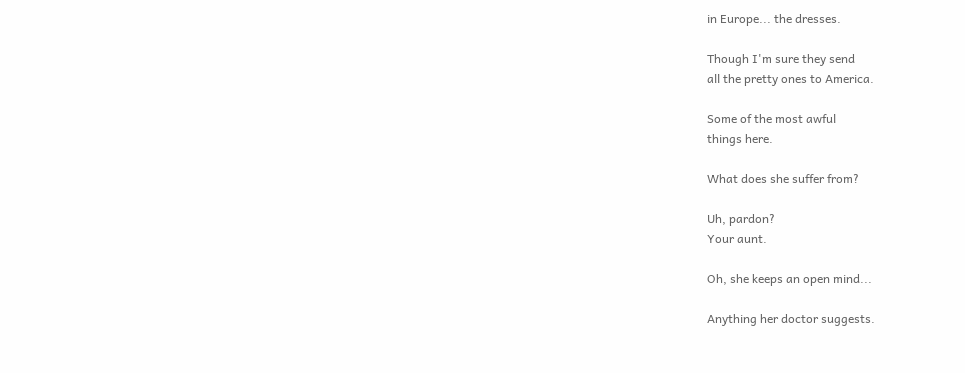in Europe... the dresses.

Though I'm sure they send
all the pretty ones to America.

Some of the most awful
things here.

What does she suffer from?

Uh, pardon?
Your aunt.

Oh, she keeps an open mind...

Anything her doctor suggests.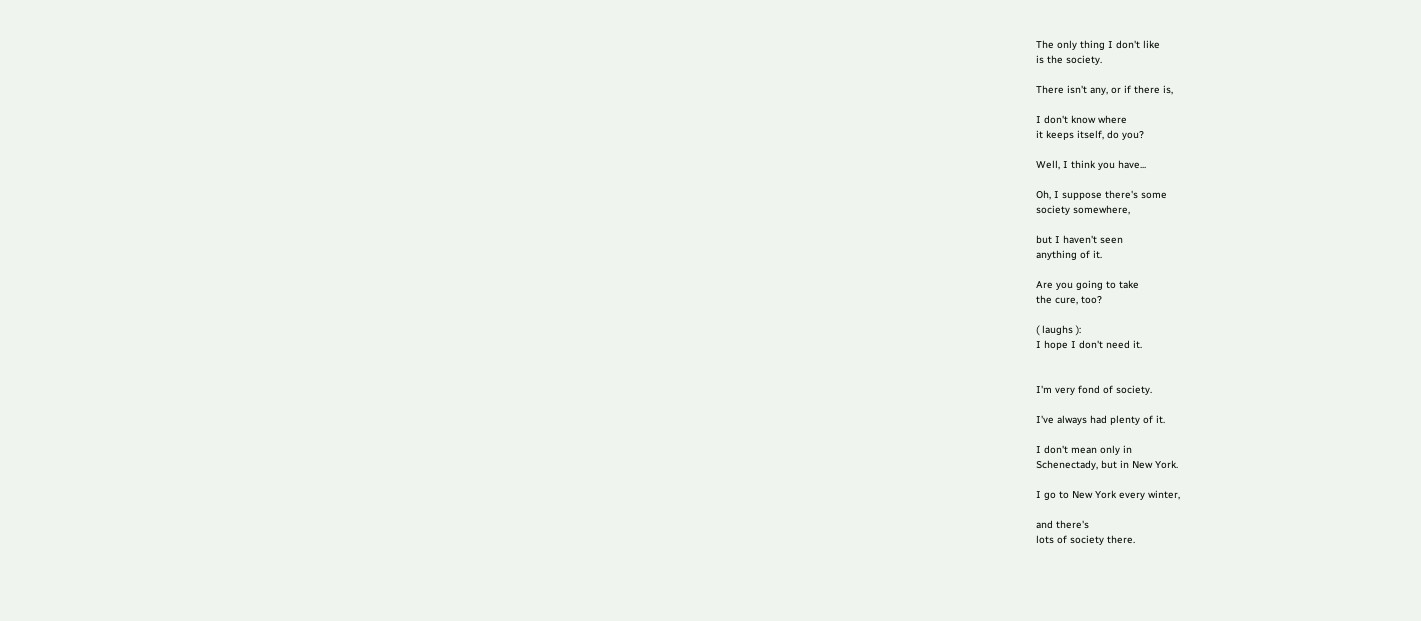The only thing I don't like
is the society.

There isn't any, or if there is,

I don't know where
it keeps itself, do you?

Well, I think you have...

Oh, I suppose there's some
society somewhere,

but I haven't seen
anything of it.

Are you going to take
the cure, too?

( laughs ):
I hope I don't need it.


I'm very fond of society.

I've always had plenty of it.

I don't mean only in
Schenectady, but in New York.

I go to New York every winter,

and there's
lots of society there.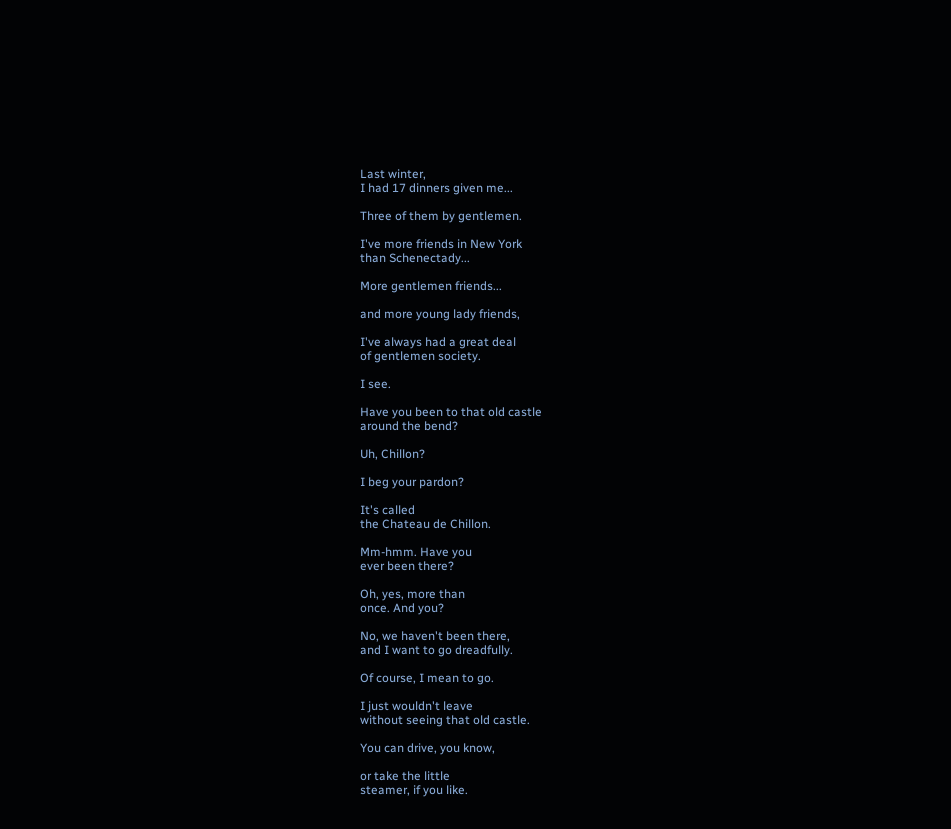Last winter,
I had 17 dinners given me...

Three of them by gentlemen.

I've more friends in New York
than Schenectady...

More gentlemen friends...

and more young lady friends,

I've always had a great deal
of gentlemen society.

I see.

Have you been to that old castle
around the bend?

Uh, Chillon?

I beg your pardon?

It's called
the Chateau de Chillon.

Mm-hmm. Have you
ever been there?

Oh, yes, more than
once. And you?

No, we haven't been there,
and I want to go dreadfully.

Of course, I mean to go.

I just wouldn't leave
without seeing that old castle.

You can drive, you know,

or take the little
steamer, if you like.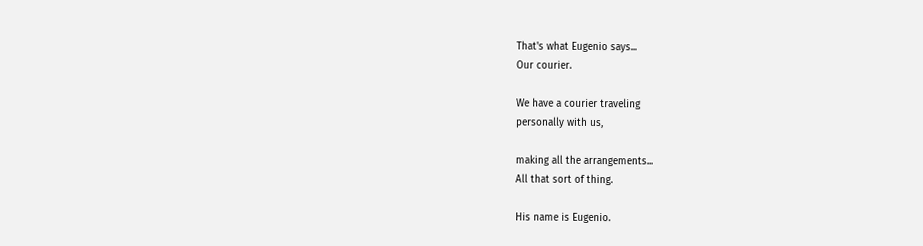That's what Eugenio says...
Our courier.

We have a courier traveling
personally with us,

making all the arrangements...
All that sort of thing.

His name is Eugenio.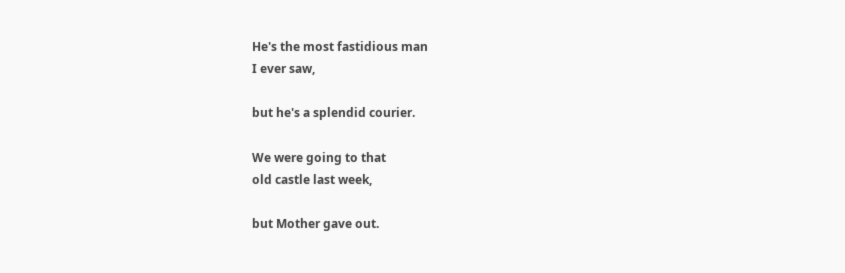He's the most fastidious man
I ever saw,

but he's a splendid courier.

We were going to that
old castle last week,

but Mother gave out.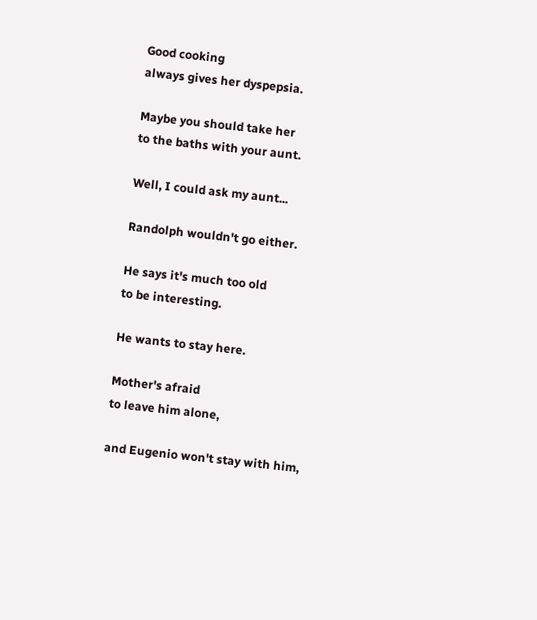Good cooking
always gives her dyspepsia.

Maybe you should take her
to the baths with your aunt.

Well, I could ask my aunt...

Randolph wouldn't go either.

He says it's much too old
to be interesting.

He wants to stay here.

Mother's afraid
to leave him alone,

and Eugenio won't stay with him,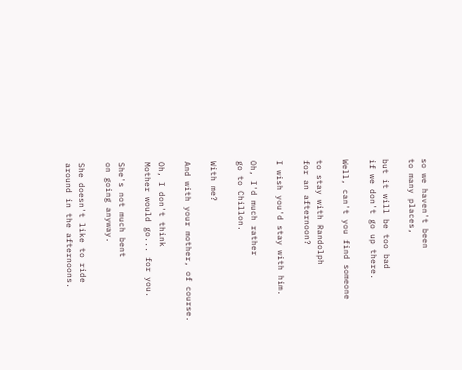so we haven't been
to many places,

but it will be too bad
if we don't go up there.

Well, can't you find someone

to stay with Randolph
for an afternoon?

I wish you'd stay with him.

Oh, I'd much rather
go to Chillon.

With me?

And with your mother, of course.

Oh, I don't think
Mother would go... for you.

She's not much bent
on going anyway.

She doesn't like to ride
around in the afternoons.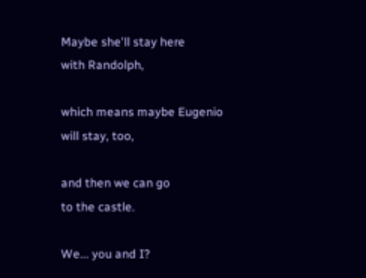Maybe she'll stay here
with Randolph,

which means maybe Eugenio
will stay, too,

and then we can go
to the castle.

We... you and I?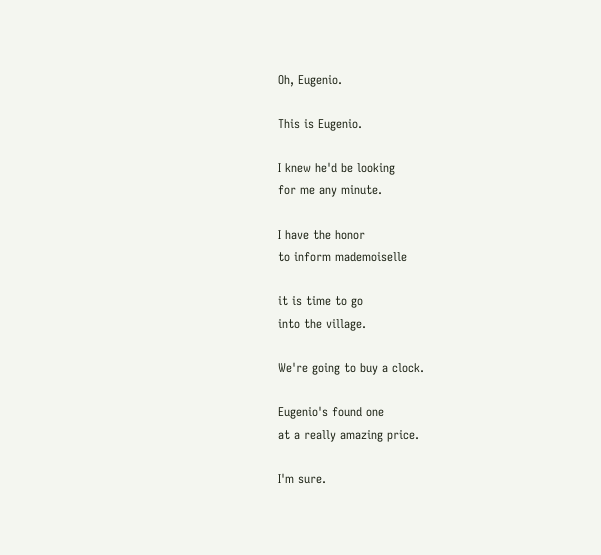Oh, Eugenio.

This is Eugenio.

I knew he'd be looking
for me any minute.

I have the honor
to inform mademoiselle

it is time to go
into the village.

We're going to buy a clock.

Eugenio's found one
at a really amazing price.

I'm sure.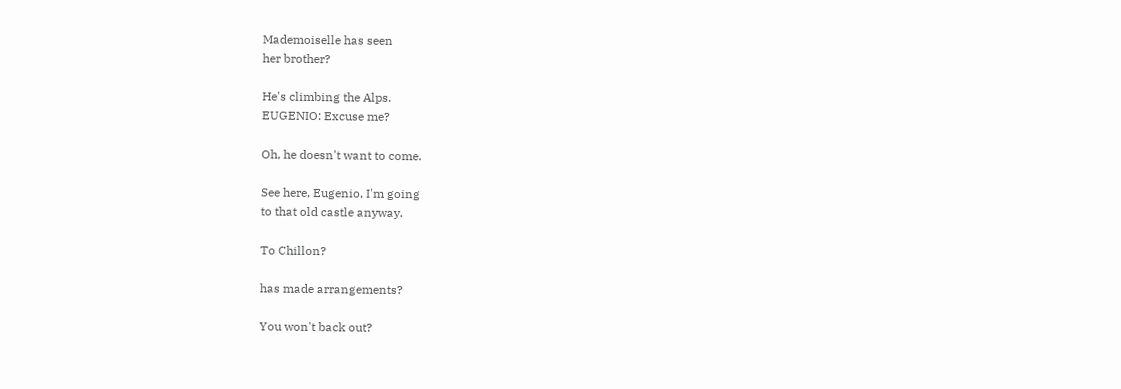Mademoiselle has seen
her brother?

He's climbing the Alps.
EUGENIO: Excuse me?

Oh, he doesn't want to come.

See here, Eugenio, I'm going
to that old castle anyway.

To Chillon?

has made arrangements?

You won't back out?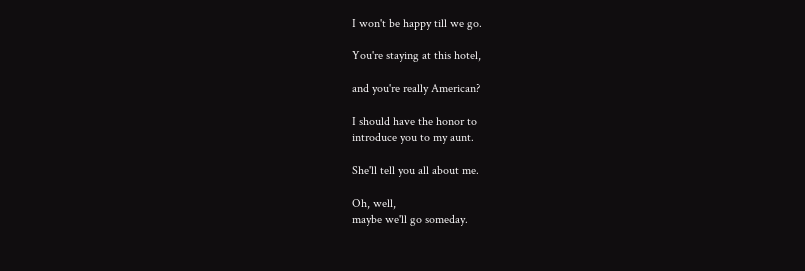I won't be happy till we go.

You're staying at this hotel,

and you're really American?

I should have the honor to
introduce you to my aunt.

She'll tell you all about me.

Oh, well,
maybe we'll go someday.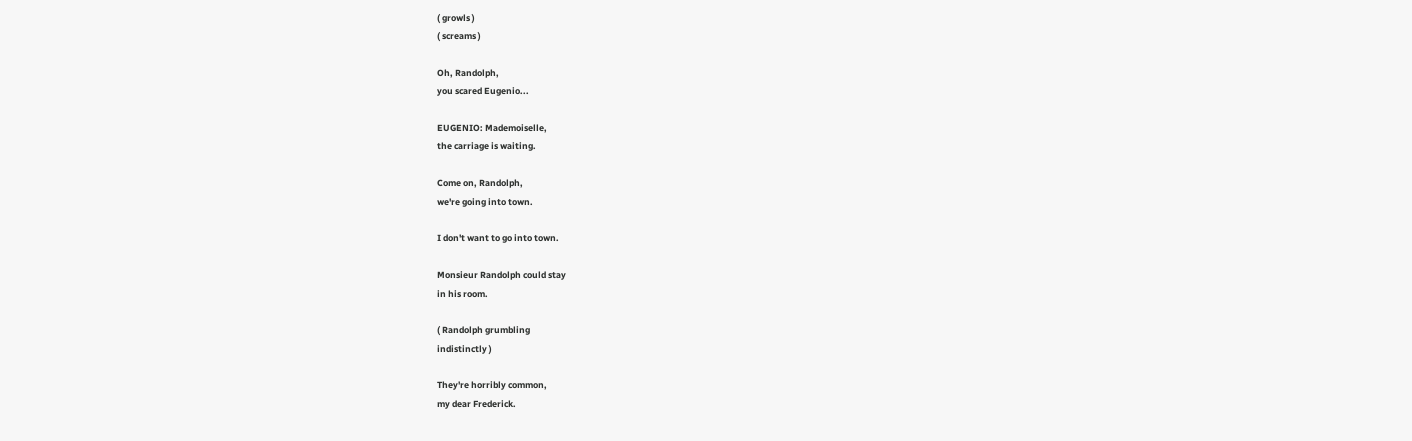( growls )
( screams )

Oh, Randolph,
you scared Eugenio...

EUGENIO: Mademoiselle,
the carriage is waiting.

Come on, Randolph,
we're going into town.

I don't want to go into town.

Monsieur Randolph could stay
in his room.

( Randolph grumbling
indistinctly )

They're horribly common,
my dear Frederick.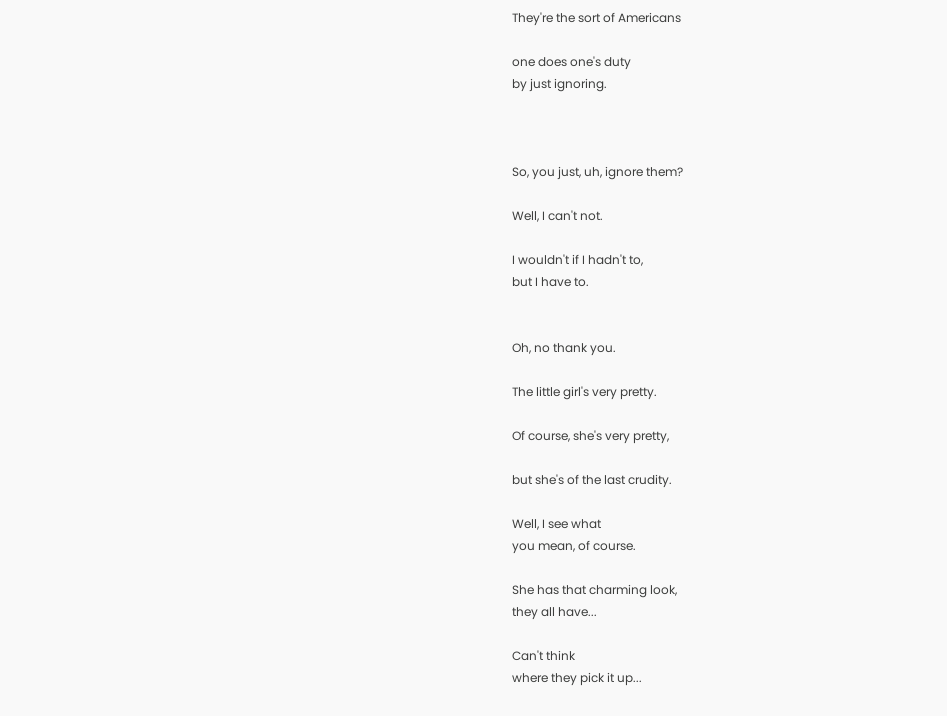They're the sort of Americans

one does one's duty
by just ignoring.



So, you just, uh, ignore them?

Well, I can't not.

I wouldn't if I hadn't to,
but I have to.


Oh, no thank you.

The little girl's very pretty.

Of course, she's very pretty,

but she's of the last crudity.

Well, I see what
you mean, of course.

She has that charming look,
they all have...

Can't think
where they pick it up...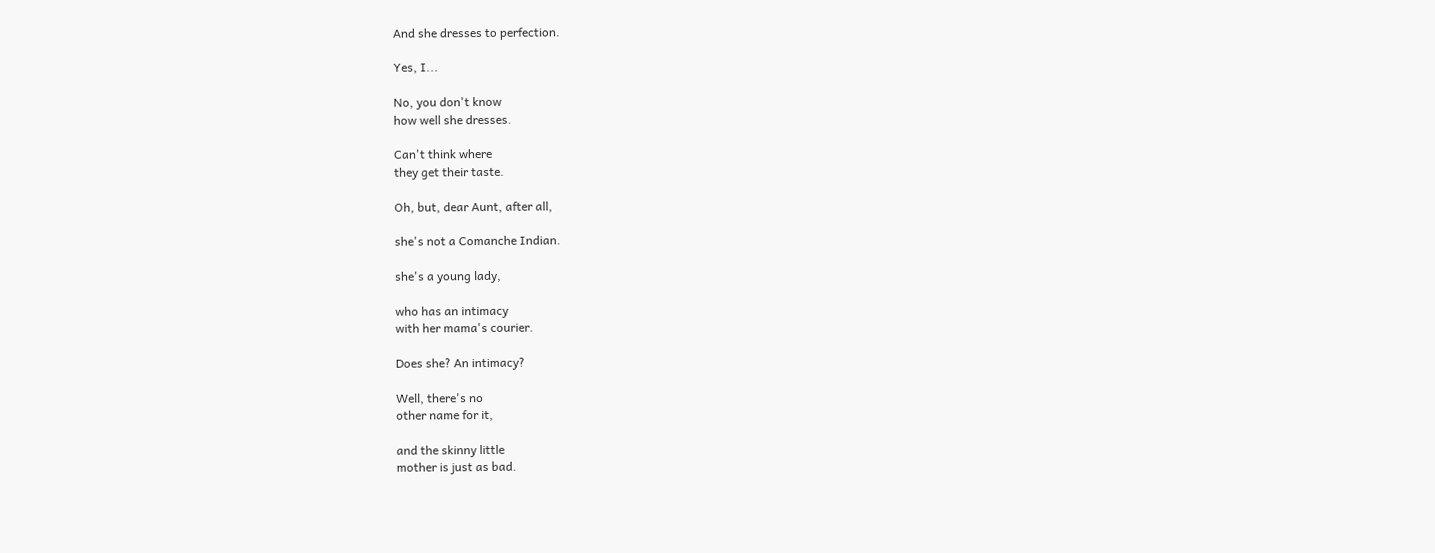And she dresses to perfection.

Yes, I...

No, you don't know
how well she dresses.

Can't think where
they get their taste.

Oh, but, dear Aunt, after all,

she's not a Comanche Indian.

she's a young lady,

who has an intimacy
with her mama's courier.

Does she? An intimacy?

Well, there's no
other name for it,

and the skinny little
mother is just as bad.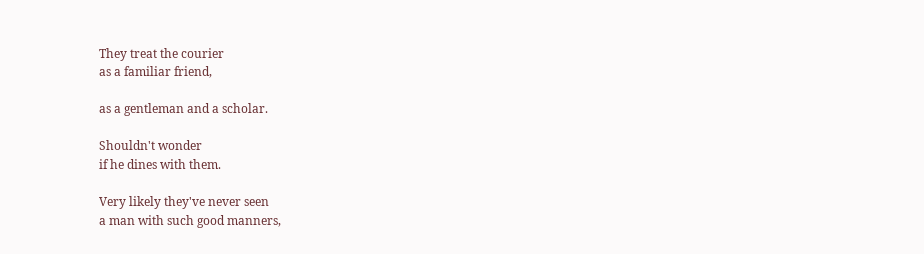They treat the courier
as a familiar friend,

as a gentleman and a scholar.

Shouldn't wonder
if he dines with them.

Very likely they've never seen
a man with such good manners,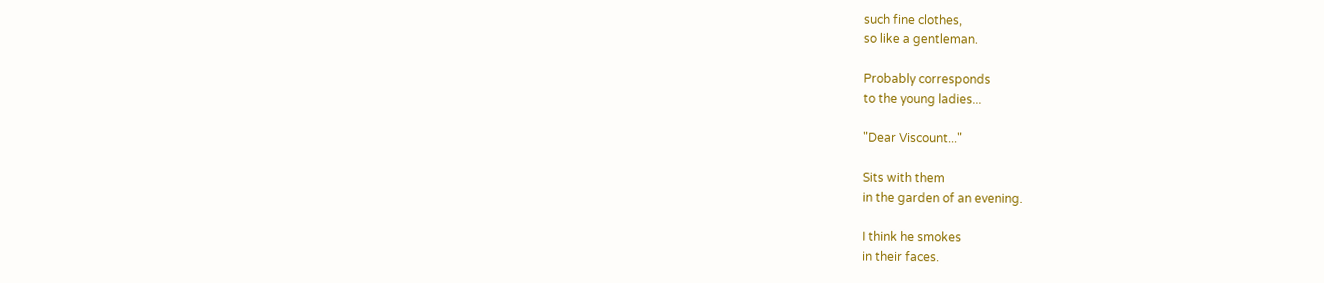such fine clothes,
so like a gentleman.

Probably corresponds
to the young ladies...

"Dear Viscount..."

Sits with them
in the garden of an evening.

I think he smokes
in their faces.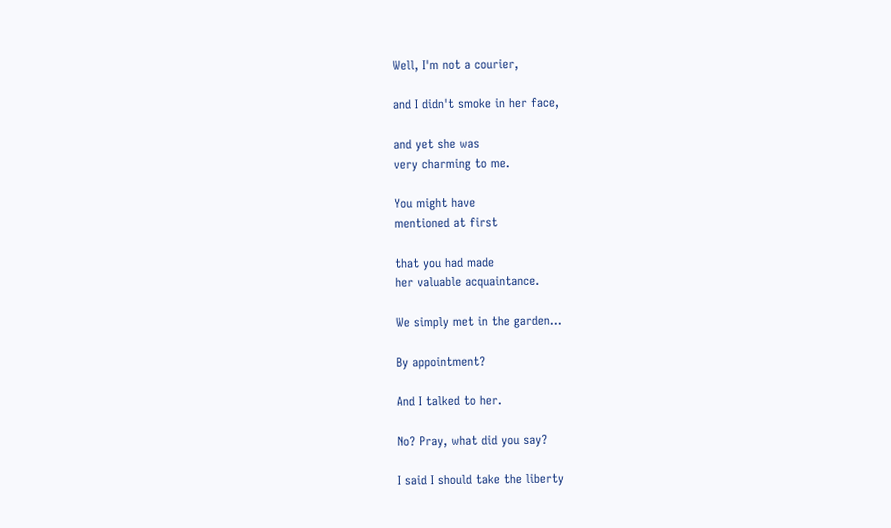Well, I'm not a courier,

and I didn't smoke in her face,

and yet she was
very charming to me.

You might have
mentioned at first

that you had made
her valuable acquaintance.

We simply met in the garden...

By appointment?

And I talked to her.

No? Pray, what did you say?

I said I should take the liberty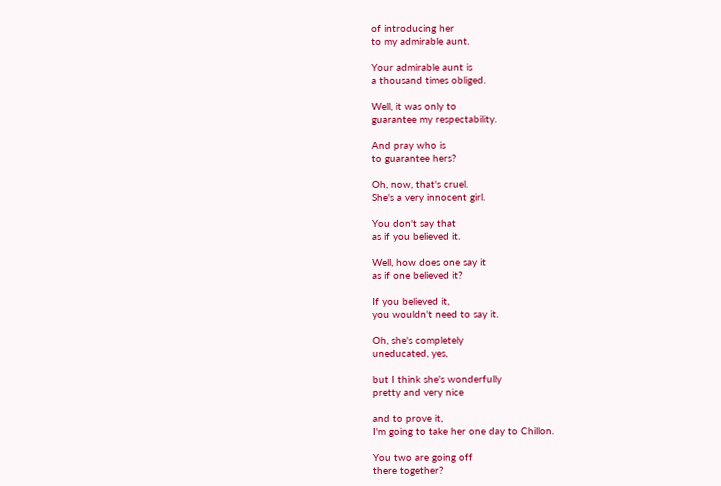of introducing her
to my admirable aunt.

Your admirable aunt is
a thousand times obliged.

Well, it was only to
guarantee my respectability.

And pray who is
to guarantee hers?

Oh, now, that's cruel.
She's a very innocent girl.

You don't say that
as if you believed it.

Well, how does one say it
as if one believed it?

If you believed it,
you wouldn't need to say it.

Oh, she's completely
uneducated, yes,

but I think she's wonderfully
pretty and very nice

and to prove it,
I'm going to take her one day to Chillon.

You two are going off
there together?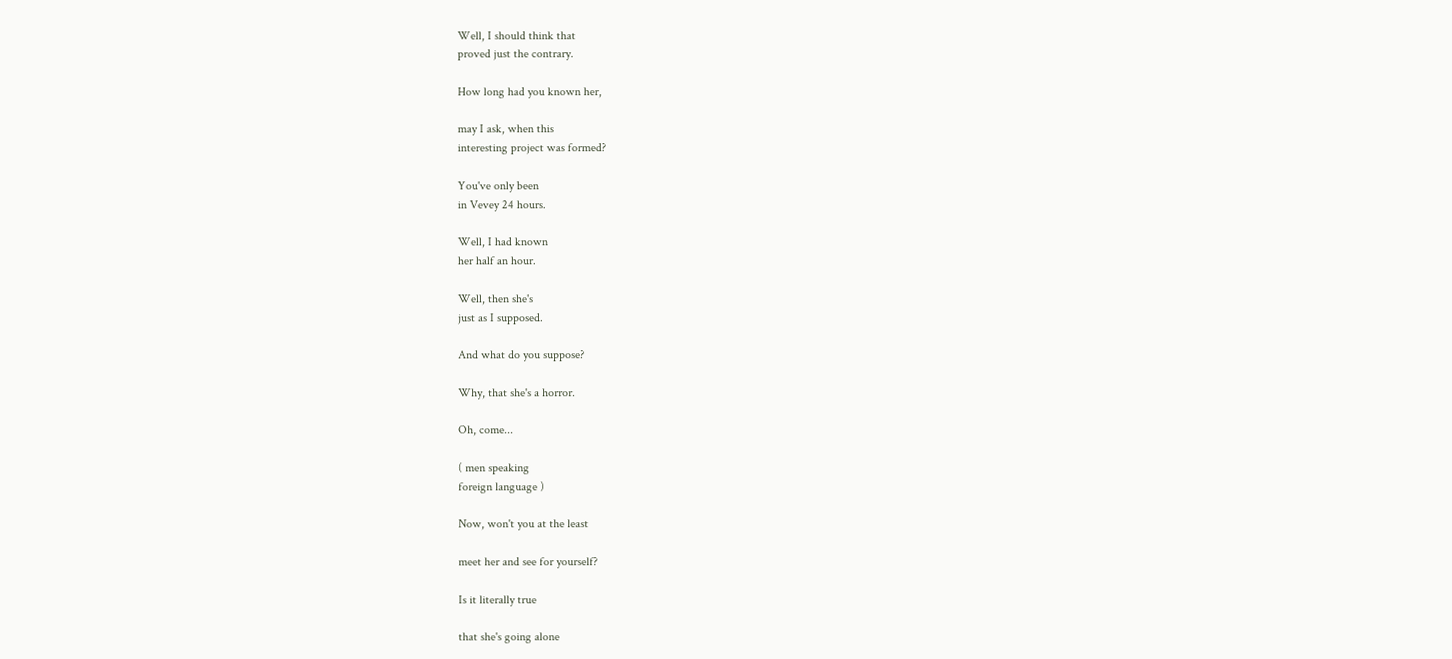Well, I should think that
proved just the contrary.

How long had you known her,

may I ask, when this
interesting project was formed?

You've only been
in Vevey 24 hours.

Well, I had known
her half an hour.

Well, then she's
just as I supposed.

And what do you suppose?

Why, that she's a horror.

Oh, come...

( men speaking
foreign language )

Now, won't you at the least

meet her and see for yourself?

Is it literally true

that she's going alone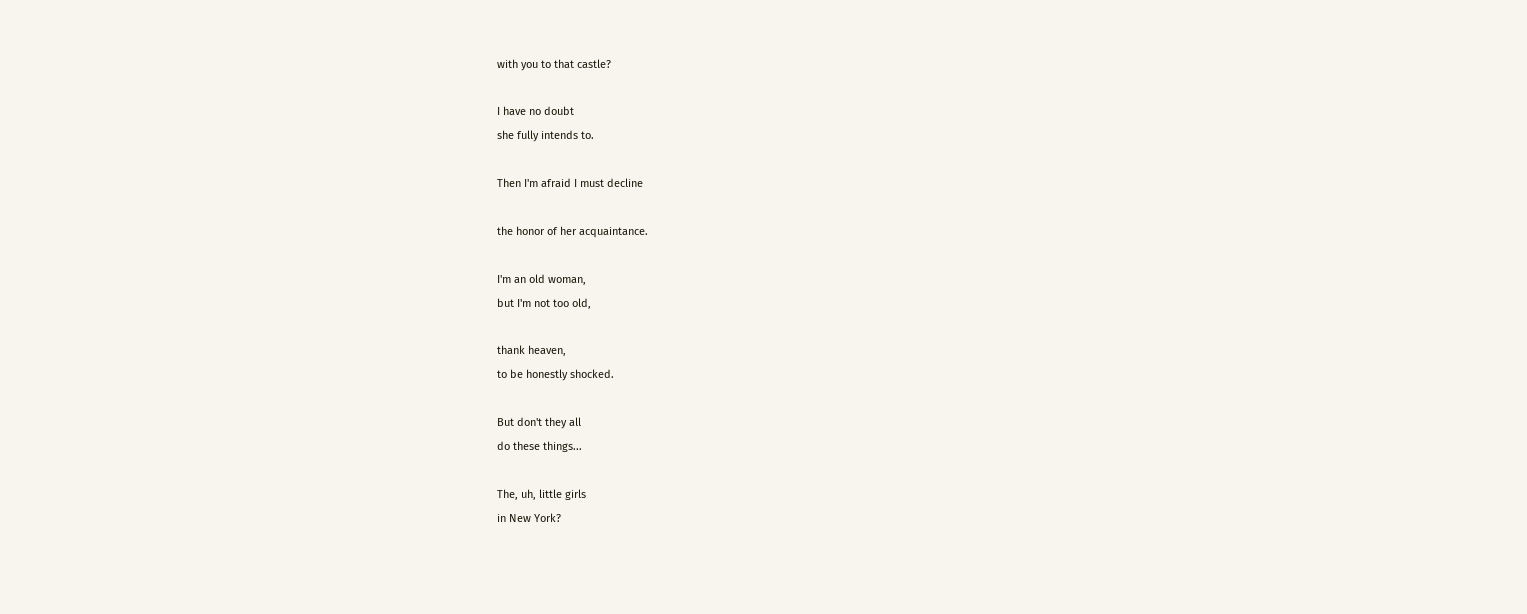with you to that castle?

I have no doubt
she fully intends to.

Then I'm afraid I must decline

the honor of her acquaintance.

I'm an old woman,
but I'm not too old,

thank heaven,
to be honestly shocked.

But don't they all
do these things...

The, uh, little girls
in New York?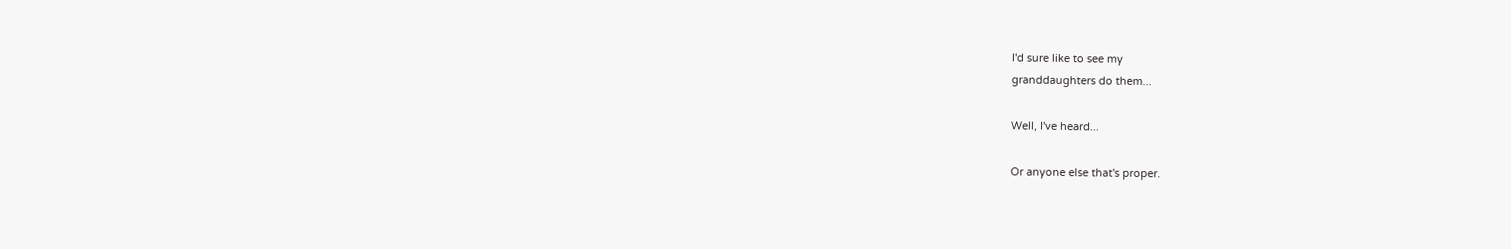I'd sure like to see my
granddaughters do them...

Well, I've heard...

Or anyone else that's proper.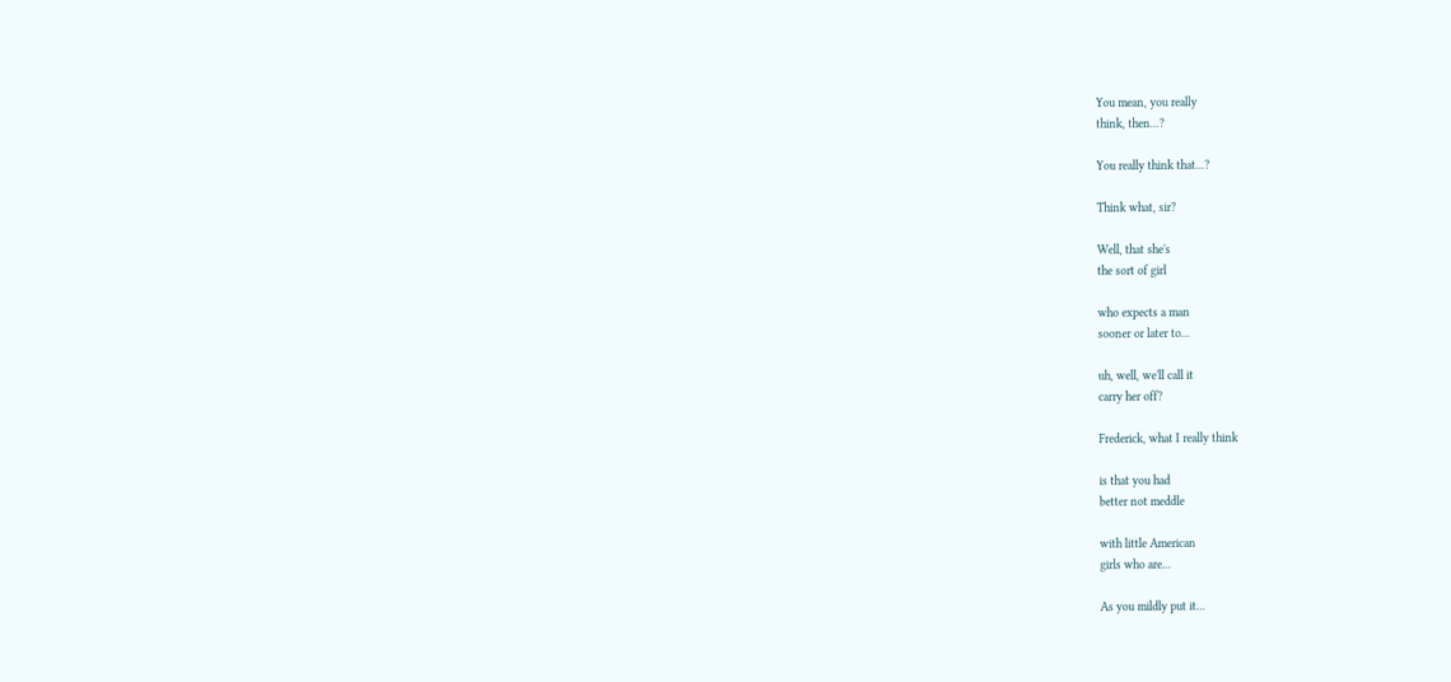You mean, you really
think, then...?

You really think that...?

Think what, sir?

Well, that she's
the sort of girl

who expects a man
sooner or later to...

uh, well, we'll call it
carry her off?

Frederick, what I really think

is that you had
better not meddle

with little American
girls who are...

As you mildly put it...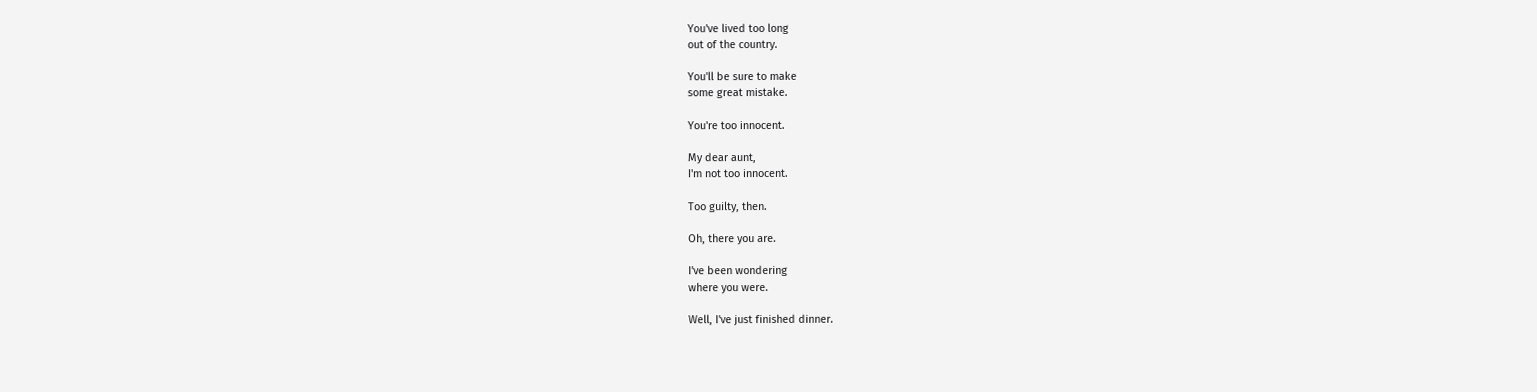You've lived too long
out of the country.

You'll be sure to make
some great mistake.

You're too innocent.

My dear aunt,
I'm not too innocent.

Too guilty, then.

Oh, there you are.

I've been wondering
where you were.

Well, I've just finished dinner.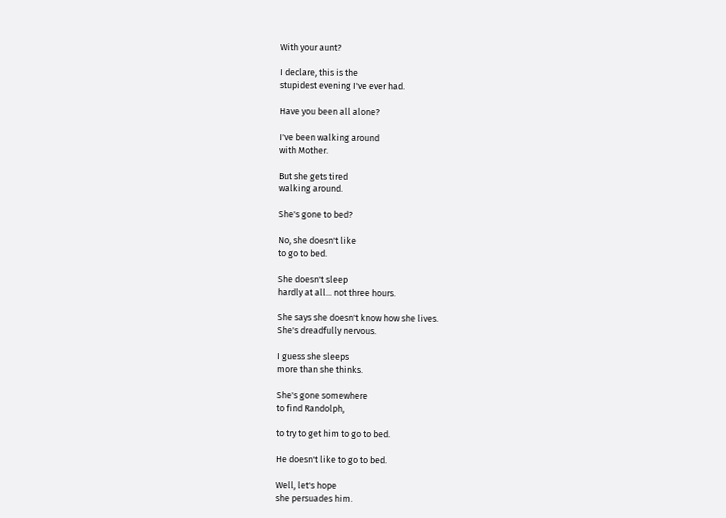With your aunt?

I declare, this is the
stupidest evening I've ever had.

Have you been all alone?

I've been walking around
with Mother.

But she gets tired
walking around.

She's gone to bed?

No, she doesn't like
to go to bed.

She doesn't sleep
hardly at all... not three hours.

She says she doesn't know how she lives.
She's dreadfully nervous.

I guess she sleeps
more than she thinks.

She's gone somewhere
to find Randolph,

to try to get him to go to bed.

He doesn't like to go to bed.

Well, let's hope
she persuades him.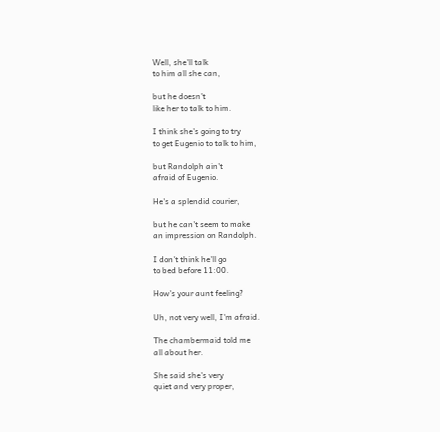Well, she'll talk
to him all she can,

but he doesn't
like her to talk to him.

I think she's going to try
to get Eugenio to talk to him,

but Randolph ain't
afraid of Eugenio.

He's a splendid courier,

but he can't seem to make
an impression on Randolph.

I don't think he'll go
to bed before 11:00.

How's your aunt feeling?

Uh, not very well, I'm afraid.

The chambermaid told me
all about her.

She said she's very
quiet and very proper,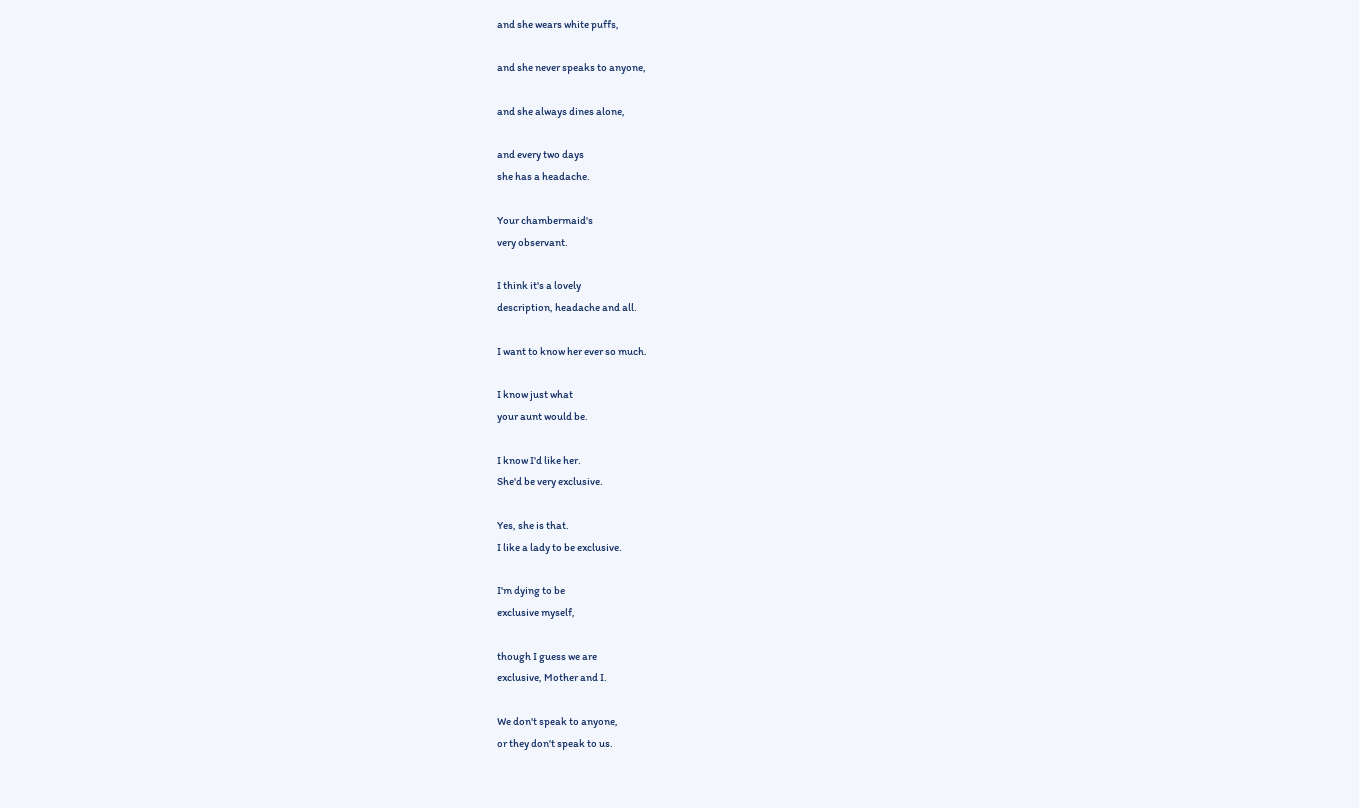and she wears white puffs,

and she never speaks to anyone,

and she always dines alone,

and every two days
she has a headache.

Your chambermaid's
very observant.

I think it's a lovely
description, headache and all.

I want to know her ever so much.

I know just what
your aunt would be.

I know I'd like her.
She'd be very exclusive.

Yes, she is that.
I like a lady to be exclusive.

I'm dying to be
exclusive myself,

though I guess we are
exclusive, Mother and I.

We don't speak to anyone,
or they don't speak to us.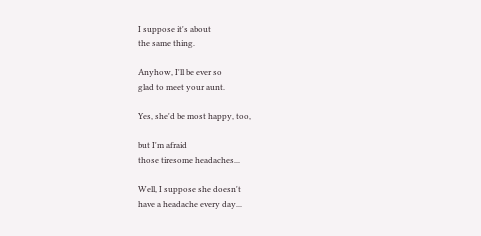I suppose it's about
the same thing.

Anyhow, I'll be ever so
glad to meet your aunt.

Yes, she'd be most happy, too,

but I'm afraid
those tiresome headaches...

Well, I suppose she doesn't
have a headache every day...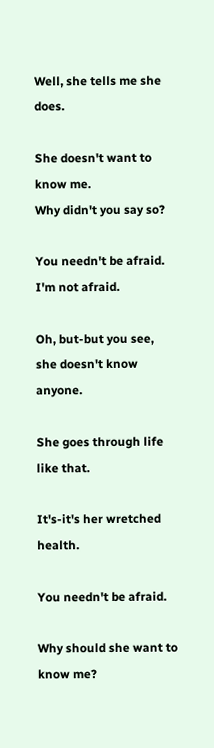Well, she tells me she does.

She doesn't want to know me.
Why didn't you say so?

You needn't be afraid.
I'm not afraid.

Oh, but-but you see,
she doesn't know anyone.

She goes through life like that.

It's-it's her wretched health.

You needn't be afraid.

Why should she want to know me?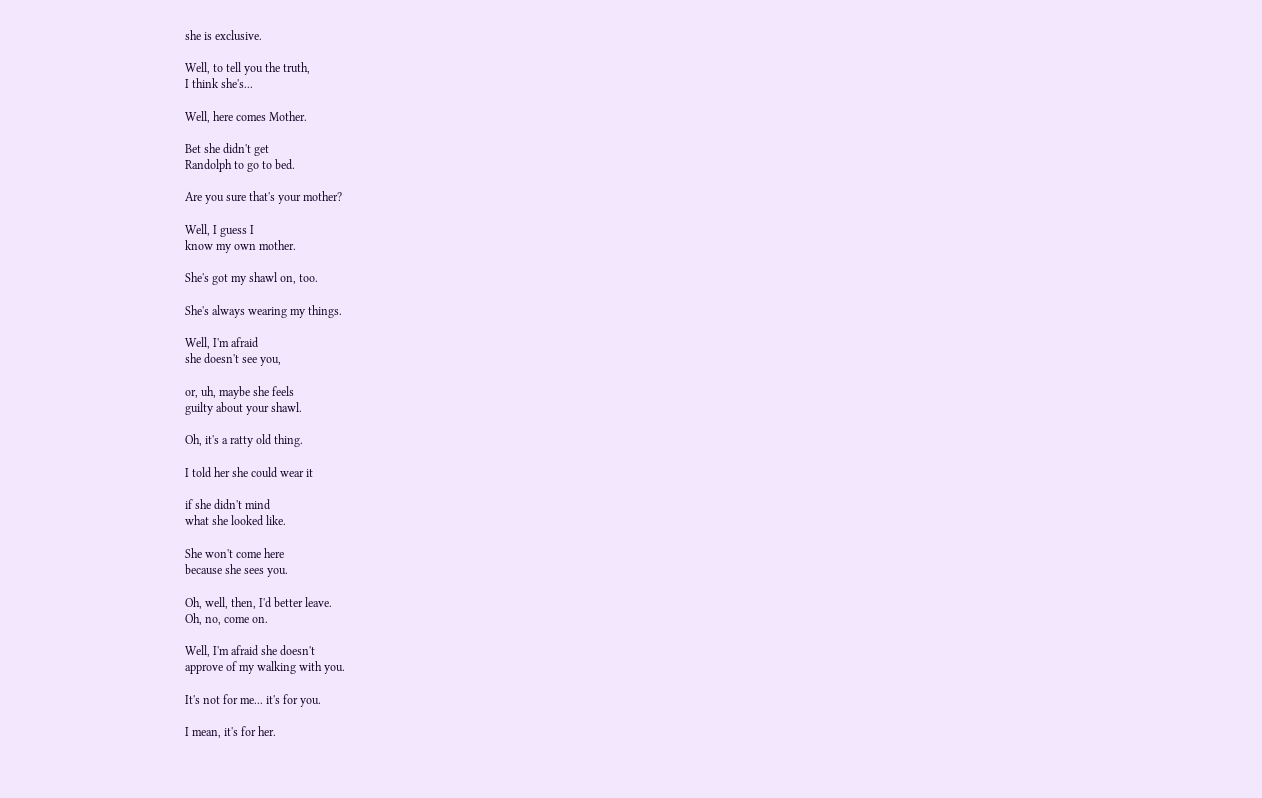she is exclusive.

Well, to tell you the truth,
I think she's...

Well, here comes Mother.

Bet she didn't get
Randolph to go to bed.

Are you sure that's your mother?

Well, I guess I
know my own mother.

She's got my shawl on, too.

She's always wearing my things.

Well, I'm afraid
she doesn't see you,

or, uh, maybe she feels
guilty about your shawl.

Oh, it's a ratty old thing.

I told her she could wear it

if she didn't mind
what she looked like.

She won't come here
because she sees you.

Oh, well, then, I'd better leave.
Oh, no, come on.

Well, I'm afraid she doesn't
approve of my walking with you.

It's not for me... it's for you.

I mean, it's for her.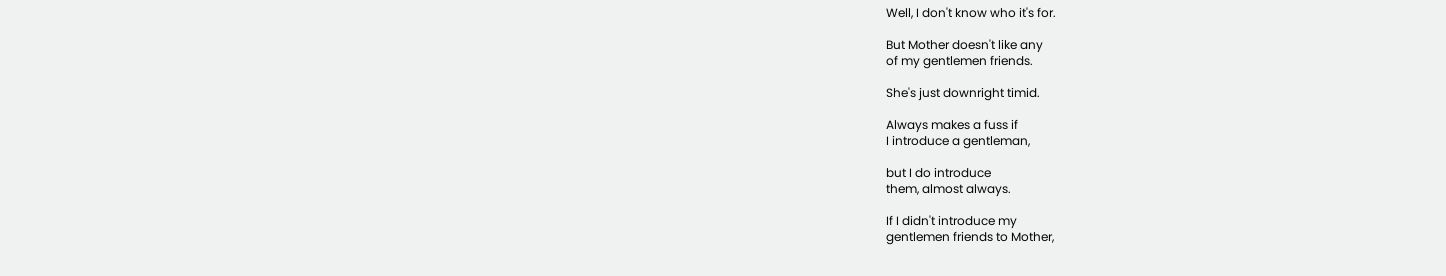Well, I don't know who it's for.

But Mother doesn't like any
of my gentlemen friends.

She's just downright timid.

Always makes a fuss if
I introduce a gentleman,

but I do introduce
them, almost always.

If I didn't introduce my
gentlemen friends to Mother,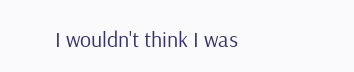I wouldn't think I was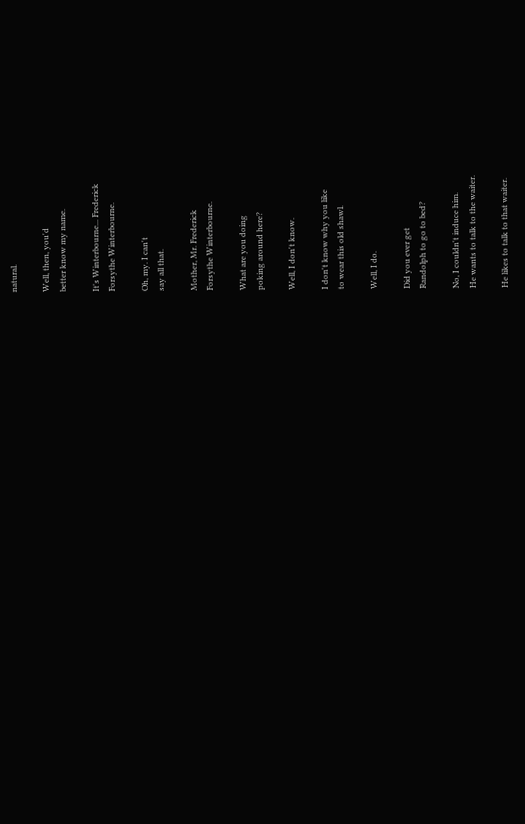natural.

Well, then, you'd
better know my name.

It's Winterbourne... Frederick
Forsythe Winterbourne.

Oh, my. I can't
say all that.

Mother, Mr. Frederick
Forsythe Winterbourne.

What are you doing
poking around here?

Well, I don't know.

I don't know why you like
to wear this old shawl.

Well, I do.

Did you ever get
Randolph to go to bed?

No, I couldn't induce him.
He wants to talk to the waiter.

He likes to talk to that waiter.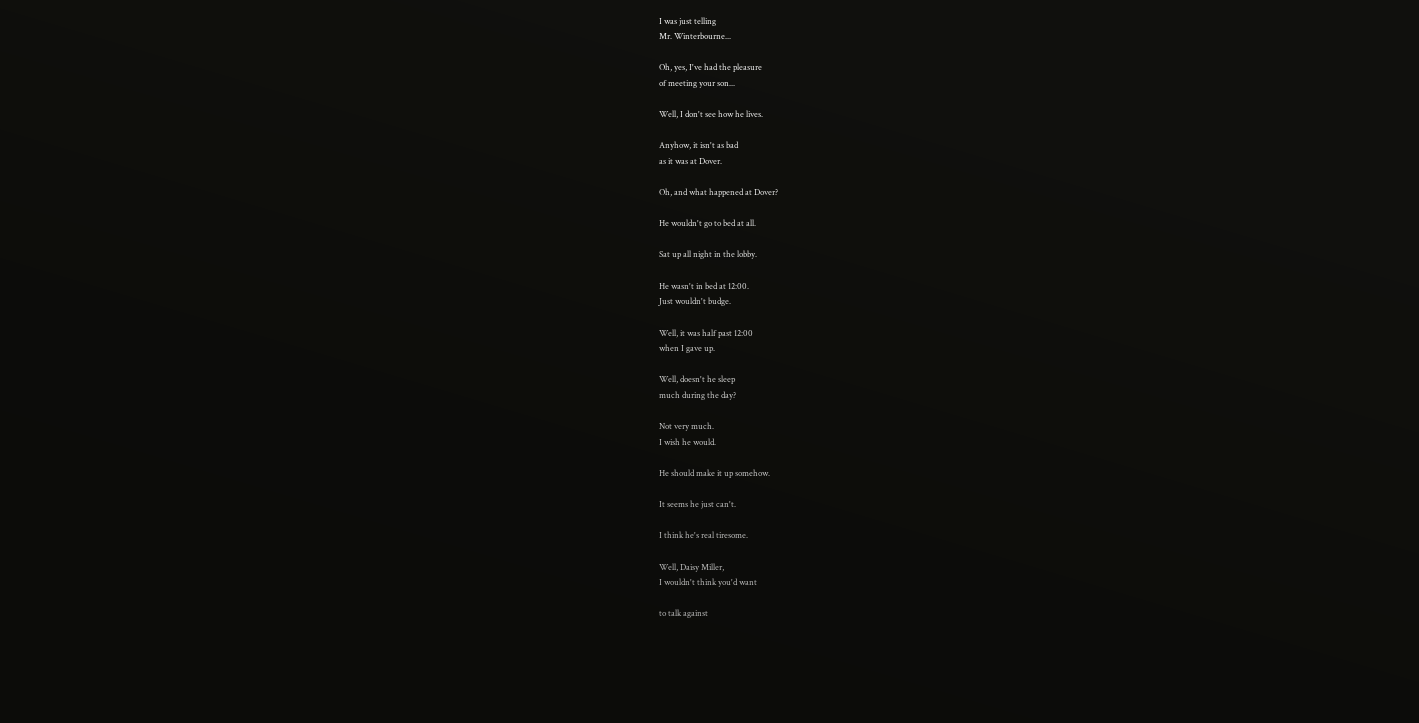I was just telling
Mr. Winterbourne...

Oh, yes, I've had the pleasure
of meeting your son...

Well, I don't see how he lives.

Anyhow, it isn't as bad
as it was at Dover.

Oh, and what happened at Dover?

He wouldn't go to bed at all.

Sat up all night in the lobby.

He wasn't in bed at 12:00.
Just wouldn't budge.

Well, it was half past 12:00
when I gave up.

Well, doesn't he sleep
much during the day?

Not very much.
I wish he would.

He should make it up somehow.

It seems he just can't.

I think he's real tiresome.

Well, Daisy Miller,
I wouldn't think you'd want

to talk against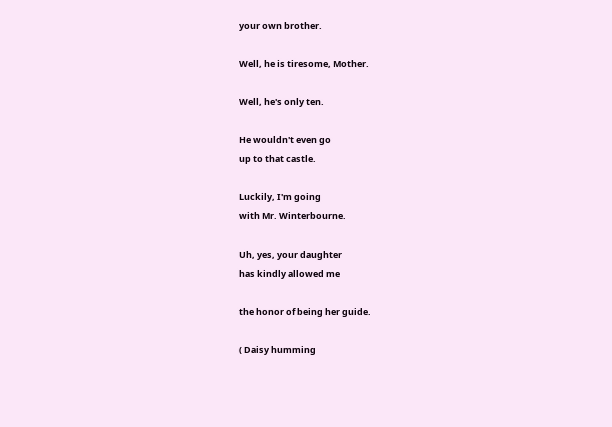your own brother.

Well, he is tiresome, Mother.

Well, he's only ten.

He wouldn't even go
up to that castle.

Luckily, I'm going
with Mr. Winterbourne.

Uh, yes, your daughter
has kindly allowed me

the honor of being her guide.

( Daisy humming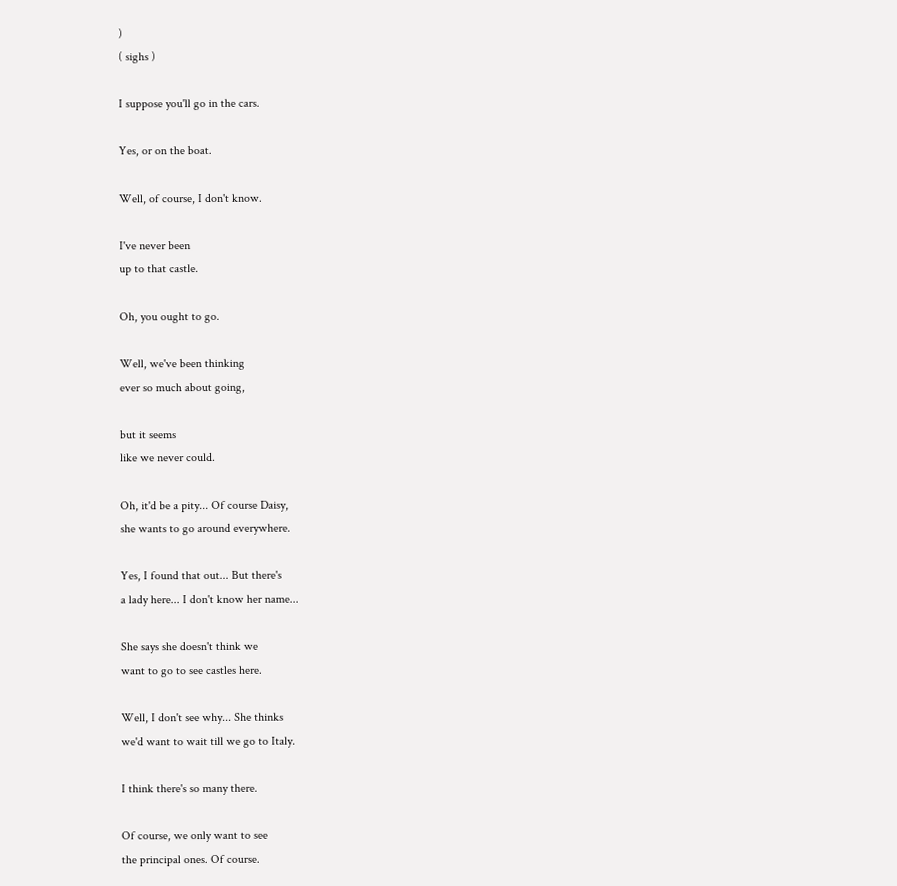)
( sighs )

I suppose you'll go in the cars.

Yes, or on the boat.

Well, of course, I don't know.

I've never been
up to that castle.

Oh, you ought to go.

Well, we've been thinking
ever so much about going,

but it seems
like we never could.

Oh, it'd be a pity... Of course Daisy,
she wants to go around everywhere.

Yes, I found that out... But there's
a lady here... I don't know her name...

She says she doesn't think we
want to go to see castles here.

Well, I don't see why... She thinks
we'd want to wait till we go to Italy.

I think there's so many there.

Of course, we only want to see
the principal ones. Of course.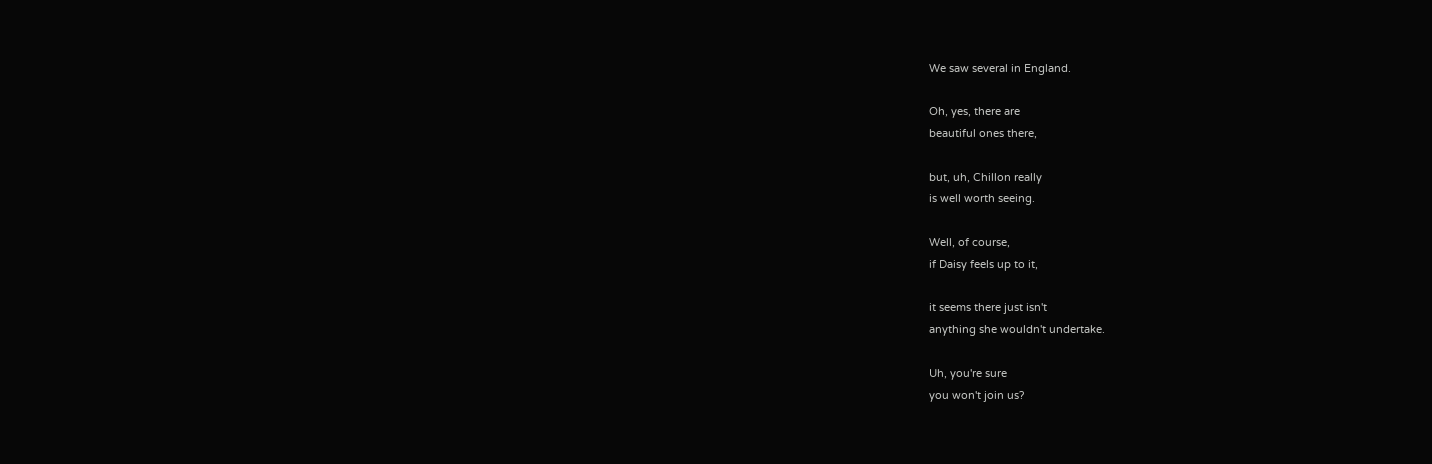We saw several in England.

Oh, yes, there are
beautiful ones there,

but, uh, Chillon really
is well worth seeing.

Well, of course,
if Daisy feels up to it,

it seems there just isn't
anything she wouldn't undertake.

Uh, you're sure
you won't join us?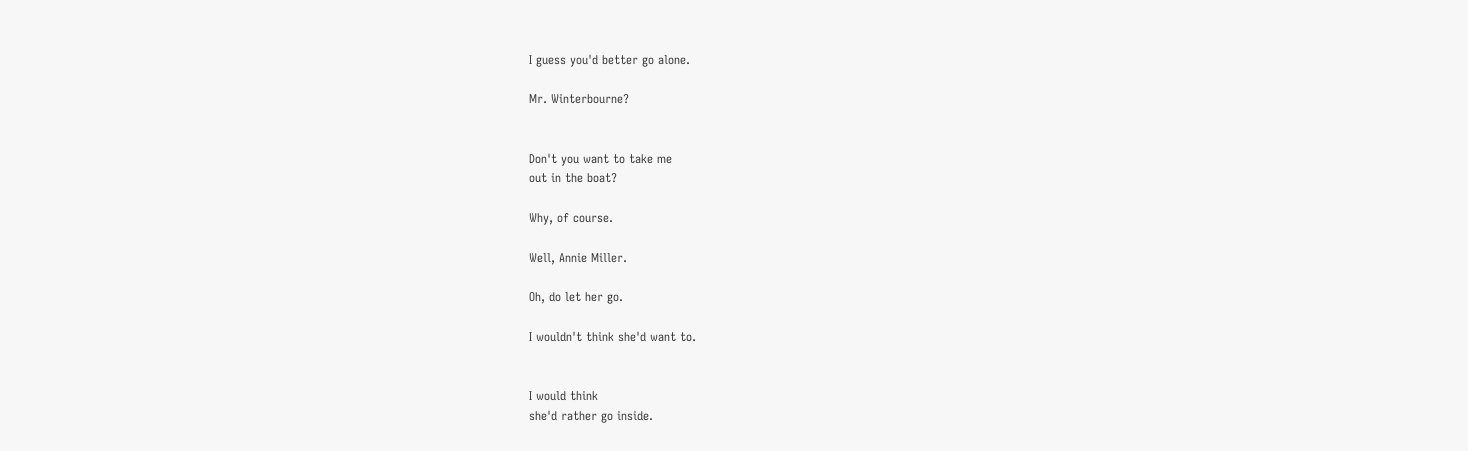I guess you'd better go alone.

Mr. Winterbourne?


Don't you want to take me
out in the boat?

Why, of course.

Well, Annie Miller.

Oh, do let her go.

I wouldn't think she'd want to.


I would think
she'd rather go inside.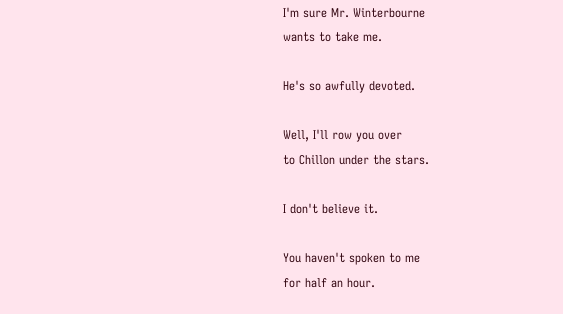I'm sure Mr. Winterbourne
wants to take me.

He's so awfully devoted.

Well, I'll row you over
to Chillon under the stars.

I don't believe it.

You haven't spoken to me
for half an hour.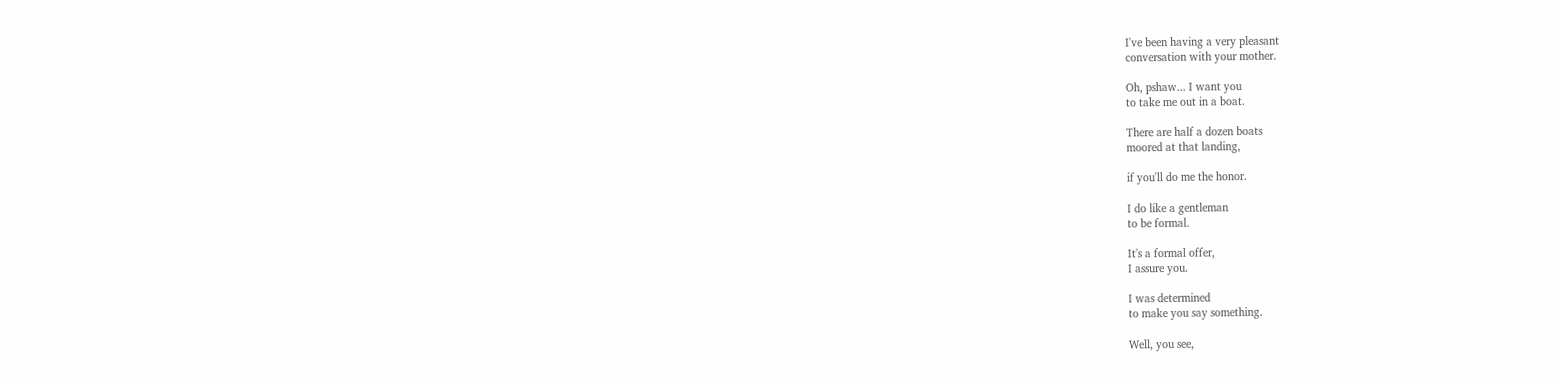I've been having a very pleasant
conversation with your mother.

Oh, pshaw... I want you
to take me out in a boat.

There are half a dozen boats
moored at that landing,

if you'll do me the honor.

I do like a gentleman
to be formal.

It's a formal offer,
I assure you.

I was determined
to make you say something.

Well, you see,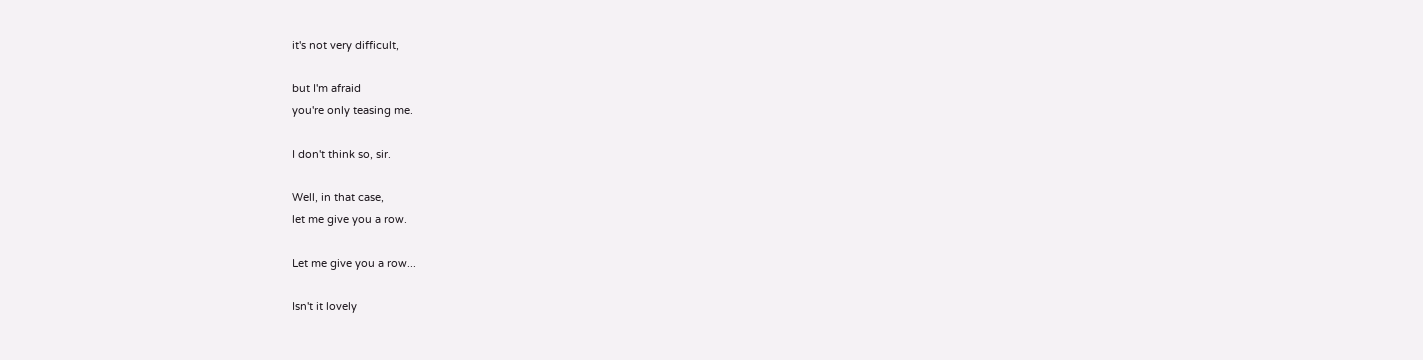it's not very difficult,

but I'm afraid
you're only teasing me.

I don't think so, sir.

Well, in that case,
let me give you a row.

Let me give you a row...

Isn't it lovely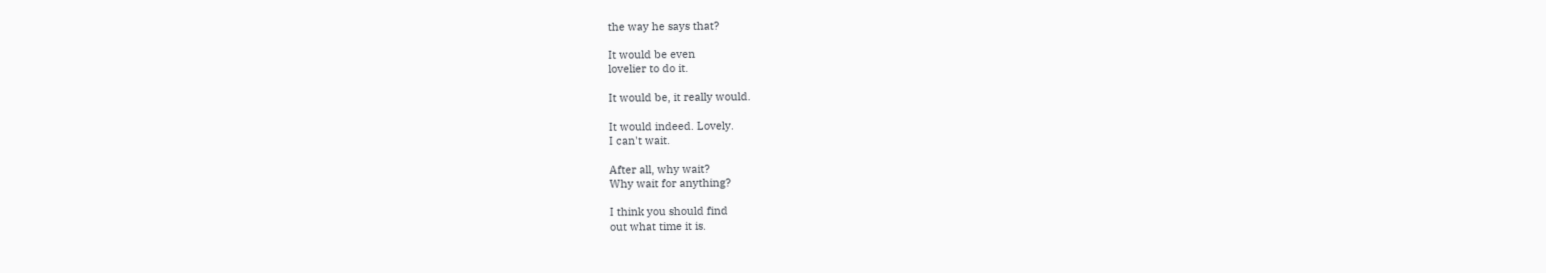the way he says that?

It would be even
lovelier to do it.

It would be, it really would.

It would indeed. Lovely.
I can't wait.

After all, why wait?
Why wait for anything?

I think you should find
out what time it is.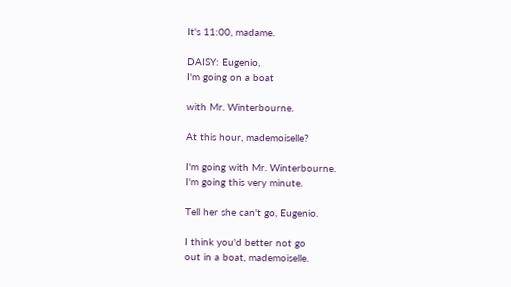It's 11:00, madame.

DAISY: Eugenio,
I'm going on a boat

with Mr. Winterbourne.

At this hour, mademoiselle?

I'm going with Mr. Winterbourne.
I'm going this very minute.

Tell her she can't go, Eugenio.

I think you'd better not go
out in a boat, mademoiselle.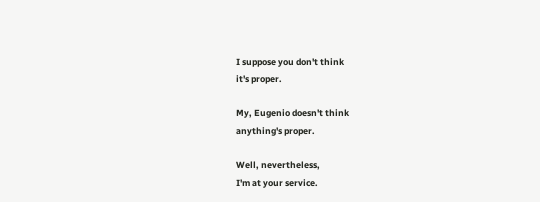I suppose you don't think
it's proper.

My, Eugenio doesn't think
anything's proper.

Well, nevertheless,
I'm at your service.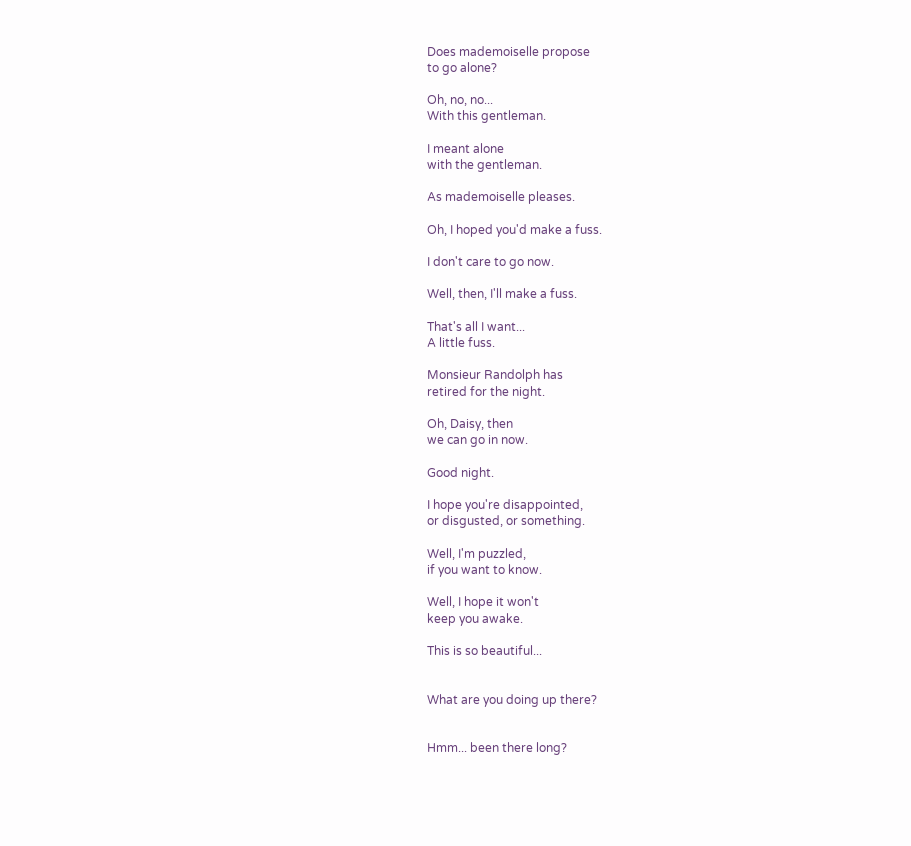Does mademoiselle propose
to go alone?

Oh, no, no...
With this gentleman.

I meant alone
with the gentleman.

As mademoiselle pleases.

Oh, I hoped you'd make a fuss.

I don't care to go now.

Well, then, I'll make a fuss.

That's all I want...
A little fuss.

Monsieur Randolph has
retired for the night.

Oh, Daisy, then
we can go in now.

Good night.

I hope you're disappointed,
or disgusted, or something.

Well, I'm puzzled,
if you want to know.

Well, I hope it won't
keep you awake.

This is so beautiful...


What are you doing up there?


Hmm... been there long?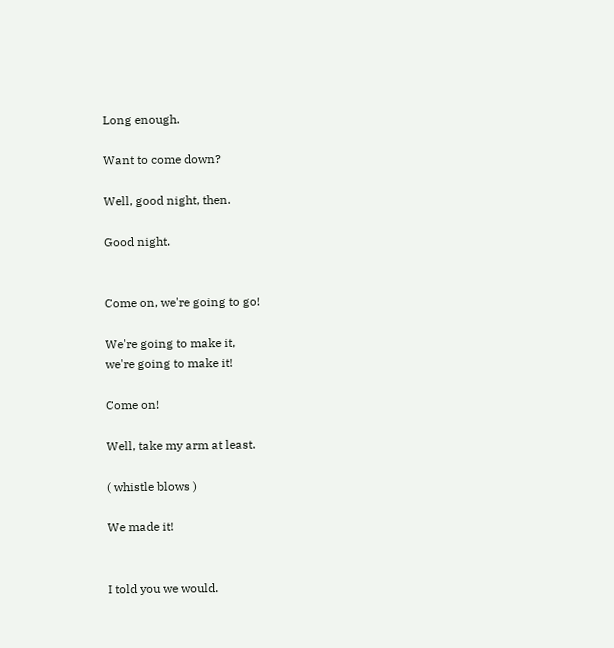Long enough.

Want to come down?

Well, good night, then.

Good night.


Come on, we're going to go!

We're going to make it,
we're going to make it!

Come on!

Well, take my arm at least.

( whistle blows )

We made it!


I told you we would.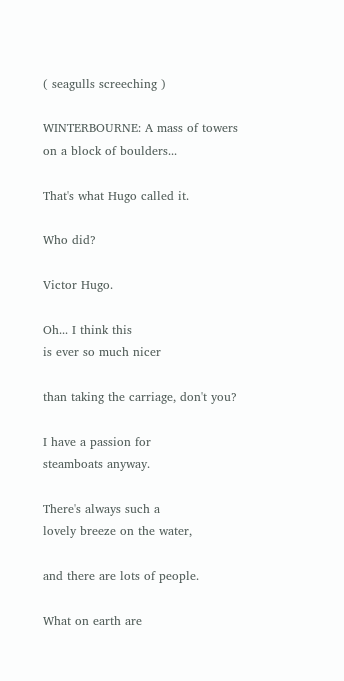( seagulls screeching )

WINTERBOURNE: A mass of towers
on a block of boulders...

That's what Hugo called it.

Who did?

Victor Hugo.

Oh... I think this
is ever so much nicer

than taking the carriage, don't you?

I have a passion for
steamboats anyway.

There's always such a
lovely breeze on the water,

and there are lots of people.

What on earth are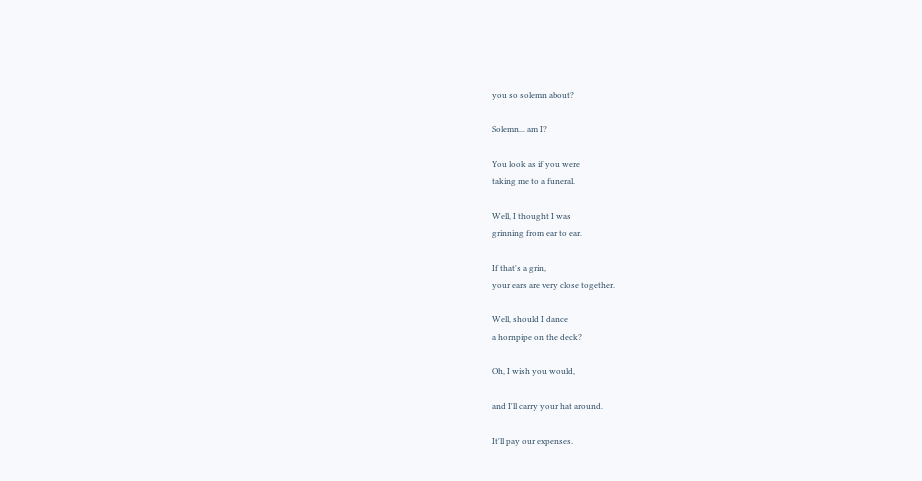you so solemn about?

Solemn... am I?

You look as if you were
taking me to a funeral.

Well, I thought I was
grinning from ear to ear.

If that's a grin,
your ears are very close together.

Well, should I dance
a hornpipe on the deck?

Oh, I wish you would,

and I'll carry your hat around.

It'll pay our expenses.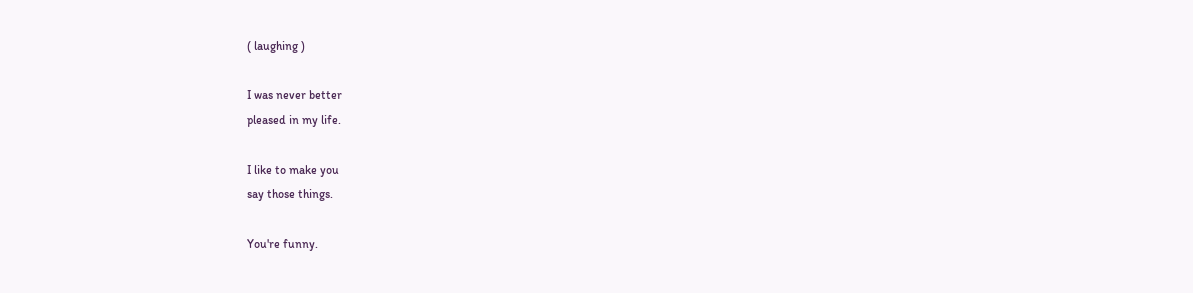( laughing )

I was never better
pleased in my life.

I like to make you
say those things.

You're funny.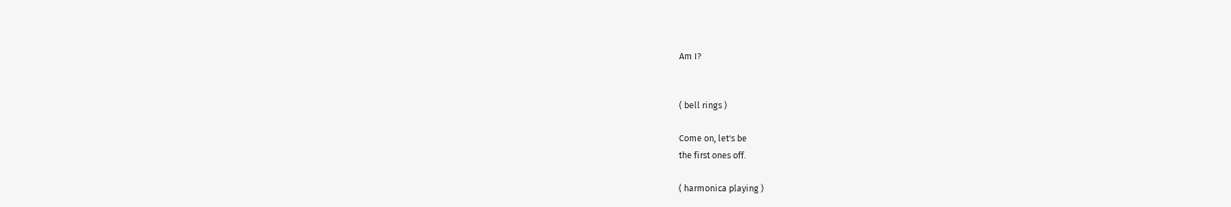Am I?


( bell rings )

Come on, let's be
the first ones off.

( harmonica playing )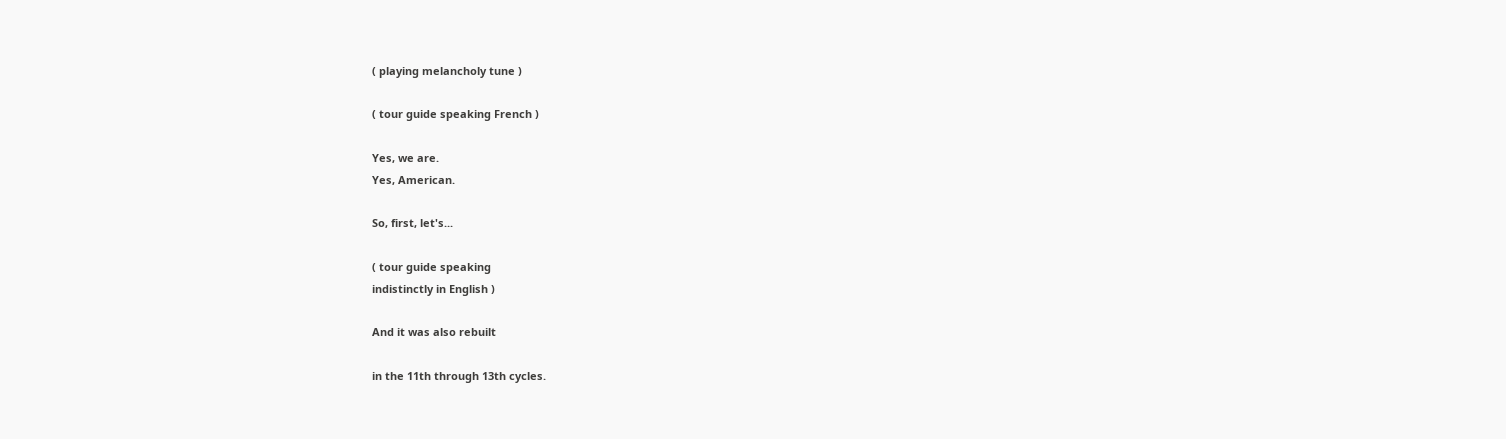( playing melancholy tune )

( tour guide speaking French )

Yes, we are.
Yes, American.

So, first, let's...

( tour guide speaking
indistinctly in English )

And it was also rebuilt

in the 11th through 13th cycles.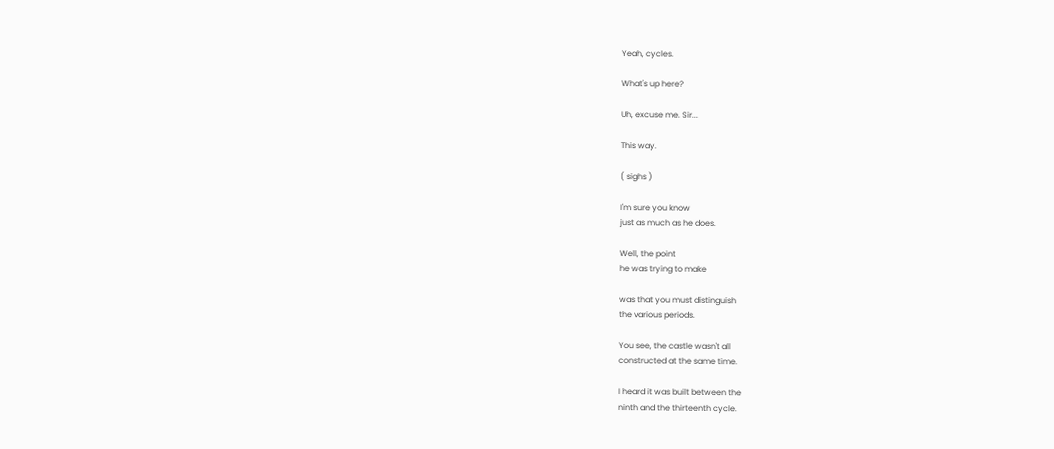Yeah, cycles.

What's up here?

Uh, excuse me. Sir...

This way.

( sighs )

I'm sure you know
just as much as he does.

Well, the point
he was trying to make

was that you must distinguish
the various periods.

You see, the castle wasn't all
constructed at the same time.

I heard it was built between the
ninth and the thirteenth cycle.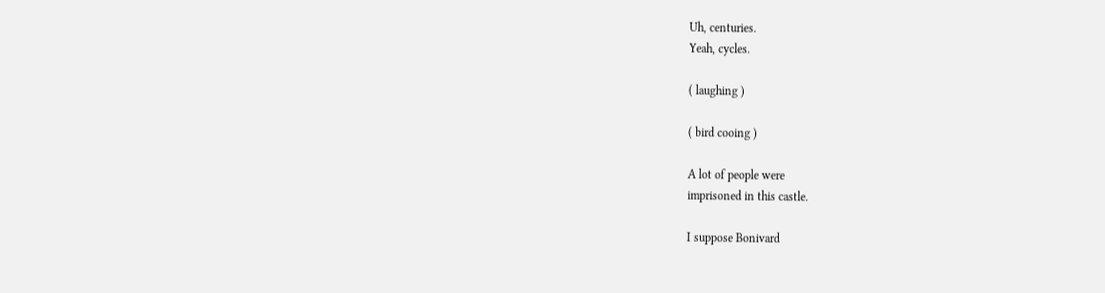Uh, centuries.
Yeah, cycles.

( laughing )

( bird cooing )

A lot of people were
imprisoned in this castle.

I suppose Bonivard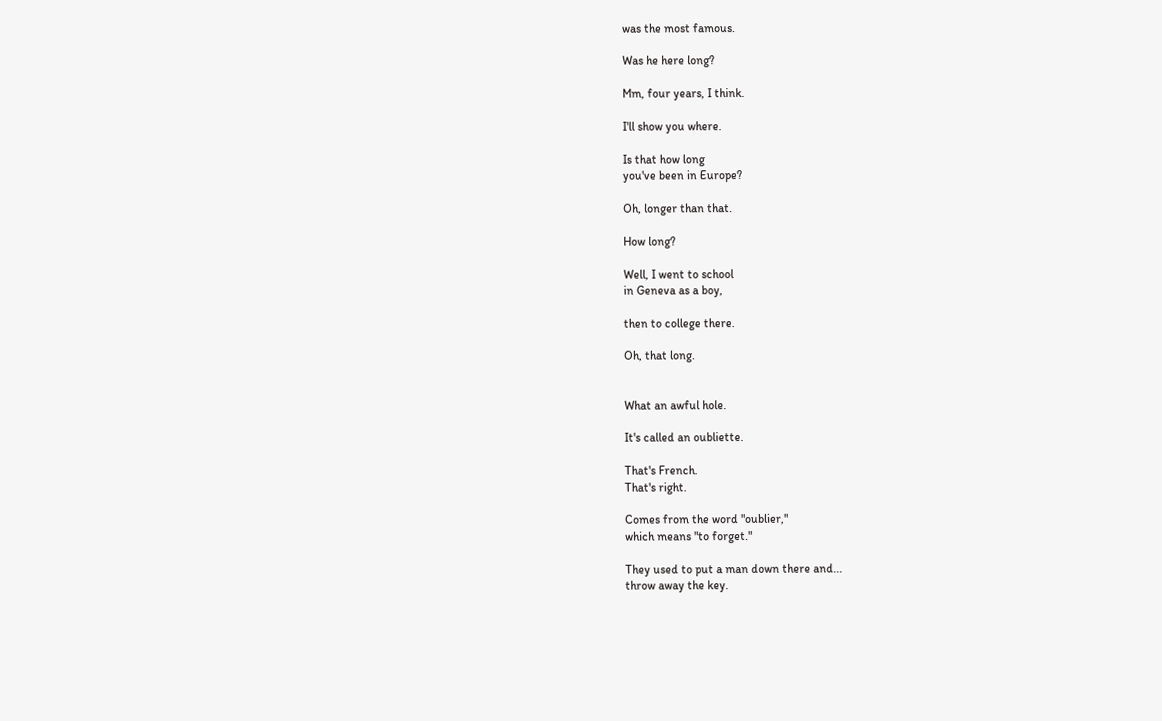was the most famous.

Was he here long?

Mm, four years, I think.

I'll show you where.

Is that how long
you've been in Europe?

Oh, longer than that.

How long?

Well, I went to school
in Geneva as a boy,

then to college there.

Oh, that long.


What an awful hole.

It's called an oubliette.

That's French.
That's right.

Comes from the word "oublier,"
which means "to forget."

They used to put a man down there and...
throw away the key.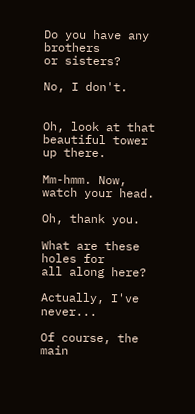Do you have any brothers
or sisters?

No, I don't.


Oh, look at that
beautiful tower up there.

Mm-hmm. Now,
watch your head.

Oh, thank you.

What are these holes for
all along here?

Actually, I've never...

Of course, the main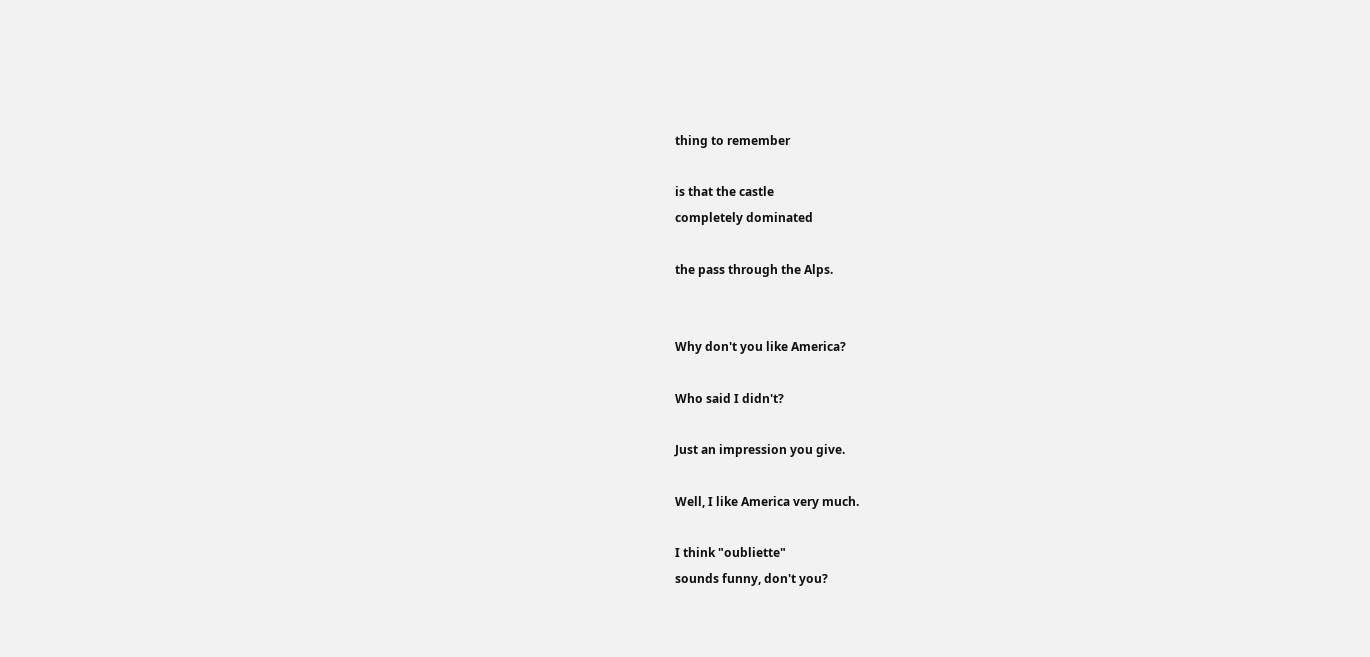thing to remember

is that the castle
completely dominated

the pass through the Alps.


Why don't you like America?

Who said I didn't?

Just an impression you give.

Well, I like America very much.

I think "oubliette"
sounds funny, don't you?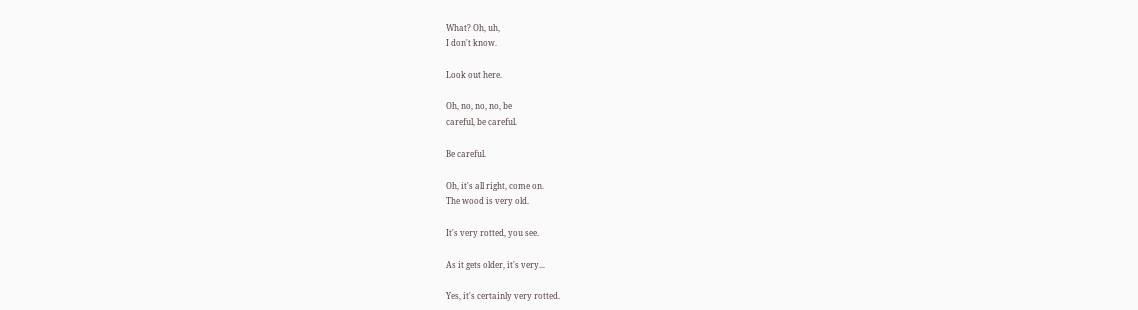What? Oh, uh,
I don't know.

Look out here.

Oh, no, no, no, be
careful, be careful.

Be careful.

Oh, it's all right, come on.
The wood is very old.

It's very rotted, you see.

As it gets older, it's very...

Yes, it's certainly very rotted.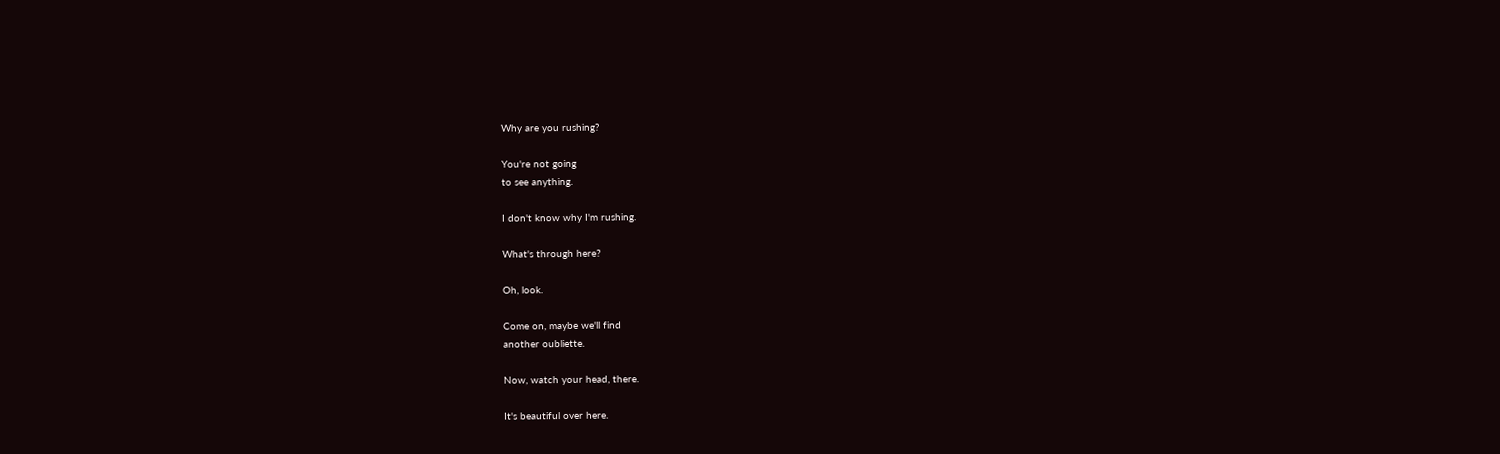Why are you rushing?

You're not going
to see anything.

I don't know why I'm rushing.

What's through here?

Oh, look.

Come on, maybe we'll find
another oubliette.

Now, watch your head, there.

It's beautiful over here.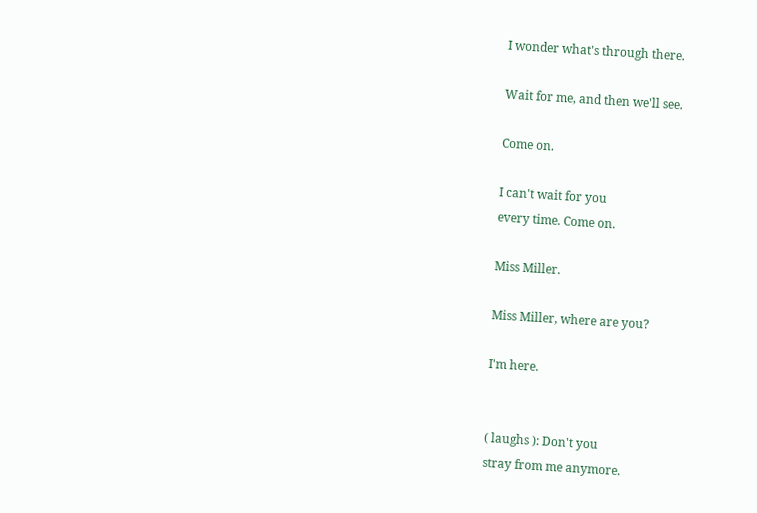I wonder what's through there.

Wait for me, and then we'll see.

Come on.

I can't wait for you
every time. Come on.

Miss Miller.

Miss Miller, where are you?

I'm here.


( laughs ): Don't you
stray from me anymore.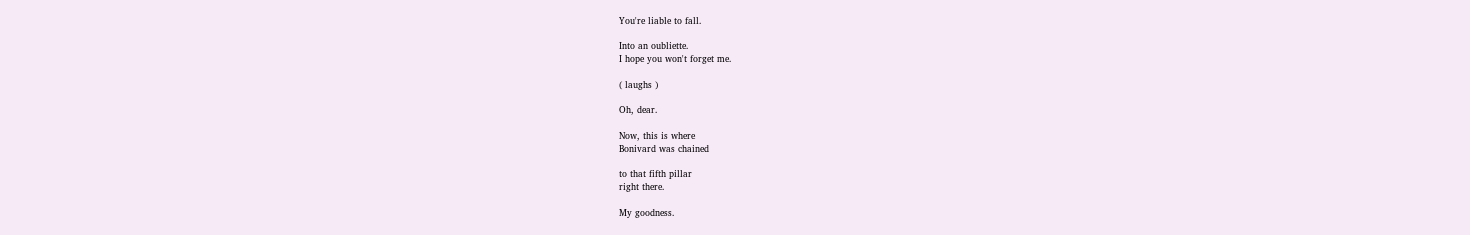You're liable to fall.

Into an oubliette.
I hope you won't forget me.

( laughs )

Oh, dear.

Now, this is where
Bonivard was chained

to that fifth pillar
right there.

My goodness.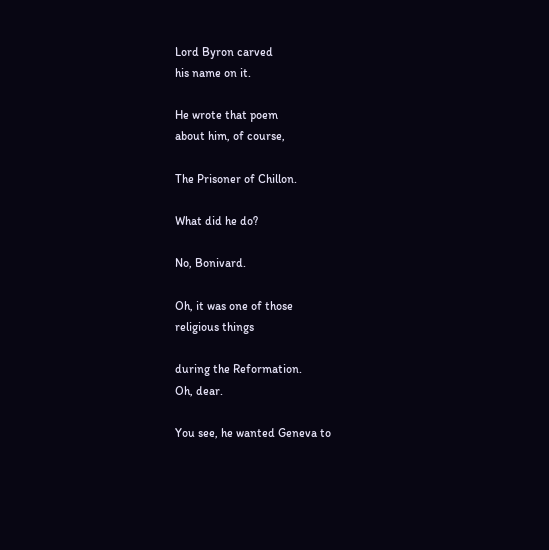Lord Byron carved
his name on it.

He wrote that poem
about him, of course,

The Prisoner of Chillon.

What did he do?

No, Bonivard.

Oh, it was one of those
religious things

during the Reformation.
Oh, dear.

You see, he wanted Geneva to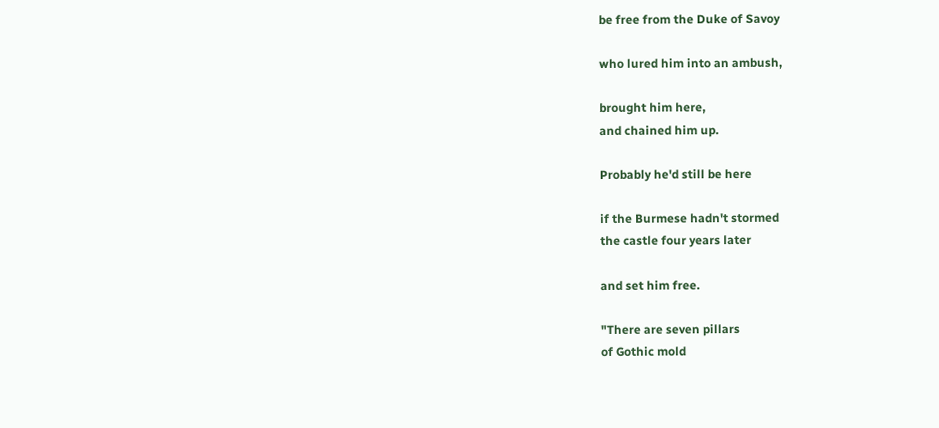be free from the Duke of Savoy

who lured him into an ambush,

brought him here,
and chained him up.

Probably he'd still be here

if the Burmese hadn't stormed
the castle four years later

and set him free.

"There are seven pillars
of Gothic mold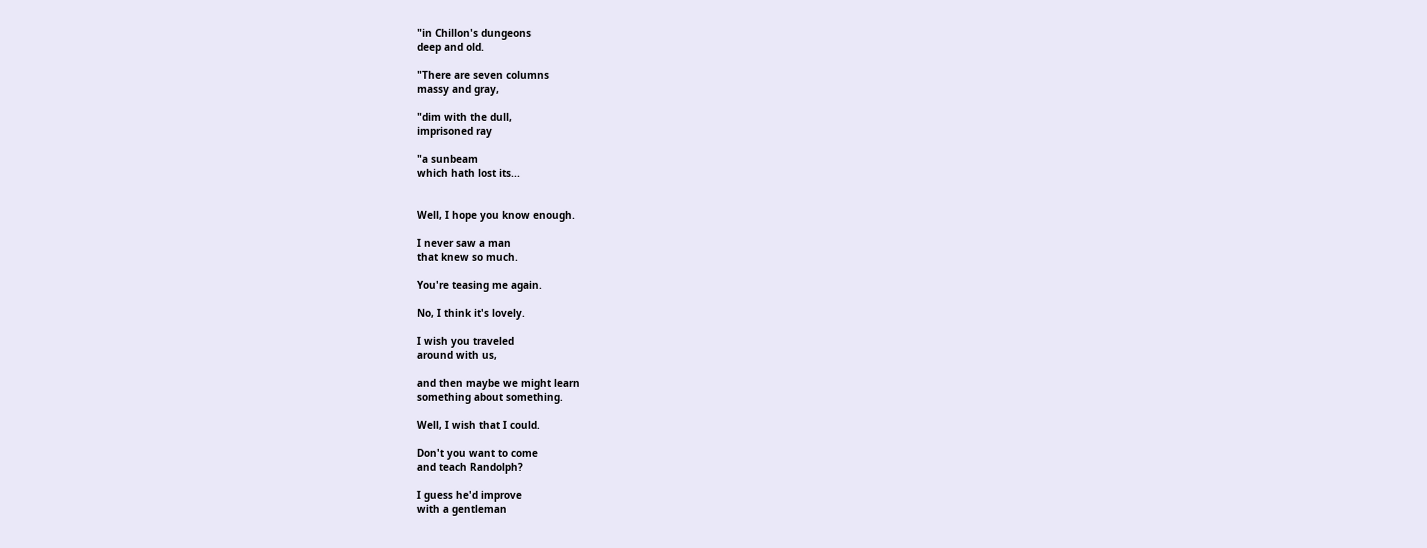"in Chillon's dungeons
deep and old.

"There are seven columns
massy and gray,

"dim with the dull,
imprisoned ray

"a sunbeam
which hath lost its...


Well, I hope you know enough.

I never saw a man
that knew so much.

You're teasing me again.

No, I think it's lovely.

I wish you traveled
around with us,

and then maybe we might learn
something about something.

Well, I wish that I could.

Don't you want to come
and teach Randolph?

I guess he'd improve
with a gentleman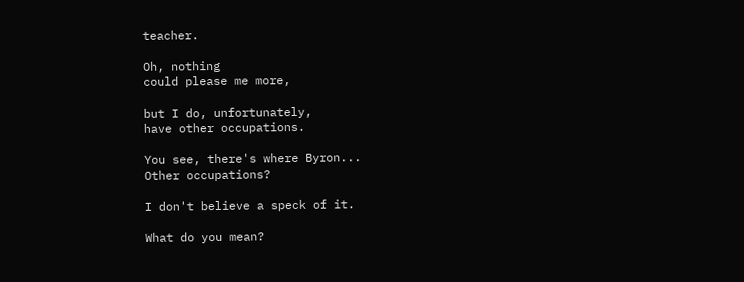teacher.

Oh, nothing
could please me more,

but I do, unfortunately,
have other occupations.

You see, there's where Byron...
Other occupations?

I don't believe a speck of it.

What do you mean?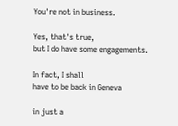You're not in business.

Yes, that's true,
but I do have some engagements.

In fact, I shall
have to be back in Geneva

in just a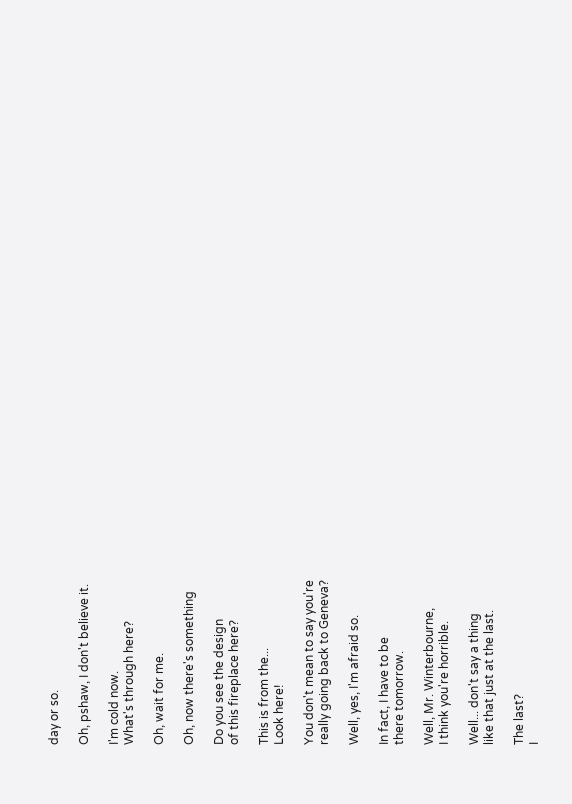day or so.

Oh, pshaw, I don't believe it.

I'm cold now.
What's through here?

Oh, wait for me.

Oh, now there's something

Do you see the design
of this fireplace here?

This is from the...
Look here!

You don't mean to say you're
really going back to Geneva?

Well, yes, I'm afraid so.

In fact, I have to be
there tomorrow.

Well, Mr. Winterbourne,
I think you're horrible.

Well... don't say a thing
like that just at the last.

The last?
I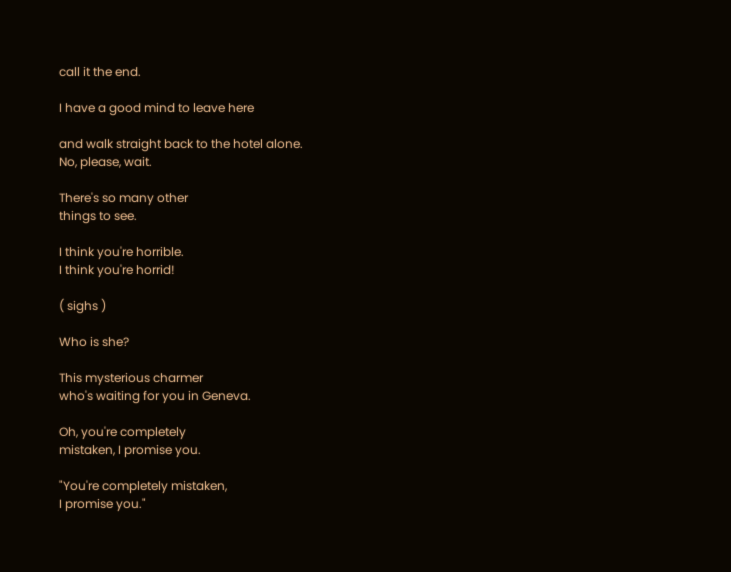call it the end.

I have a good mind to leave here

and walk straight back to the hotel alone.
No, please, wait.

There's so many other
things to see.

I think you're horrible.
I think you're horrid!

( sighs )

Who is she?

This mysterious charmer
who's waiting for you in Geneva.

Oh, you're completely
mistaken, I promise you.

"You're completely mistaken,
I promise you."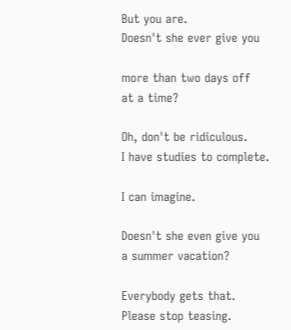But you are.
Doesn't she ever give you

more than two days off
at a time?

Oh, don't be ridiculous.
I have studies to complete.

I can imagine.

Doesn't she even give you
a summer vacation?

Everybody gets that.
Please stop teasing.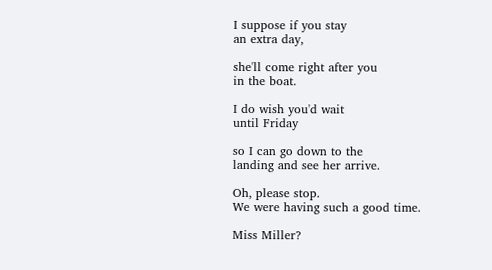I suppose if you stay
an extra day,

she'll come right after you
in the boat.

I do wish you'd wait
until Friday

so I can go down to the
landing and see her arrive.

Oh, please stop.
We were having such a good time.

Miss Miller?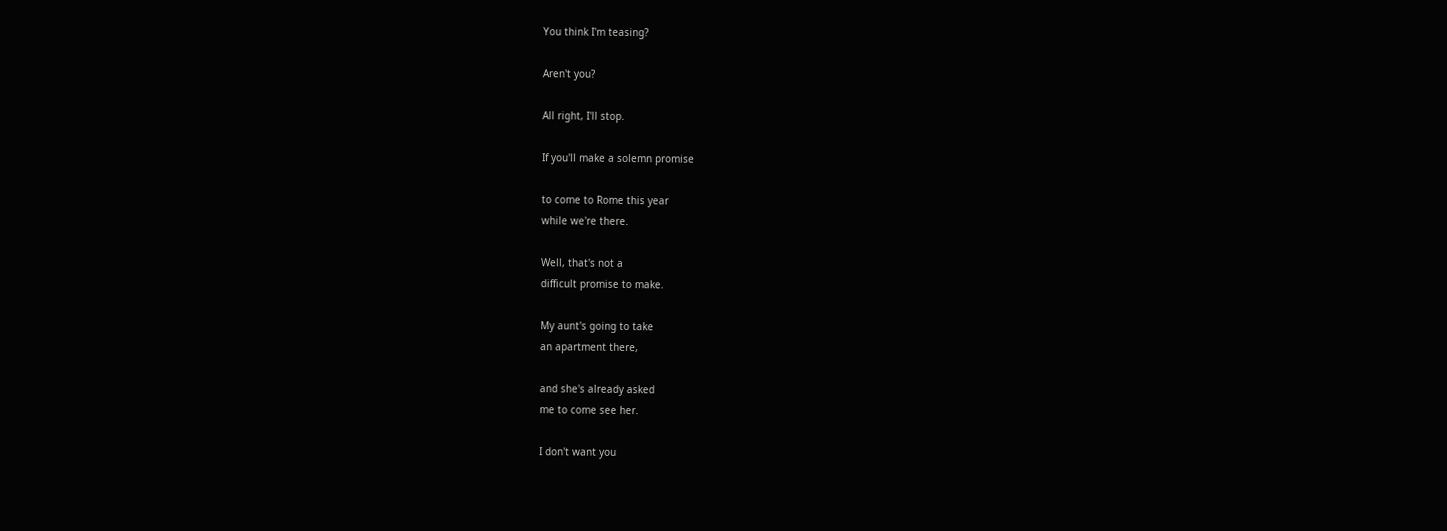You think I'm teasing?

Aren't you?

All right, I'll stop.

If you'll make a solemn promise

to come to Rome this year
while we're there.

Well, that's not a
difficult promise to make.

My aunt's going to take
an apartment there,

and she's already asked
me to come see her.

I don't want you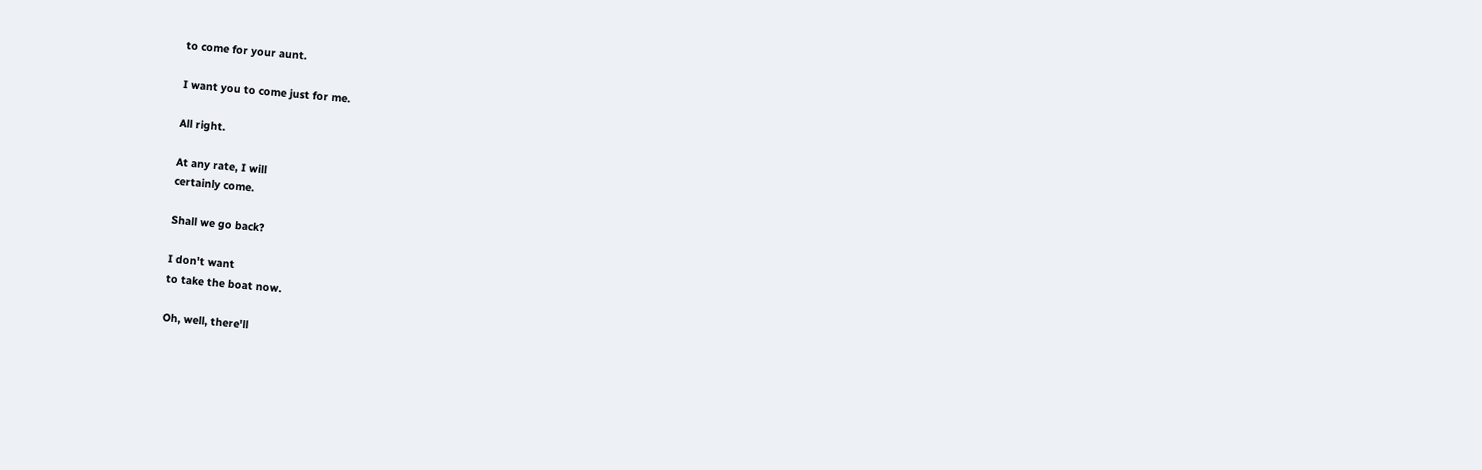to come for your aunt.

I want you to come just for me.

All right.

At any rate, I will
certainly come.

Shall we go back?

I don't want
to take the boat now.

Oh, well, there'll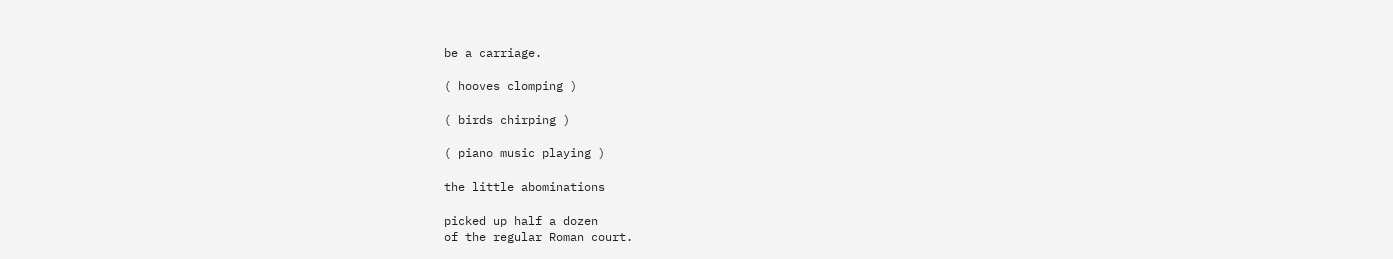be a carriage.

( hooves clomping )

( birds chirping )

( piano music playing )

the little abominations

picked up half a dozen
of the regular Roman court.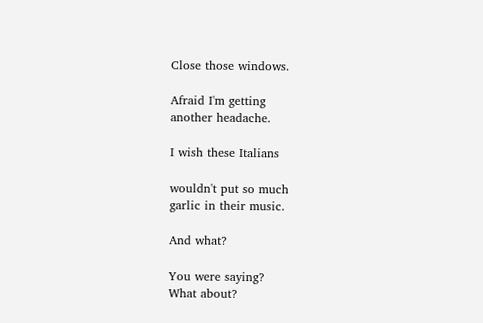Close those windows.

Afraid I'm getting
another headache.

I wish these Italians

wouldn't put so much
garlic in their music.

And what?

You were saying?
What about?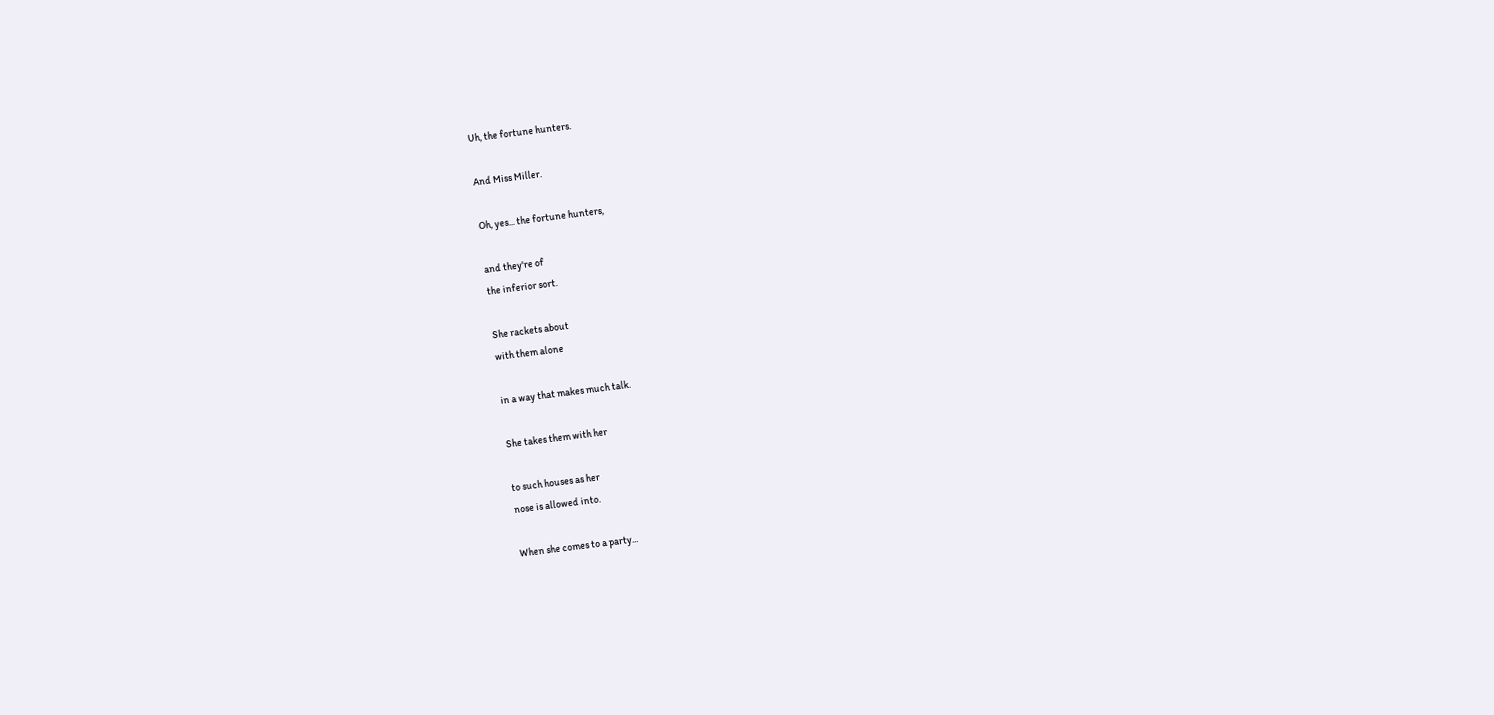Uh, the fortune hunters.

And Miss Miller.

Oh, yes... the fortune hunters,

and they're of
the inferior sort.

She rackets about
with them alone

in a way that makes much talk.

She takes them with her

to such houses as her
nose is allowed into.

When she comes to a party...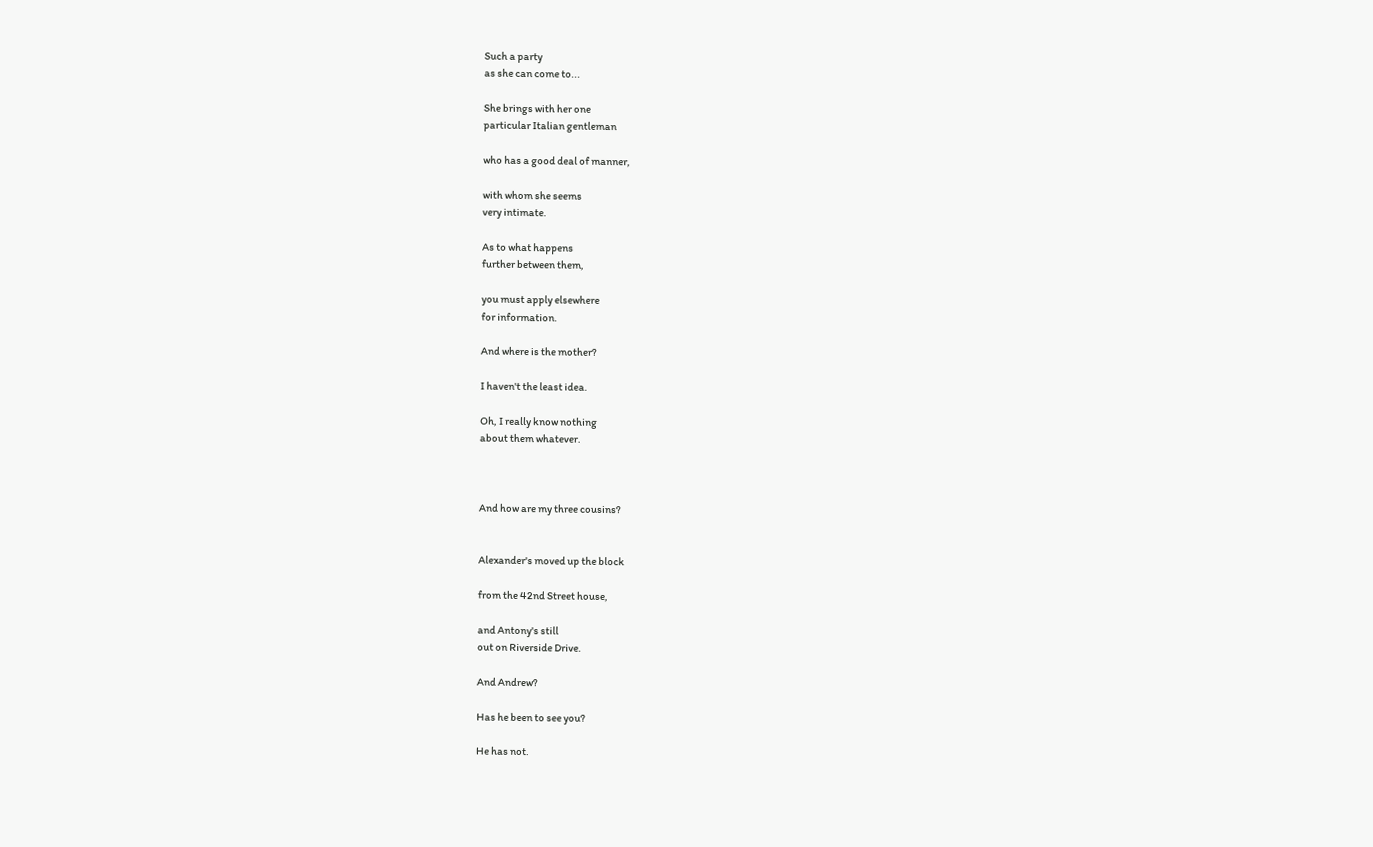Such a party
as she can come to...

She brings with her one
particular Italian gentleman

who has a good deal of manner,

with whom she seems
very intimate.

As to what happens
further between them,

you must apply elsewhere
for information.

And where is the mother?

I haven't the least idea.

Oh, I really know nothing
about them whatever.



And how are my three cousins?


Alexander's moved up the block

from the 42nd Street house,

and Antony's still
out on Riverside Drive.

And Andrew?

Has he been to see you?

He has not.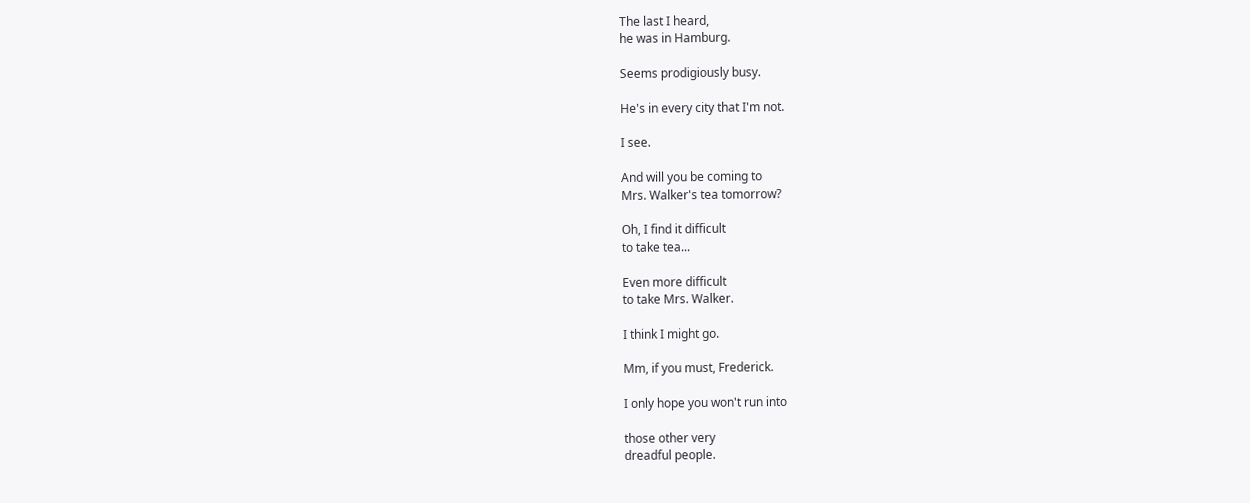The last I heard,
he was in Hamburg.

Seems prodigiously busy.

He's in every city that I'm not.

I see.

And will you be coming to
Mrs. Walker's tea tomorrow?

Oh, I find it difficult
to take tea...

Even more difficult
to take Mrs. Walker.

I think I might go.

Mm, if you must, Frederick.

I only hope you won't run into

those other very
dreadful people.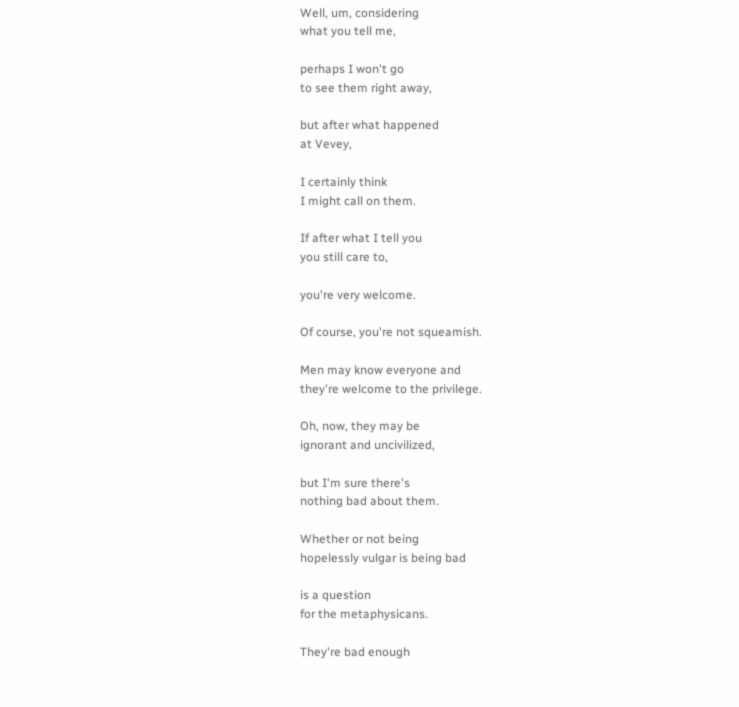Well, um, considering
what you tell me,

perhaps I won't go
to see them right away,

but after what happened
at Vevey,

I certainly think
I might call on them.

If after what I tell you
you still care to,

you're very welcome.

Of course, you're not squeamish.

Men may know everyone and
they're welcome to the privilege.

Oh, now, they may be
ignorant and uncivilized,

but I'm sure there's
nothing bad about them.

Whether or not being
hopelessly vulgar is being bad

is a question
for the metaphysicans.

They're bad enough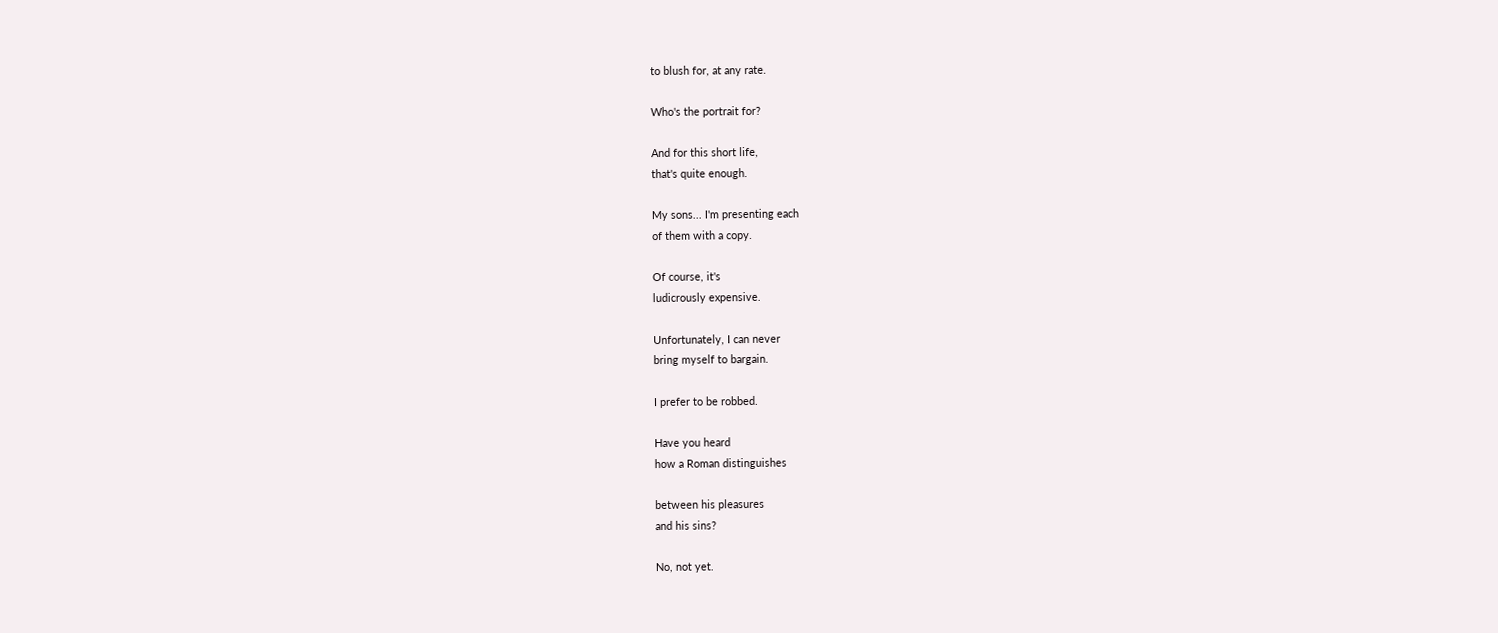to blush for, at any rate.

Who's the portrait for?

And for this short life,
that's quite enough.

My sons... I'm presenting each
of them with a copy.

Of course, it's
ludicrously expensive.

Unfortunately, I can never
bring myself to bargain.

I prefer to be robbed.

Have you heard
how a Roman distinguishes

between his pleasures
and his sins?

No, not yet.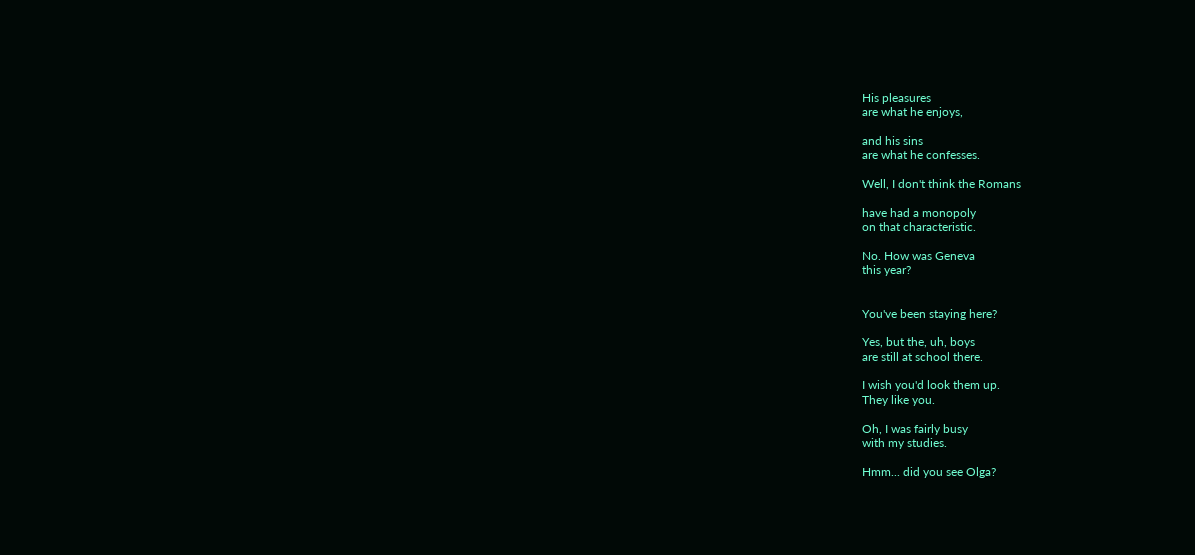His pleasures
are what he enjoys,

and his sins
are what he confesses.

Well, I don't think the Romans

have had a monopoly
on that characteristic.

No. How was Geneva
this year?


You've been staying here?

Yes, but the, uh, boys
are still at school there.

I wish you'd look them up.
They like you.

Oh, I was fairly busy
with my studies.

Hmm... did you see Olga?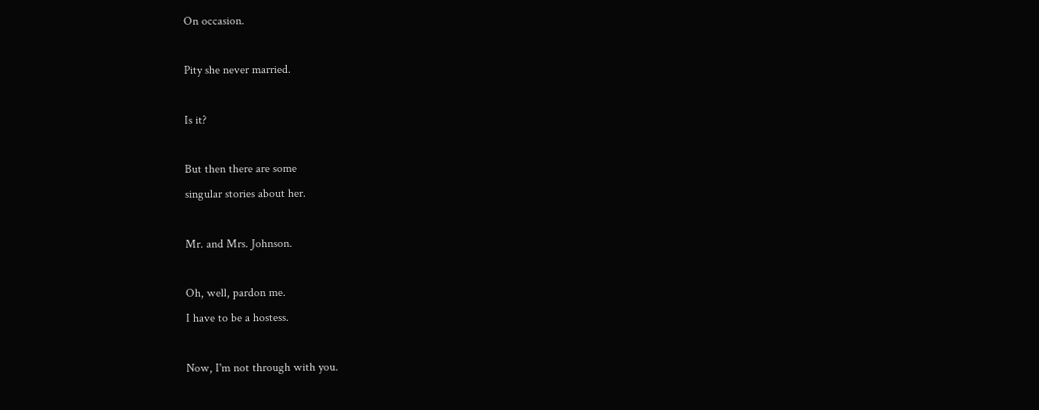On occasion.

Pity she never married.

Is it?

But then there are some
singular stories about her.

Mr. and Mrs. Johnson.

Oh, well, pardon me.
I have to be a hostess.

Now, I'm not through with you.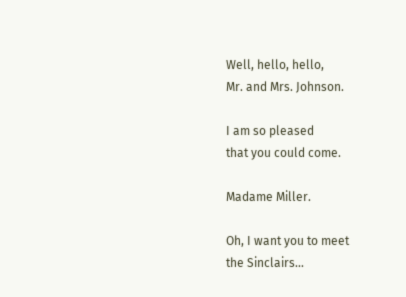Well, hello, hello,
Mr. and Mrs. Johnson.

I am so pleased
that you could come.

Madame Miller.

Oh, I want you to meet
the Sinclairs...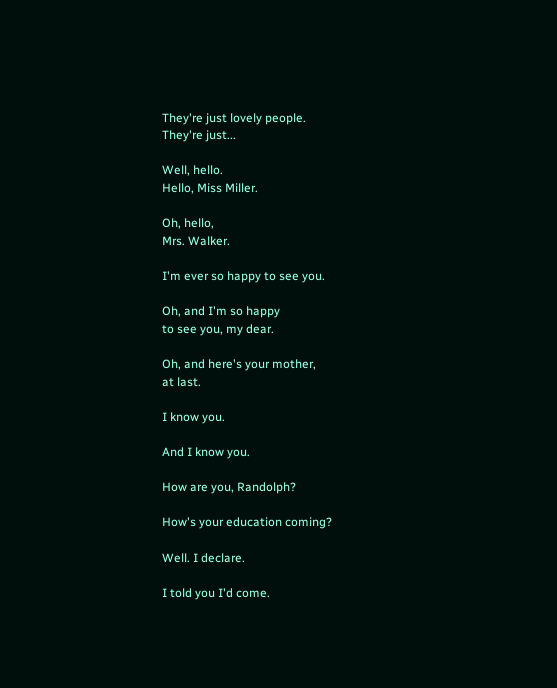They're just lovely people.
They're just...

Well, hello.
Hello, Miss Miller.

Oh, hello,
Mrs. Walker.

I'm ever so happy to see you.

Oh, and I'm so happy
to see you, my dear.

Oh, and here's your mother,
at last.

I know you.

And I know you.

How are you, Randolph?

How's your education coming?

Well. I declare.

I told you I'd come.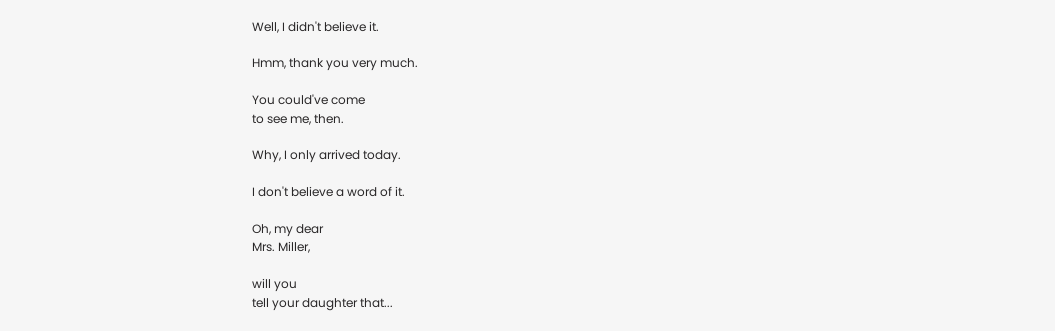Well, I didn't believe it.

Hmm, thank you very much.

You could've come
to see me, then.

Why, I only arrived today.

I don't believe a word of it.

Oh, my dear
Mrs. Miller,

will you
tell your daughter that...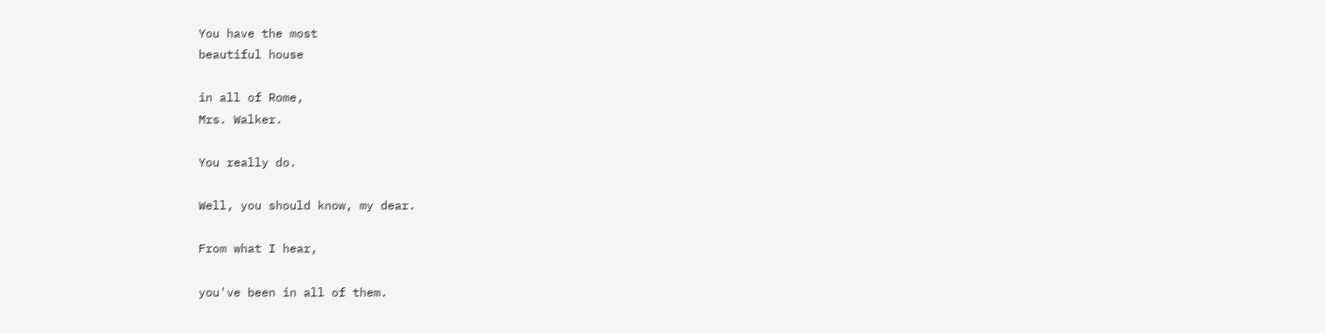You have the most
beautiful house

in all of Rome,
Mrs. Walker.

You really do.

Well, you should know, my dear.

From what I hear,

you've been in all of them.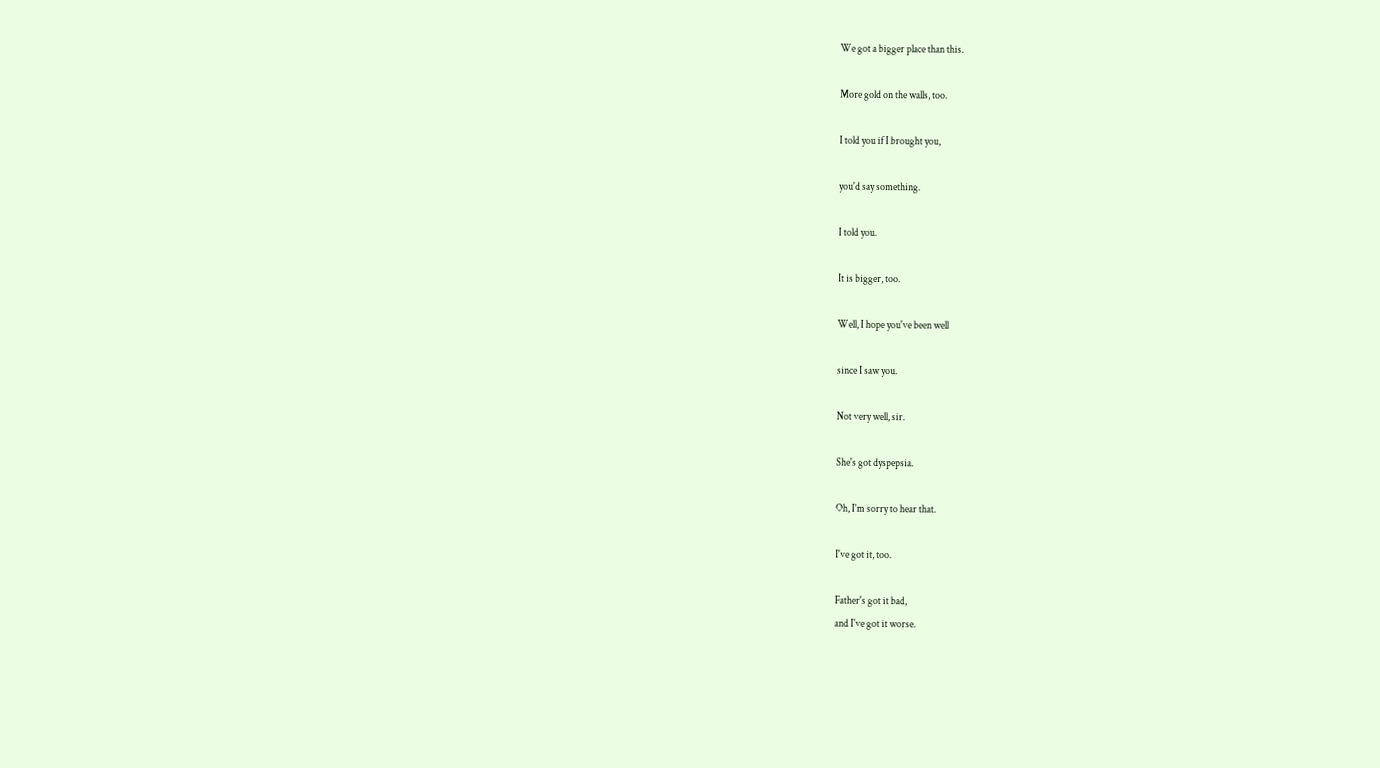We got a bigger place than this.

More gold on the walls, too.

I told you if I brought you,

you'd say something.

I told you.

It is bigger, too.

Well, I hope you've been well

since I saw you.

Not very well, sir.

She's got dyspepsia.

Oh, I'm sorry to hear that.

I've got it, too.

Father's got it bad,
and I've got it worse.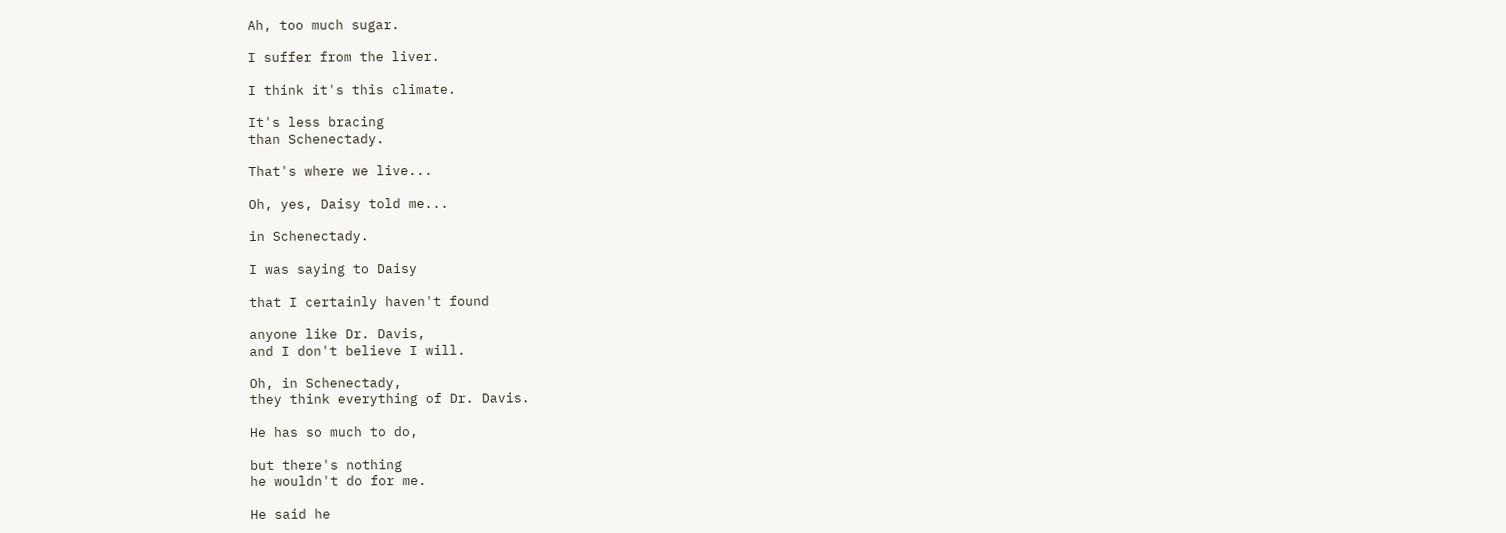Ah, too much sugar.

I suffer from the liver.

I think it's this climate.

It's less bracing
than Schenectady.

That's where we live...

Oh, yes, Daisy told me...

in Schenectady.

I was saying to Daisy

that I certainly haven't found

anyone like Dr. Davis,
and I don't believe I will.

Oh, in Schenectady,
they think everything of Dr. Davis.

He has so much to do,

but there's nothing
he wouldn't do for me.

He said he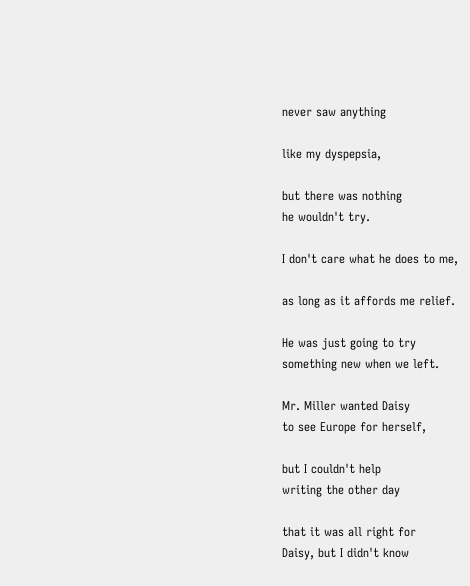never saw anything

like my dyspepsia,

but there was nothing
he wouldn't try.

I don't care what he does to me,

as long as it affords me relief.

He was just going to try
something new when we left.

Mr. Miller wanted Daisy
to see Europe for herself,

but I couldn't help
writing the other day

that it was all right for
Daisy, but I didn't know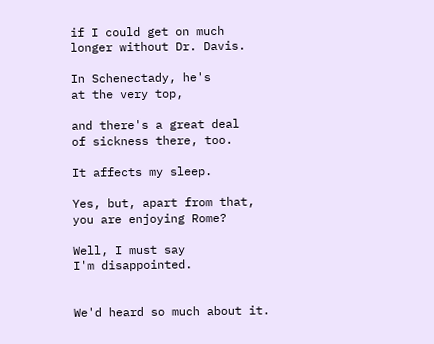if I could get on much
longer without Dr. Davis.

In Schenectady, he's
at the very top,

and there's a great deal
of sickness there, too.

It affects my sleep.

Yes, but, apart from that,
you are enjoying Rome?

Well, I must say
I'm disappointed.


We'd heard so much about it.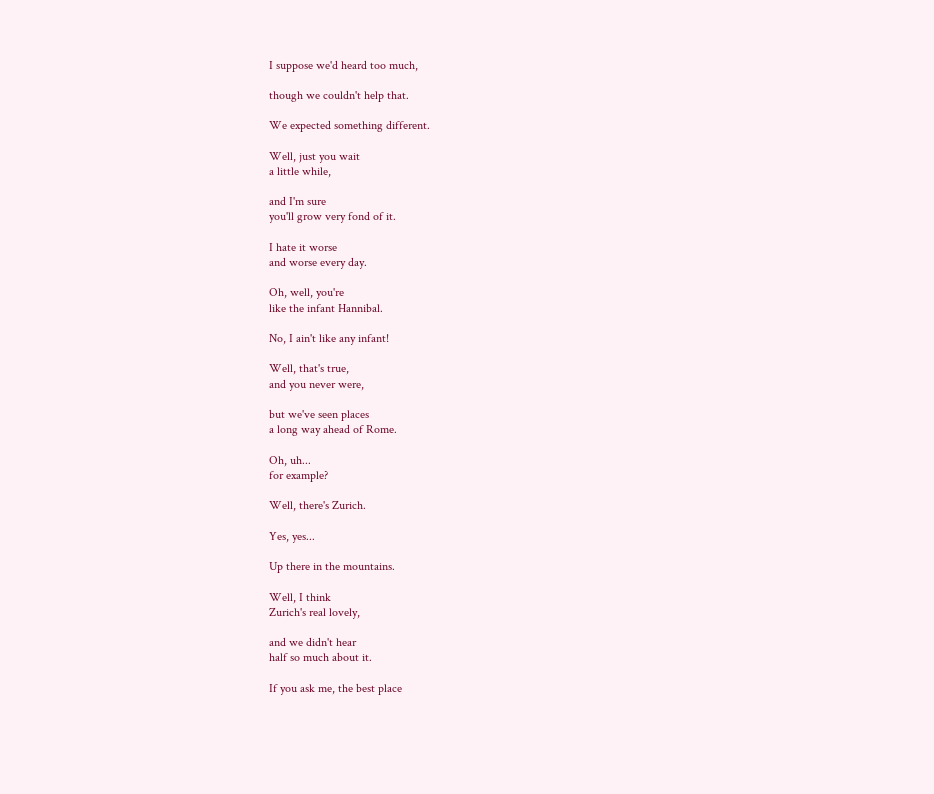I suppose we'd heard too much,

though we couldn't help that.

We expected something different.

Well, just you wait
a little while,

and I'm sure
you'll grow very fond of it.

I hate it worse
and worse every day.

Oh, well, you're
like the infant Hannibal.

No, I ain't like any infant!

Well, that's true,
and you never were,

but we've seen places
a long way ahead of Rome.

Oh, uh...
for example?

Well, there's Zurich.

Yes, yes...

Up there in the mountains.

Well, I think
Zurich's real lovely,

and we didn't hear
half so much about it.

If you ask me, the best place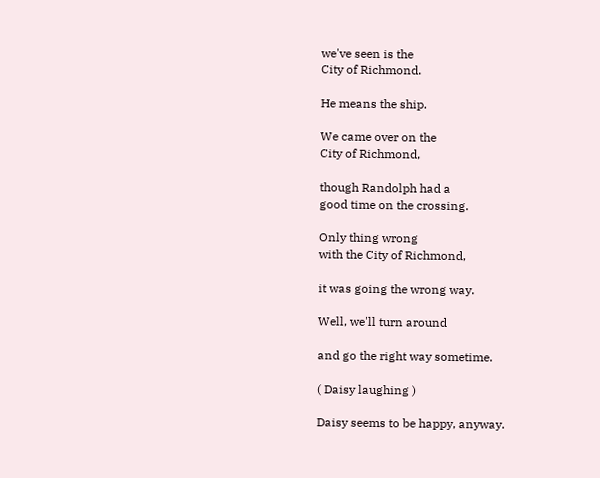we've seen is the
City of Richmond.

He means the ship.

We came over on the
City of Richmond,

though Randolph had a
good time on the crossing.

Only thing wrong
with the City of Richmond,

it was going the wrong way.

Well, we'll turn around

and go the right way sometime.

( Daisy laughing )

Daisy seems to be happy, anyway.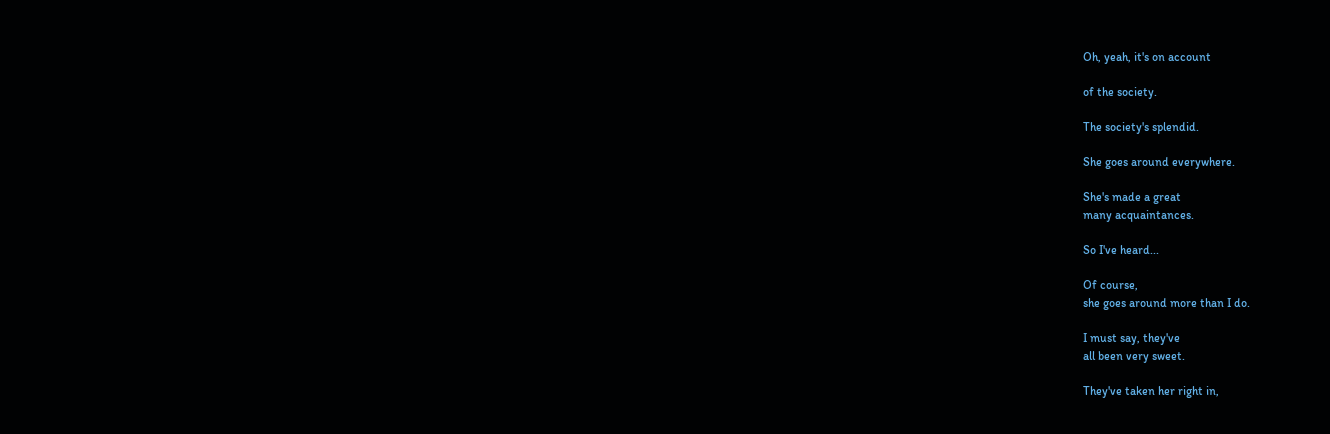Oh, yeah, it's on account

of the society.

The society's splendid.

She goes around everywhere.

She's made a great
many acquaintances.

So I've heard...

Of course,
she goes around more than I do.

I must say, they've
all been very sweet.

They've taken her right in,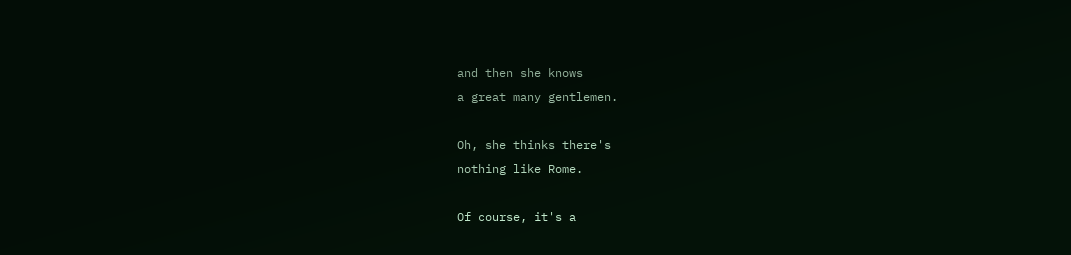and then she knows
a great many gentlemen.

Oh, she thinks there's
nothing like Rome.

Of course, it's a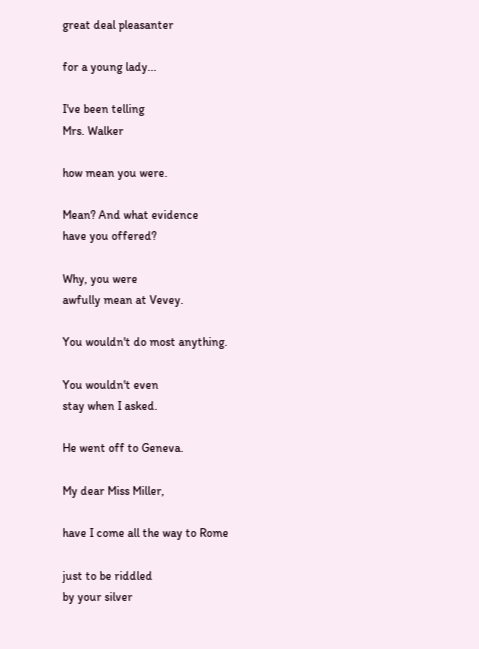great deal pleasanter

for a young lady...

I've been telling
Mrs. Walker

how mean you were.

Mean? And what evidence
have you offered?

Why, you were
awfully mean at Vevey.

You wouldn't do most anything.

You wouldn't even
stay when I asked.

He went off to Geneva.

My dear Miss Miller,

have I come all the way to Rome

just to be riddled
by your silver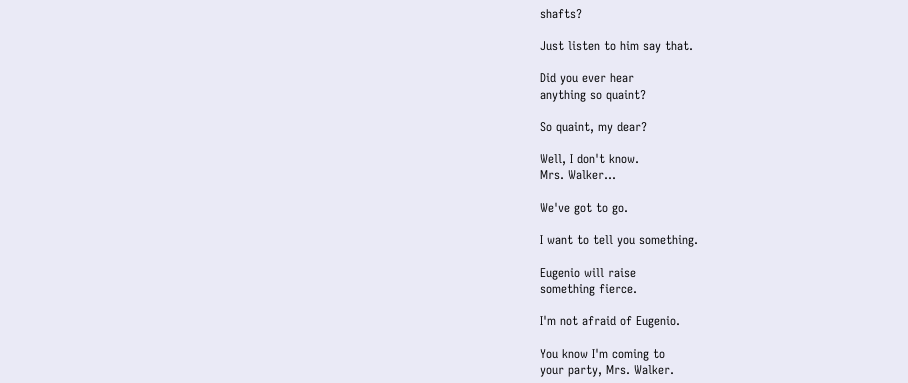shafts?

Just listen to him say that.

Did you ever hear
anything so quaint?

So quaint, my dear?

Well, I don't know.
Mrs. Walker...

We've got to go.

I want to tell you something.

Eugenio will raise
something fierce.

I'm not afraid of Eugenio.

You know I'm coming to
your party, Mrs. Walker.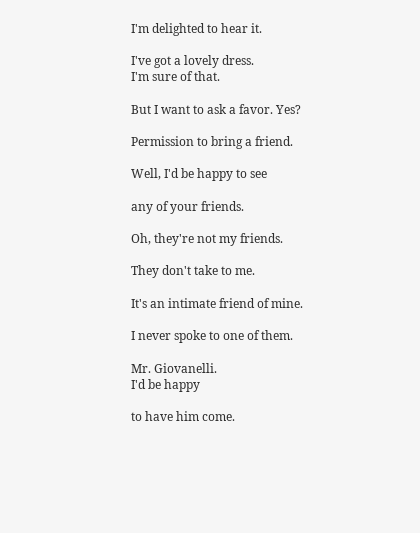I'm delighted to hear it.

I've got a lovely dress.
I'm sure of that.

But I want to ask a favor. Yes?

Permission to bring a friend.

Well, I'd be happy to see

any of your friends.

Oh, they're not my friends.

They don't take to me.

It's an intimate friend of mine.

I never spoke to one of them.

Mr. Giovanelli.
I'd be happy

to have him come.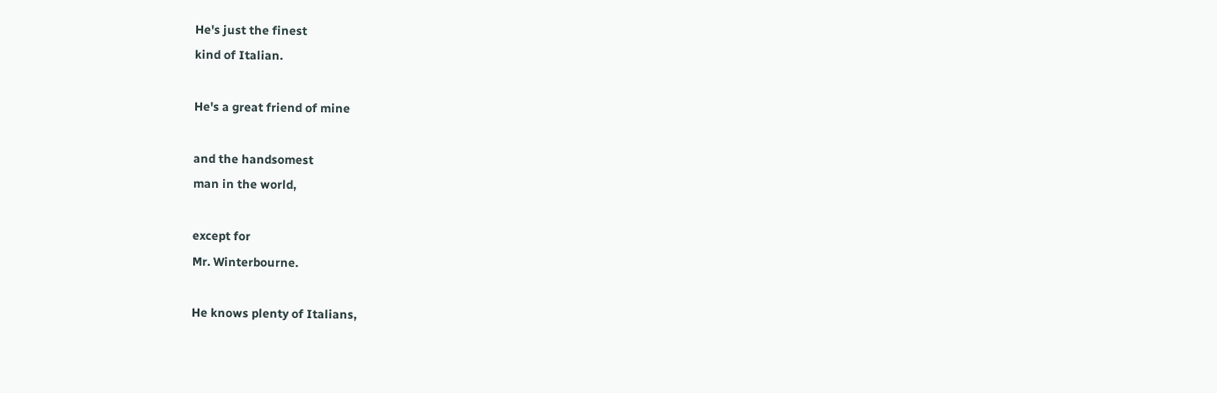He's just the finest
kind of Italian.

He's a great friend of mine

and the handsomest
man in the world,

except for
Mr. Winterbourne.

He knows plenty of Italians,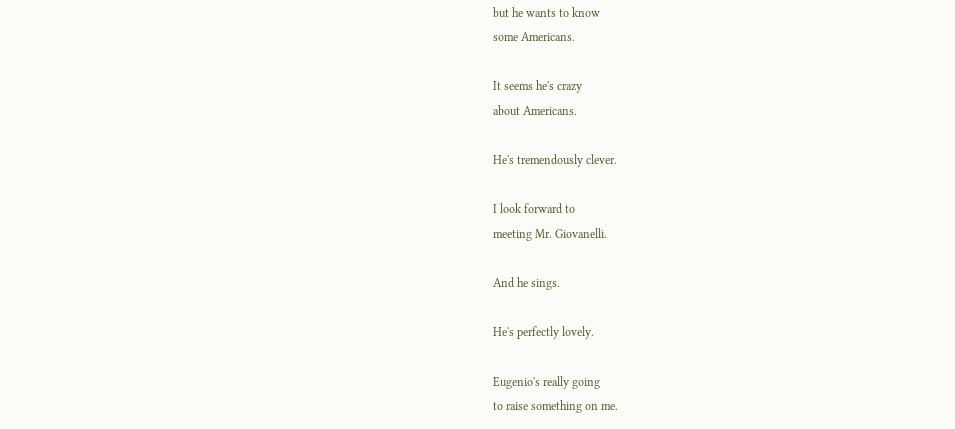but he wants to know
some Americans.

It seems he's crazy
about Americans.

He's tremendously clever.

I look forward to
meeting Mr. Giovanelli.

And he sings.

He's perfectly lovely.

Eugenio's really going
to raise something on me.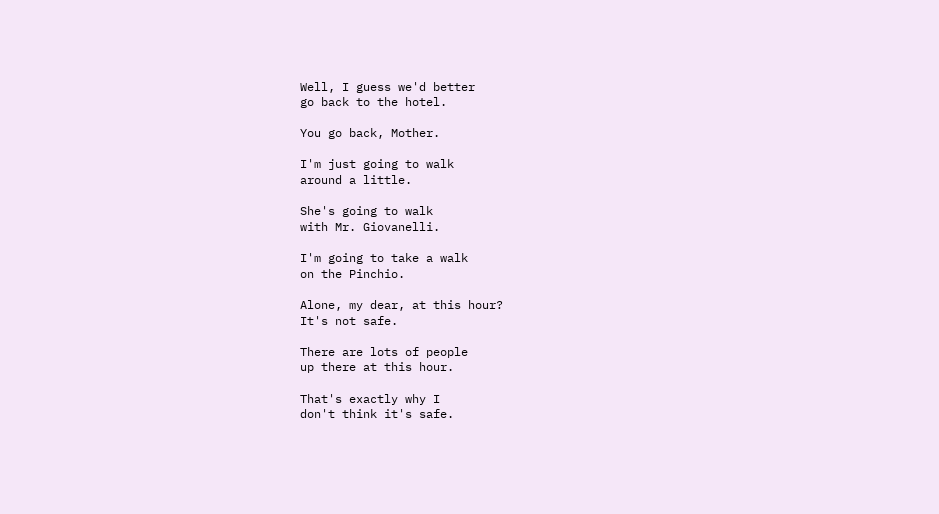Well, I guess we'd better
go back to the hotel.

You go back, Mother.

I'm just going to walk
around a little.

She's going to walk
with Mr. Giovanelli.

I'm going to take a walk
on the Pinchio.

Alone, my dear, at this hour?
It's not safe.

There are lots of people
up there at this hour.

That's exactly why I
don't think it's safe.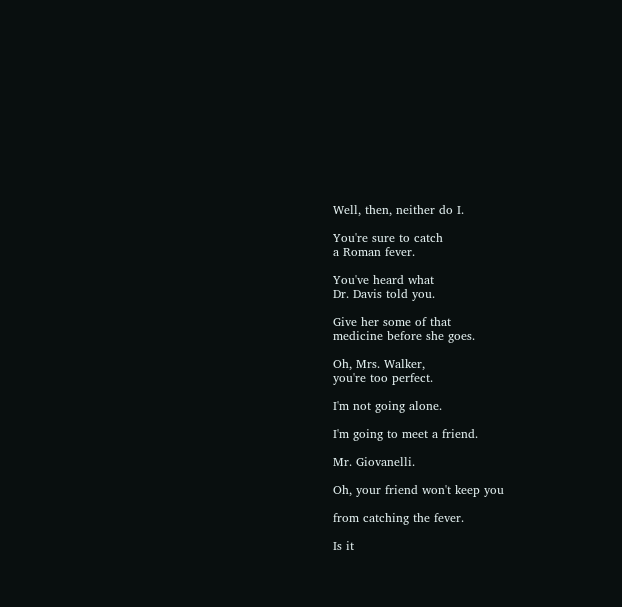Well, then, neither do I.

You're sure to catch
a Roman fever.

You've heard what
Dr. Davis told you.

Give her some of that
medicine before she goes.

Oh, Mrs. Walker,
you're too perfect.

I'm not going alone.

I'm going to meet a friend.

Mr. Giovanelli.

Oh, your friend won't keep you

from catching the fever.

Is it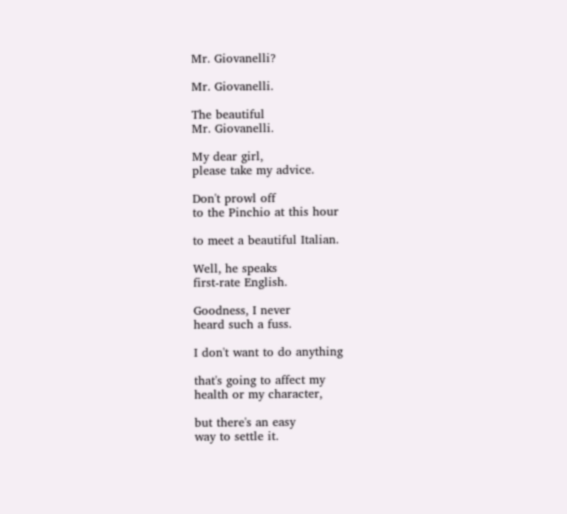Mr. Giovanelli?

Mr. Giovanelli.

The beautiful
Mr. Giovanelli.

My dear girl,
please take my advice.

Don't prowl off
to the Pinchio at this hour

to meet a beautiful Italian.

Well, he speaks
first-rate English.

Goodness, I never
heard such a fuss.

I don't want to do anything

that's going to affect my
health or my character,

but there's an easy
way to settle it.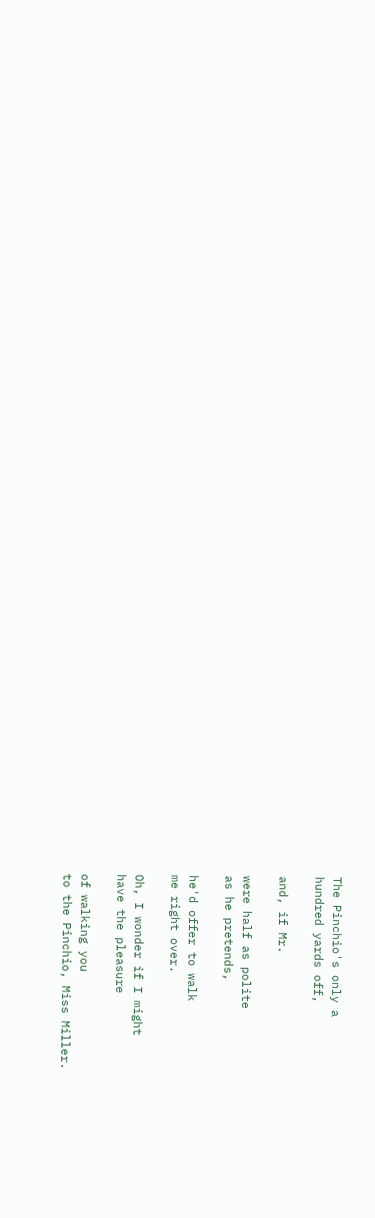The Pinchio's only a
hundred yards off,

and, if Mr.

were half as polite
as he pretends,

he'd offer to walk
me right over.

Oh, I wonder if I might
have the pleasure

of walking you
to the Pinchio, Miss Miller.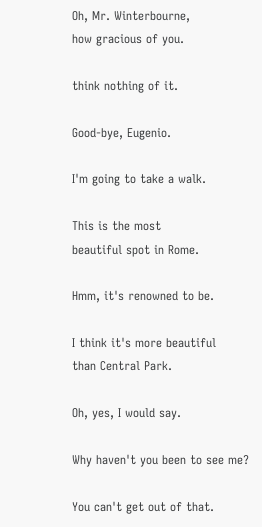Oh, Mr. Winterbourne,
how gracious of you.

think nothing of it.

Good-bye, Eugenio.

I'm going to take a walk.

This is the most
beautiful spot in Rome.

Hmm, it's renowned to be.

I think it's more beautiful
than Central Park.

Oh, yes, I would say.

Why haven't you been to see me?

You can't get out of that.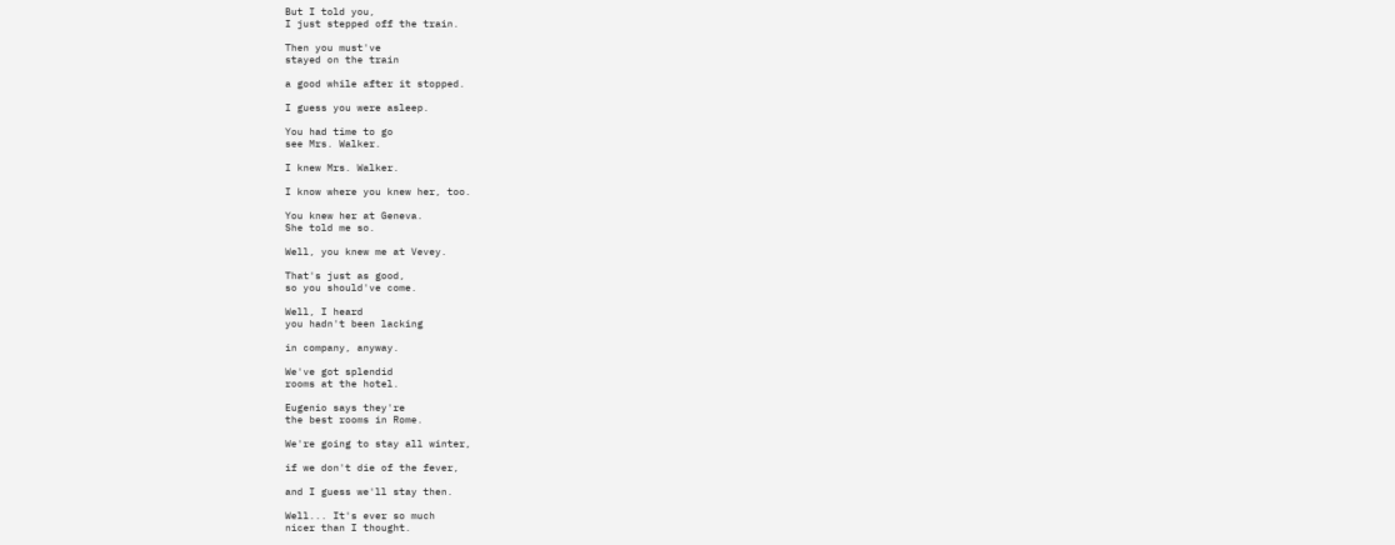But I told you,
I just stepped off the train.

Then you must've
stayed on the train

a good while after it stopped.

I guess you were asleep.

You had time to go
see Mrs. Walker.

I knew Mrs. Walker.

I know where you knew her, too.

You knew her at Geneva.
She told me so.

Well, you knew me at Vevey.

That's just as good,
so you should've come.

Well, I heard
you hadn't been lacking

in company, anyway.

We've got splendid
rooms at the hotel.

Eugenio says they're
the best rooms in Rome.

We're going to stay all winter,

if we don't die of the fever,

and I guess we'll stay then.

Well... It's ever so much
nicer than I thought.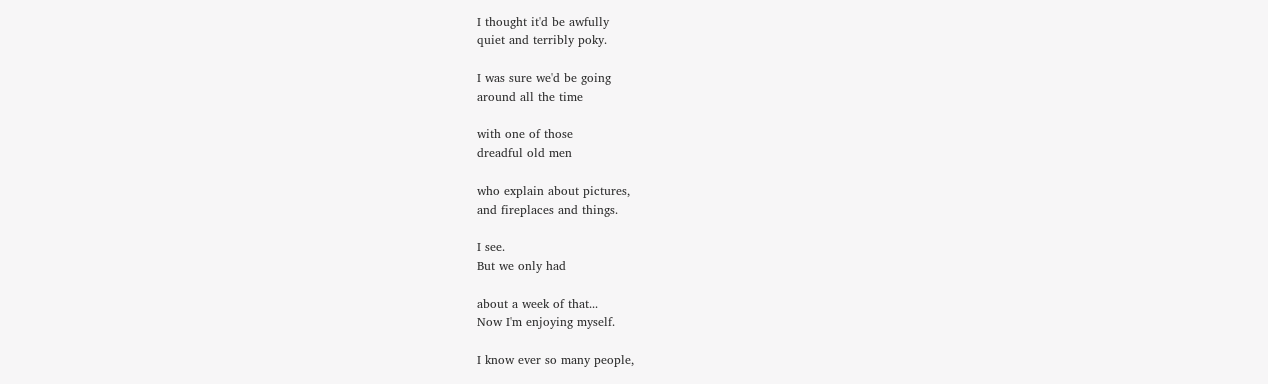I thought it'd be awfully
quiet and terribly poky.

I was sure we'd be going
around all the time

with one of those
dreadful old men

who explain about pictures,
and fireplaces and things.

I see.
But we only had

about a week of that...
Now I'm enjoying myself.

I know ever so many people,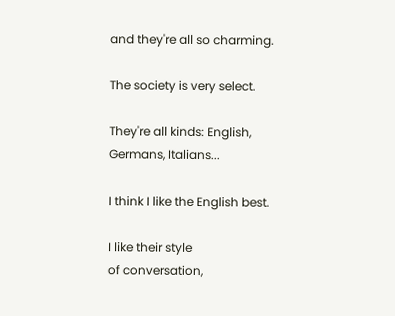and they're all so charming.

The society is very select.

They're all kinds: English,
Germans, Italians...

I think I like the English best.

I like their style
of conversation,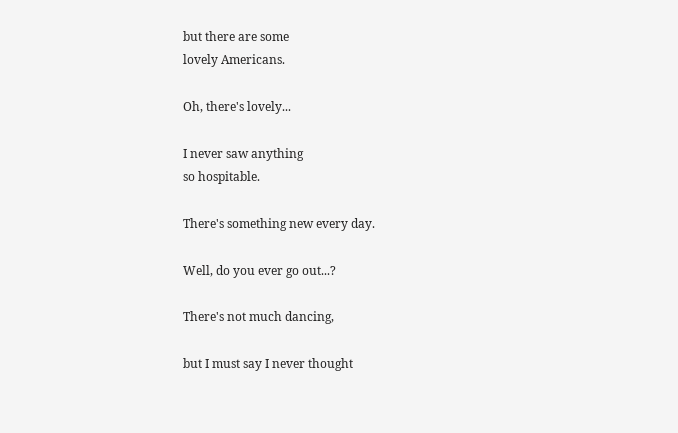but there are some
lovely Americans.

Oh, there's lovely...

I never saw anything
so hospitable.

There's something new every day.

Well, do you ever go out...?

There's not much dancing,

but I must say I never thought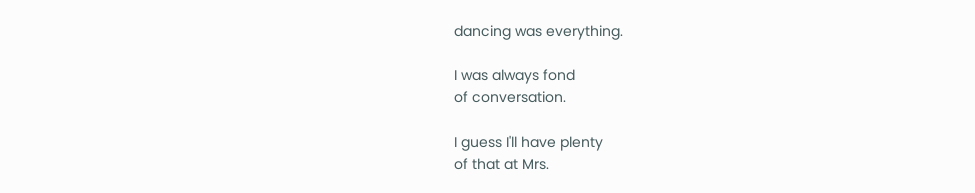dancing was everything.

I was always fond
of conversation.

I guess I'll have plenty
of that at Mrs.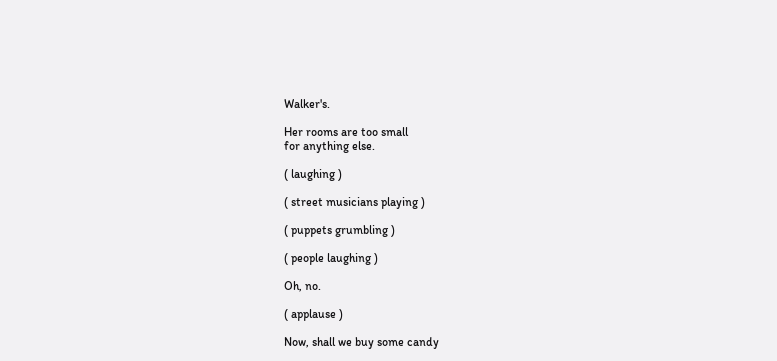Walker's.

Her rooms are too small
for anything else.

( laughing )

( street musicians playing )

( puppets grumbling )

( people laughing )

Oh, no.

( applause )

Now, shall we buy some candy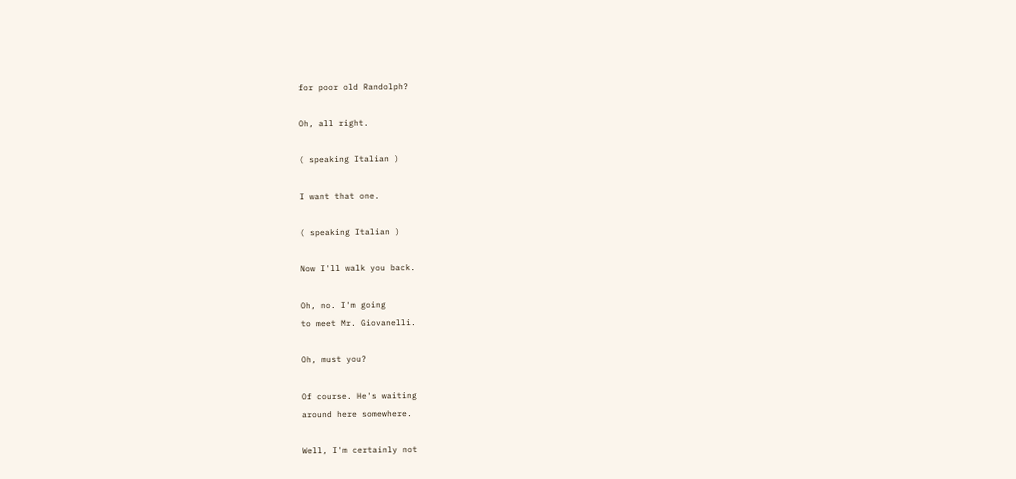for poor old Randolph?

Oh, all right.

( speaking Italian )

I want that one.

( speaking Italian )

Now I'll walk you back.

Oh, no. I'm going
to meet Mr. Giovanelli.

Oh, must you?

Of course. He's waiting
around here somewhere.

Well, I'm certainly not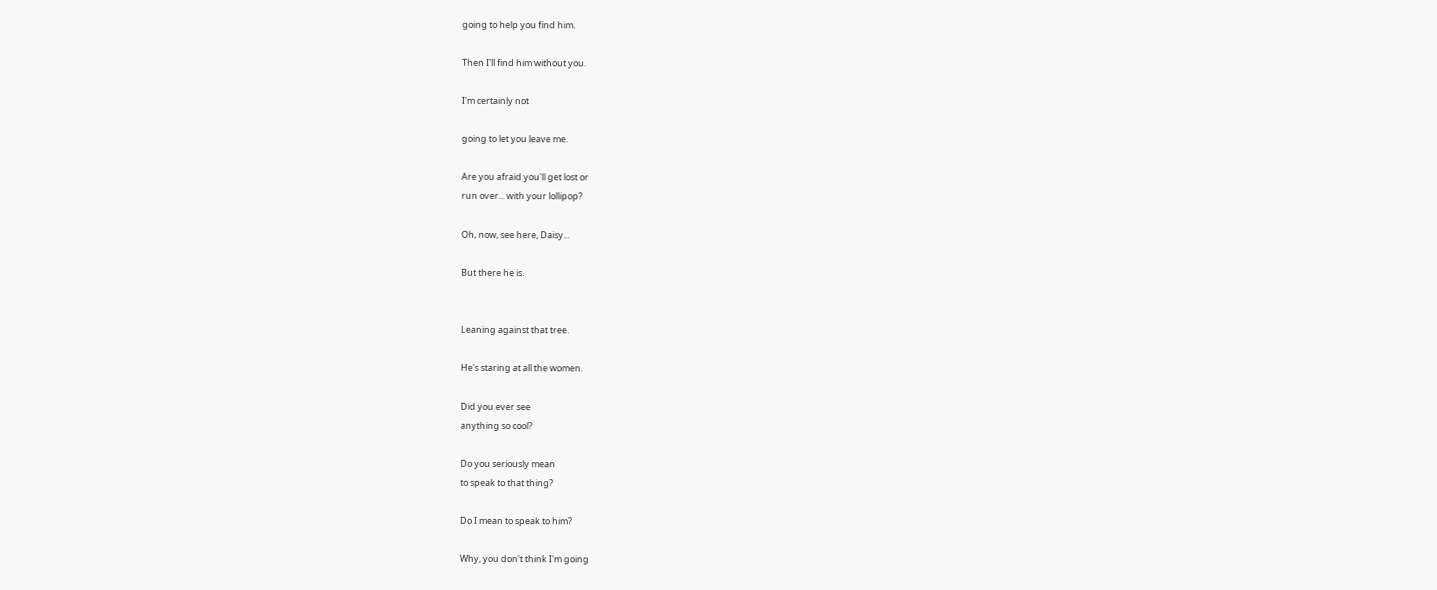going to help you find him.

Then I'll find him without you.

I'm certainly not

going to let you leave me.

Are you afraid you'll get lost or
run over... with your lollipop?

Oh, now, see here, Daisy...

But there he is.


Leaning against that tree.

He's staring at all the women.

Did you ever see
anything so cool?

Do you seriously mean
to speak to that thing?

Do I mean to speak to him?

Why, you don't think I'm going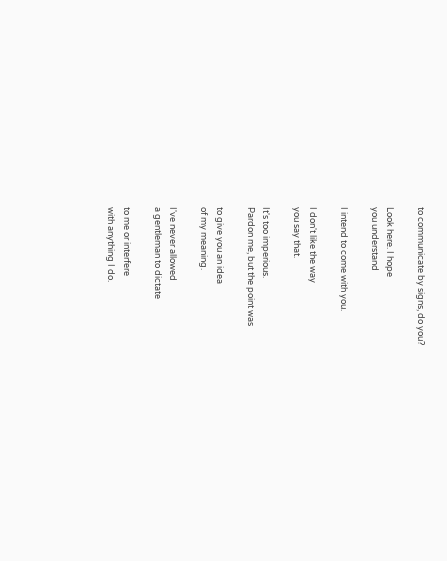to communicate by signs, do you?

Look here. I hope
you understand

I intend to come with you.

I don't like the way
you say that.

It's too imperious.
Pardon me, but the point was

to give you an idea
of my meaning.

I've never allowed
a gentleman to dictate

to me or interfere
with anything I do.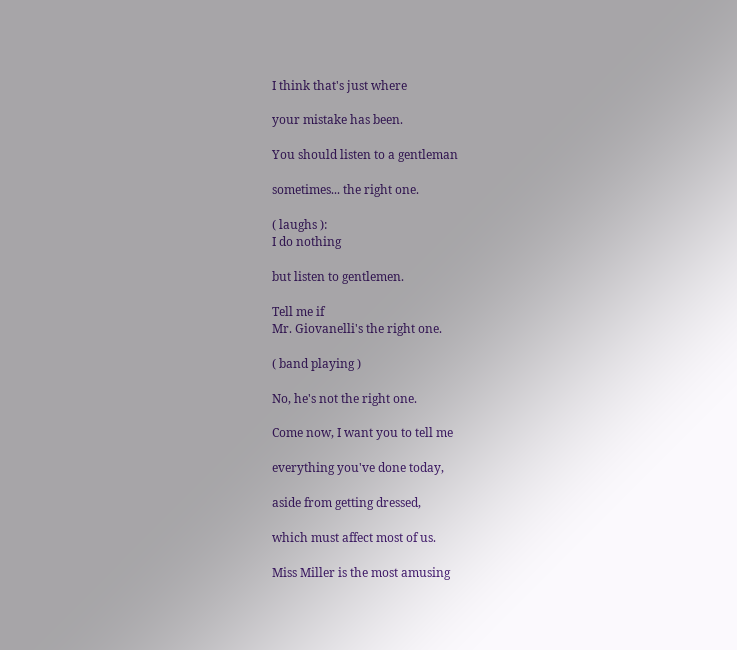I think that's just where

your mistake has been.

You should listen to a gentleman

sometimes... the right one.

( laughs ):
I do nothing

but listen to gentlemen.

Tell me if
Mr. Giovanelli's the right one.

( band playing )

No, he's not the right one.

Come now, I want you to tell me

everything you've done today,

aside from getting dressed,

which must affect most of us.

Miss Miller is the most amusing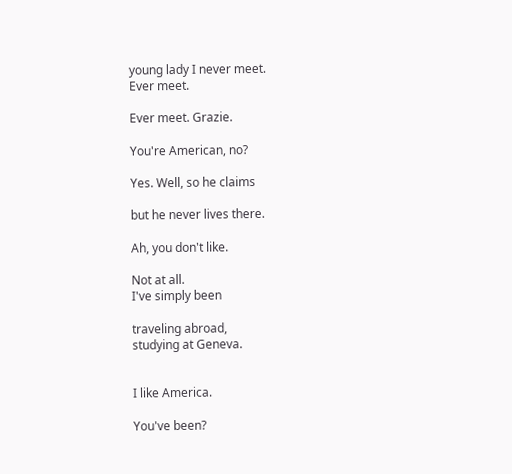young lady I never meet.
Ever meet.

Ever meet. Grazie.

You're American, no?

Yes. Well, so he claims

but he never lives there.

Ah, you don't like.

Not at all.
I've simply been

traveling abroad,
studying at Geneva.


I like America.

You've been?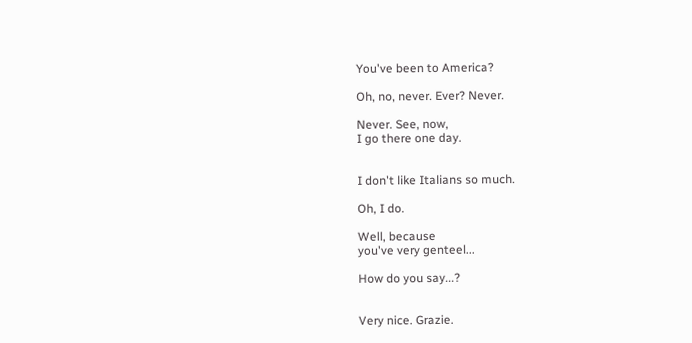You've been to America?

Oh, no, never. Ever? Never.

Never. See, now,
I go there one day.


I don't like Italians so much.

Oh, I do.

Well, because
you've very genteel...

How do you say...?


Very nice. Grazie.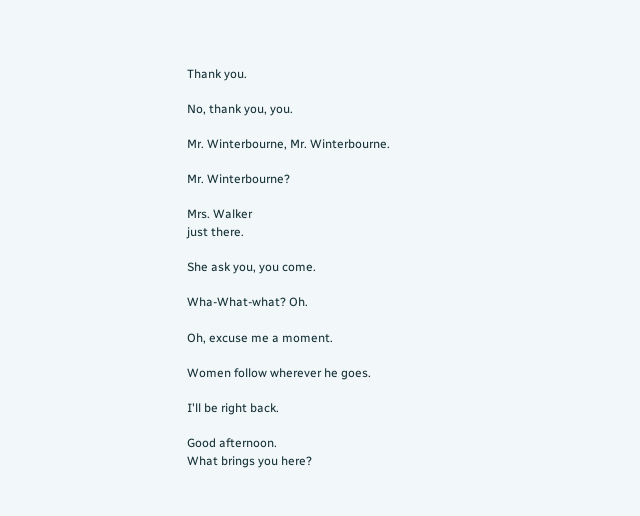Thank you.

No, thank you, you.

Mr. Winterbourne, Mr. Winterbourne.

Mr. Winterbourne?

Mrs. Walker
just there.

She ask you, you come.

Wha-What-what? Oh.

Oh, excuse me a moment.

Women follow wherever he goes.

I'll be right back.

Good afternoon.
What brings you here?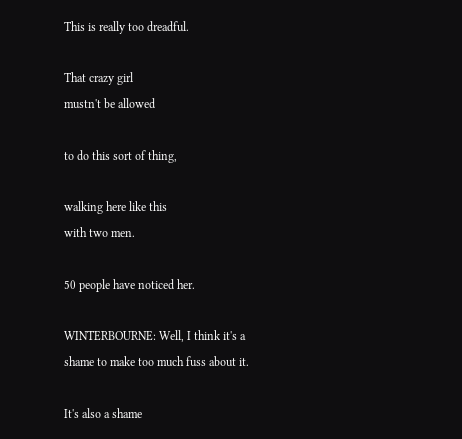This is really too dreadful.

That crazy girl
mustn't be allowed

to do this sort of thing,

walking here like this
with two men.

50 people have noticed her.

WINTERBOURNE: Well, I think it's a
shame to make too much fuss about it.

It's also a shame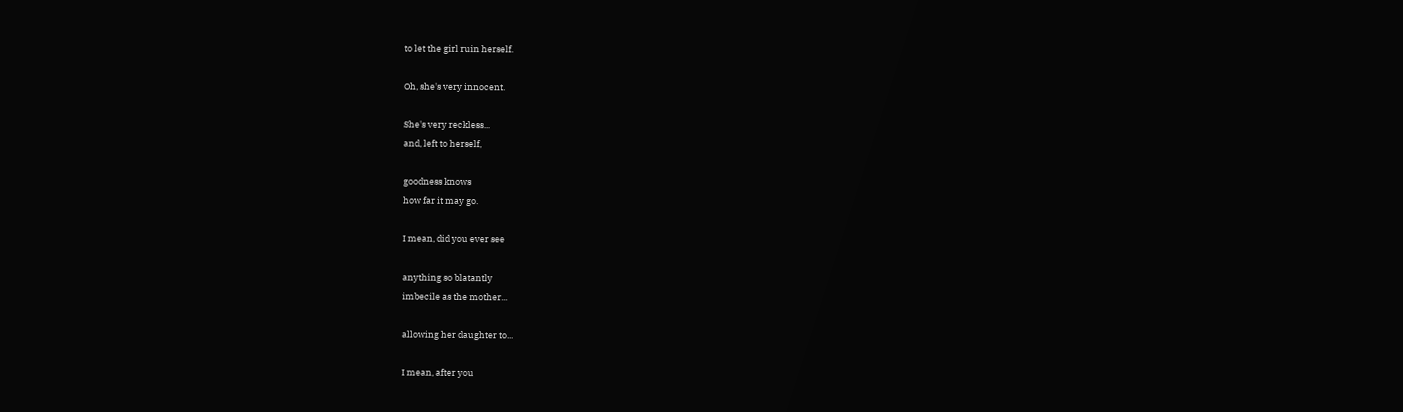to let the girl ruin herself.

Oh, she's very innocent.

She's very reckless...
and, left to herself,

goodness knows
how far it may go.

I mean, did you ever see

anything so blatantly
imbecile as the mother...

allowing her daughter to...

I mean, after you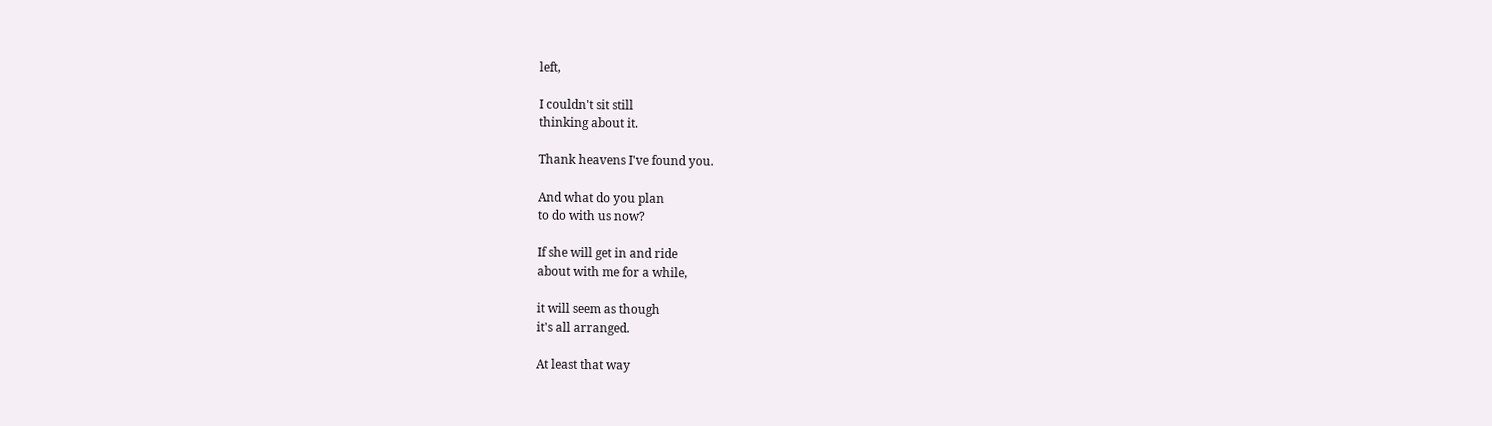left,

I couldn't sit still
thinking about it.

Thank heavens I've found you.

And what do you plan
to do with us now?

If she will get in and ride
about with me for a while,

it will seem as though
it's all arranged.

At least that way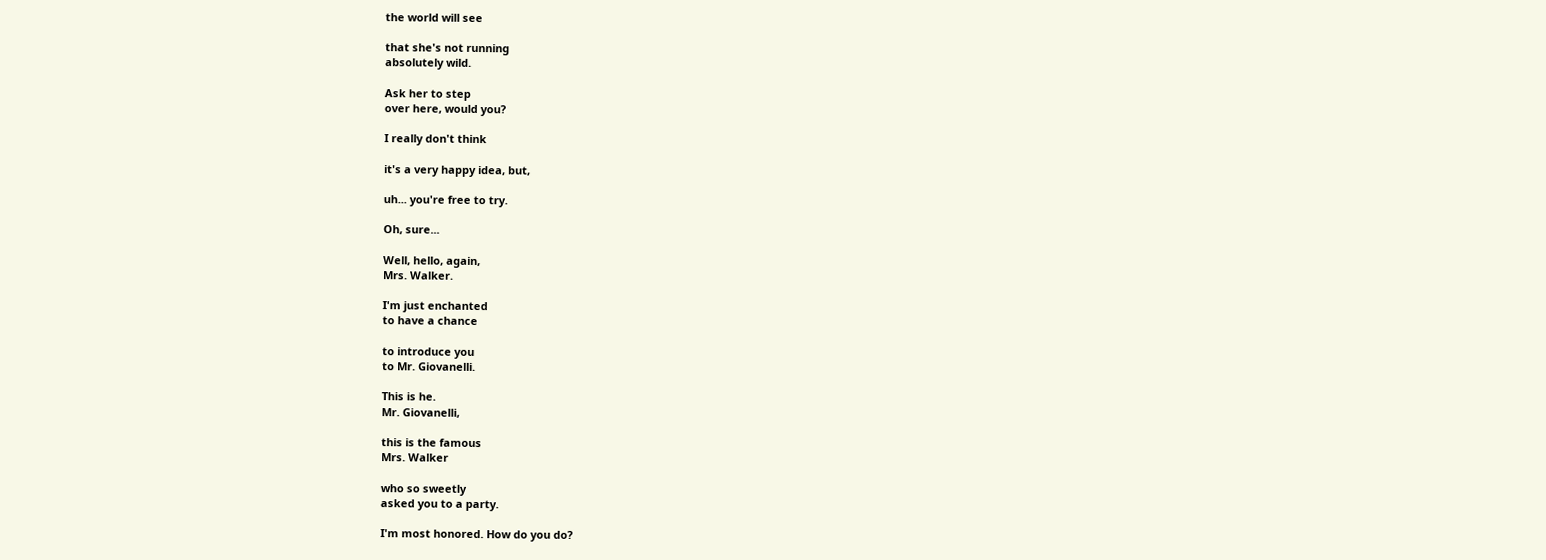the world will see

that she's not running
absolutely wild.

Ask her to step
over here, would you?

I really don't think

it's a very happy idea, but,

uh... you're free to try.

Oh, sure...

Well, hello, again,
Mrs. Walker.

I'm just enchanted
to have a chance

to introduce you
to Mr. Giovanelli.

This is he.
Mr. Giovanelli,

this is the famous
Mrs. Walker

who so sweetly
asked you to a party.

I'm most honored. How do you do?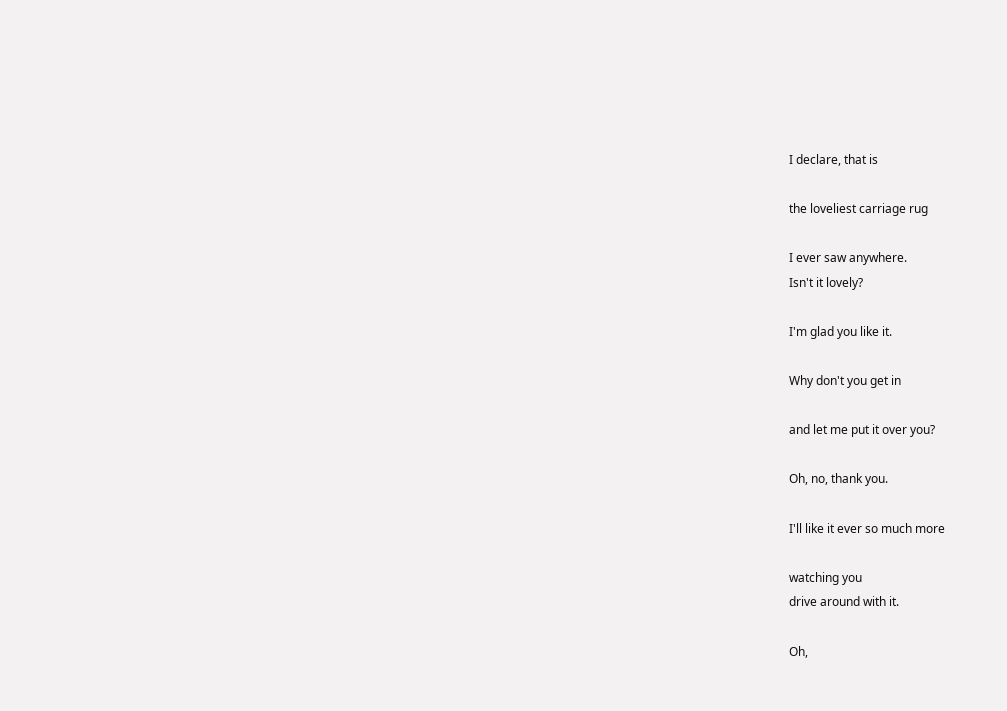I declare, that is

the loveliest carriage rug

I ever saw anywhere.
Isn't it lovely?

I'm glad you like it.

Why don't you get in

and let me put it over you?

Oh, no, thank you.

I'll like it ever so much more

watching you
drive around with it.

Oh,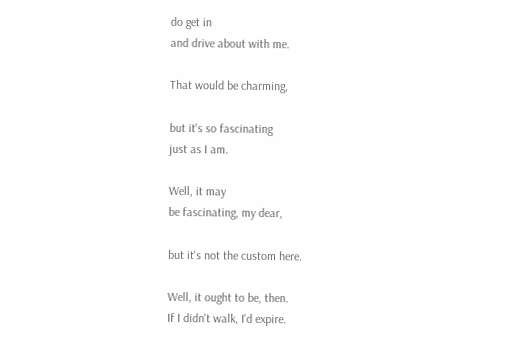do get in
and drive about with me.

That would be charming,

but it's so fascinating
just as I am.

Well, it may
be fascinating, my dear,

but it's not the custom here.

Well, it ought to be, then.
If I didn't walk, I'd expire.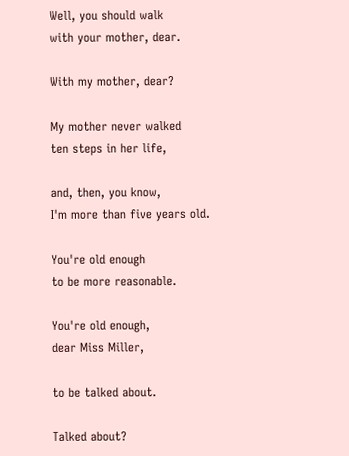Well, you should walk
with your mother, dear.

With my mother, dear?

My mother never walked
ten steps in her life,

and, then, you know,
I'm more than five years old.

You're old enough
to be more reasonable.

You're old enough,
dear Miss Miller,

to be talked about.

Talked about?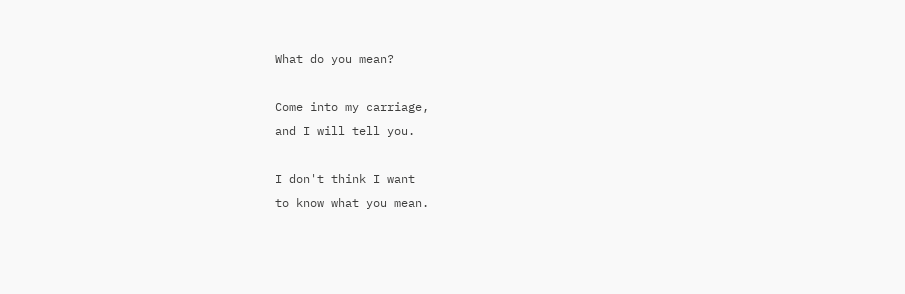What do you mean?

Come into my carriage,
and I will tell you.

I don't think I want
to know what you mean.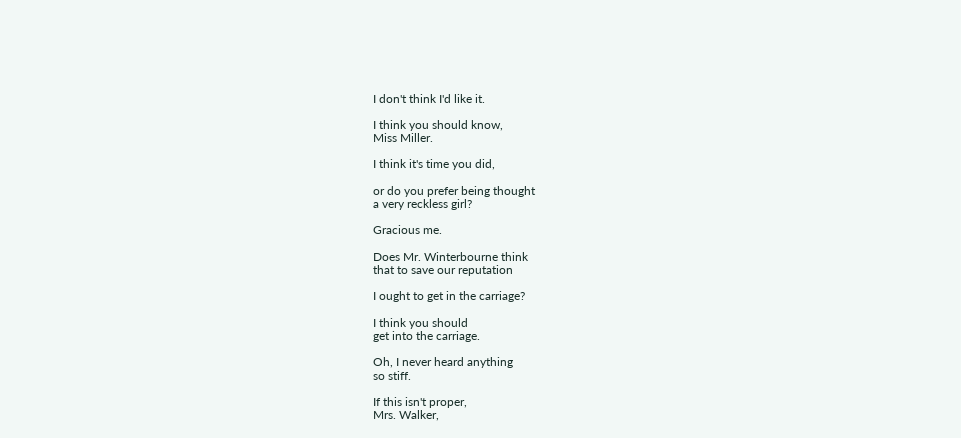I don't think I'd like it.

I think you should know,
Miss Miller.

I think it's time you did,

or do you prefer being thought
a very reckless girl?

Gracious me.

Does Mr. Winterbourne think
that to save our reputation

I ought to get in the carriage?

I think you should
get into the carriage.

Oh, I never heard anything
so stiff.

If this isn't proper,
Mrs. Walker,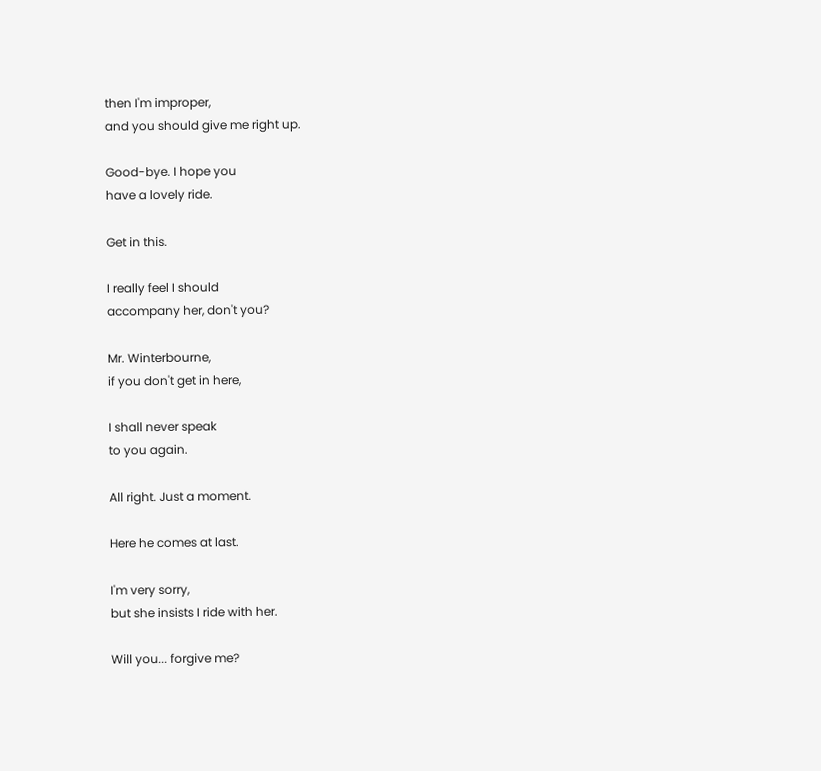then I'm improper,
and you should give me right up.

Good-bye. I hope you
have a lovely ride.

Get in this.

I really feel I should
accompany her, don't you?

Mr. Winterbourne,
if you don't get in here,

I shall never speak
to you again.

All right. Just a moment.

Here he comes at last.

I'm very sorry,
but she insists I ride with her.

Will you... forgive me?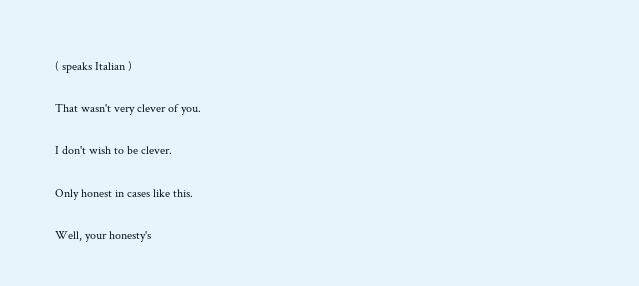( speaks Italian )

That wasn't very clever of you.

I don't wish to be clever.

Only honest in cases like this.

Well, your honesty's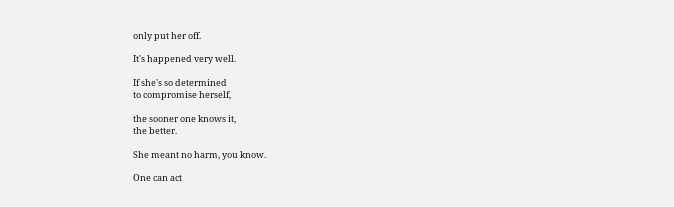only put her off.

It's happened very well.

If she's so determined
to compromise herself,

the sooner one knows it,
the better.

She meant no harm, you know.

One can act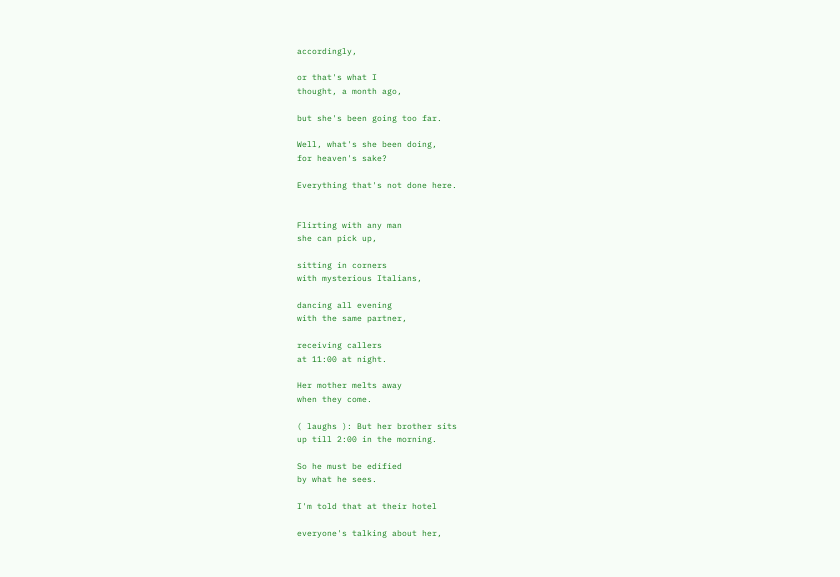accordingly,

or that's what I
thought, a month ago,

but she's been going too far.

Well, what's she been doing,
for heaven's sake?

Everything that's not done here.


Flirting with any man
she can pick up,

sitting in corners
with mysterious Italians,

dancing all evening
with the same partner,

receiving callers
at 11:00 at night.

Her mother melts away
when they come.

( laughs ): But her brother sits
up till 2:00 in the morning.

So he must be edified
by what he sees.

I'm told that at their hotel

everyone's talking about her,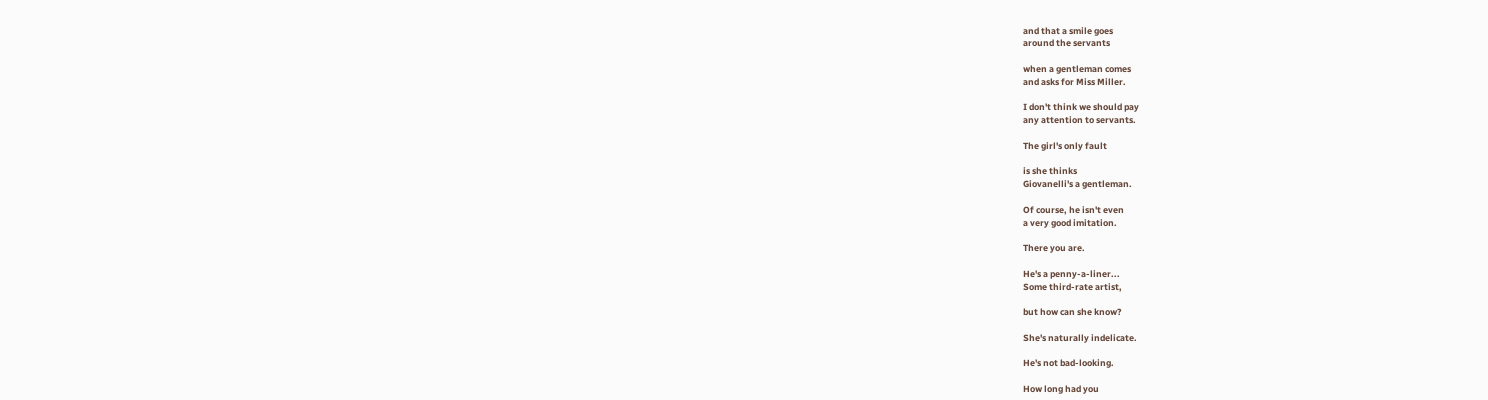and that a smile goes
around the servants

when a gentleman comes
and asks for Miss Miller.

I don't think we should pay
any attention to servants.

The girl's only fault

is she thinks
Giovanelli's a gentleman.

Of course, he isn't even
a very good imitation.

There you are.

He's a penny-a-liner...
Some third-rate artist,

but how can she know?

She's naturally indelicate.

He's not bad-looking.

How long had you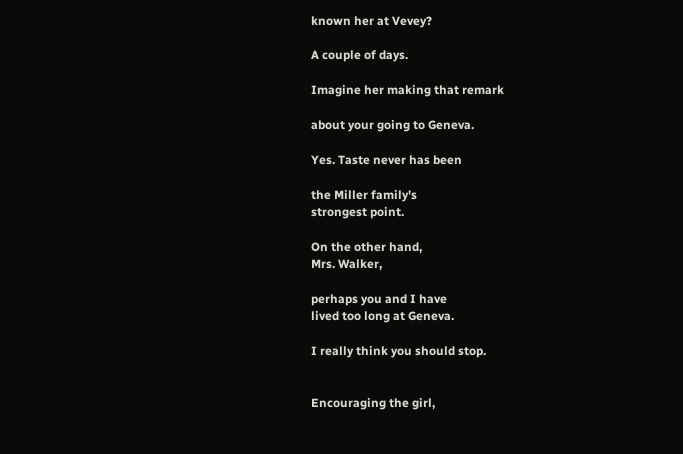known her at Vevey?

A couple of days.

Imagine her making that remark

about your going to Geneva.

Yes. Taste never has been

the Miller family's
strongest point.

On the other hand,
Mrs. Walker,

perhaps you and I have
lived too long at Geneva.

I really think you should stop.


Encouraging the girl,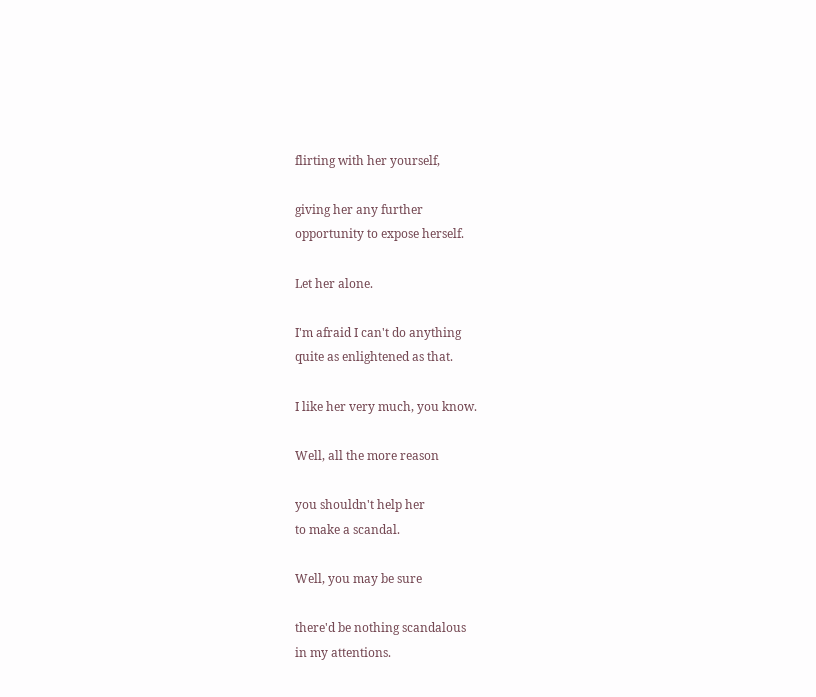flirting with her yourself,

giving her any further
opportunity to expose herself.

Let her alone.

I'm afraid I can't do anything
quite as enlightened as that.

I like her very much, you know.

Well, all the more reason

you shouldn't help her
to make a scandal.

Well, you may be sure

there'd be nothing scandalous
in my attentions.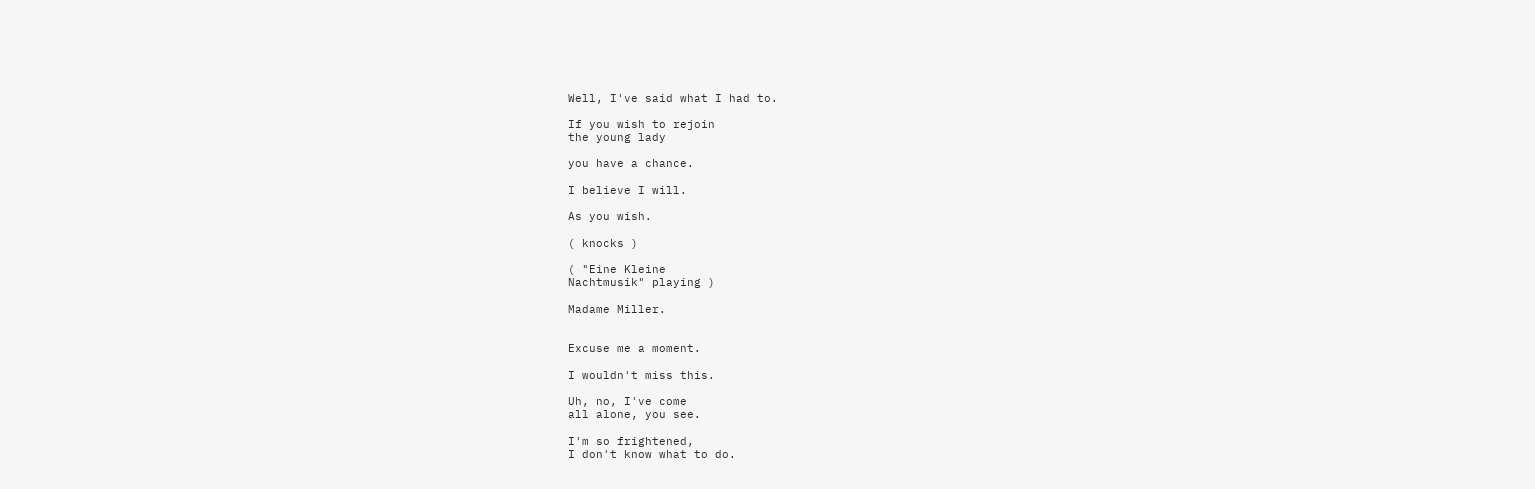Well, I've said what I had to.

If you wish to rejoin
the young lady

you have a chance.

I believe I will.

As you wish.

( knocks )

( "Eine Kleine
Nachtmusik" playing )

Madame Miller.


Excuse me a moment.

I wouldn't miss this.

Uh, no, I've come
all alone, you see.

I'm so frightened,
I don't know what to do.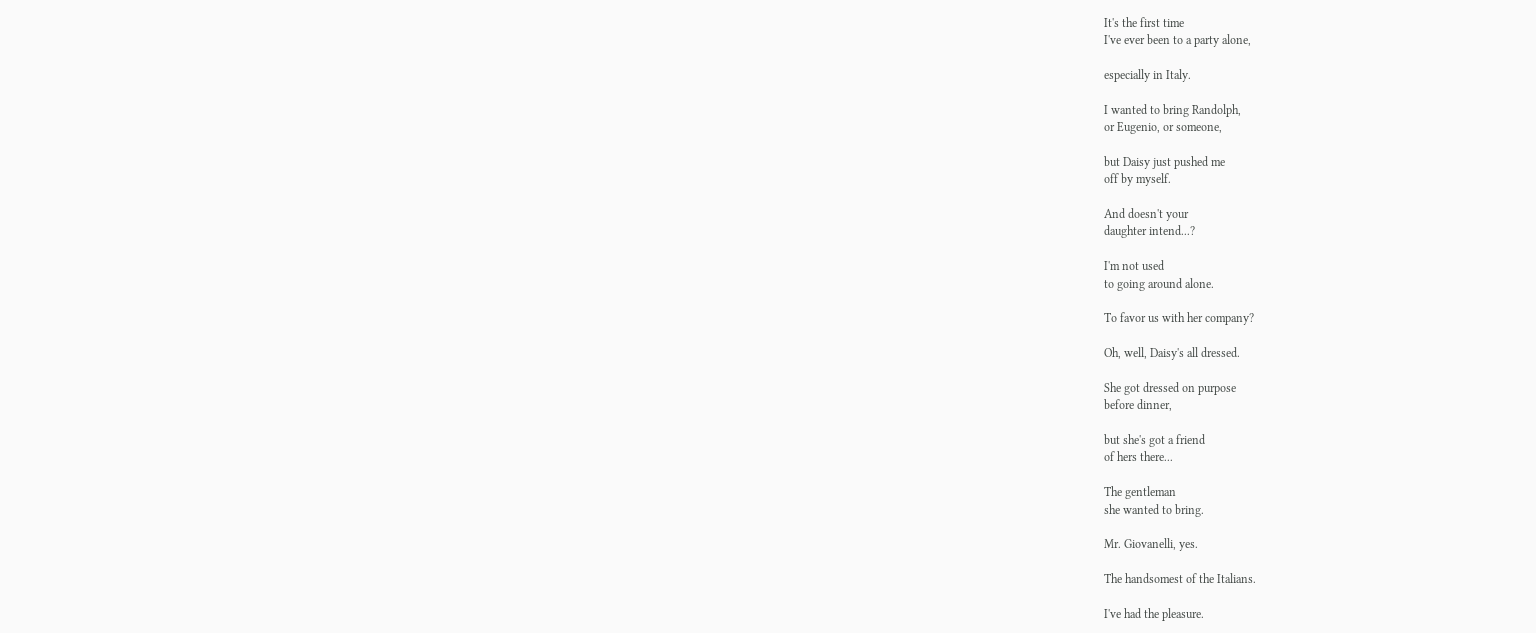It's the first time
I've ever been to a party alone,

especially in Italy.

I wanted to bring Randolph,
or Eugenio, or someone,

but Daisy just pushed me
off by myself.

And doesn't your
daughter intend...?

I'm not used
to going around alone.

To favor us with her company?

Oh, well, Daisy's all dressed.

She got dressed on purpose
before dinner,

but she's got a friend
of hers there...

The gentleman
she wanted to bring.

Mr. Giovanelli, yes.

The handsomest of the Italians.

I've had the pleasure.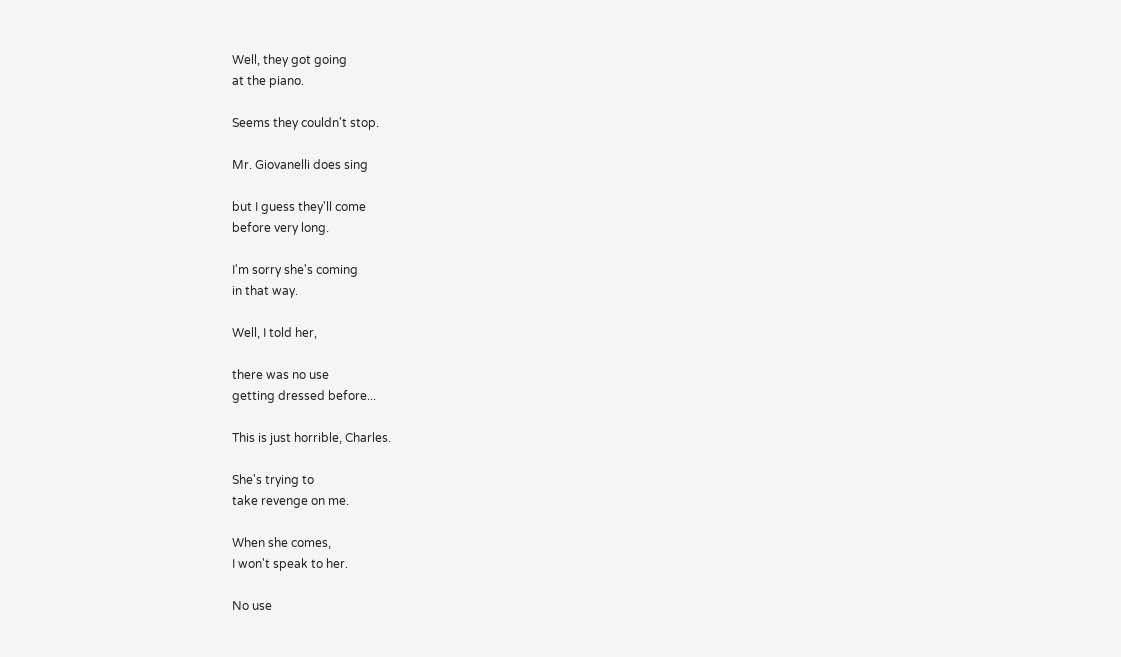Well, they got going
at the piano.

Seems they couldn't stop.

Mr. Giovanelli does sing

but I guess they'll come
before very long.

I'm sorry she's coming
in that way.

Well, I told her,

there was no use
getting dressed before...

This is just horrible, Charles.

She's trying to
take revenge on me.

When she comes,
I won't speak to her.

No use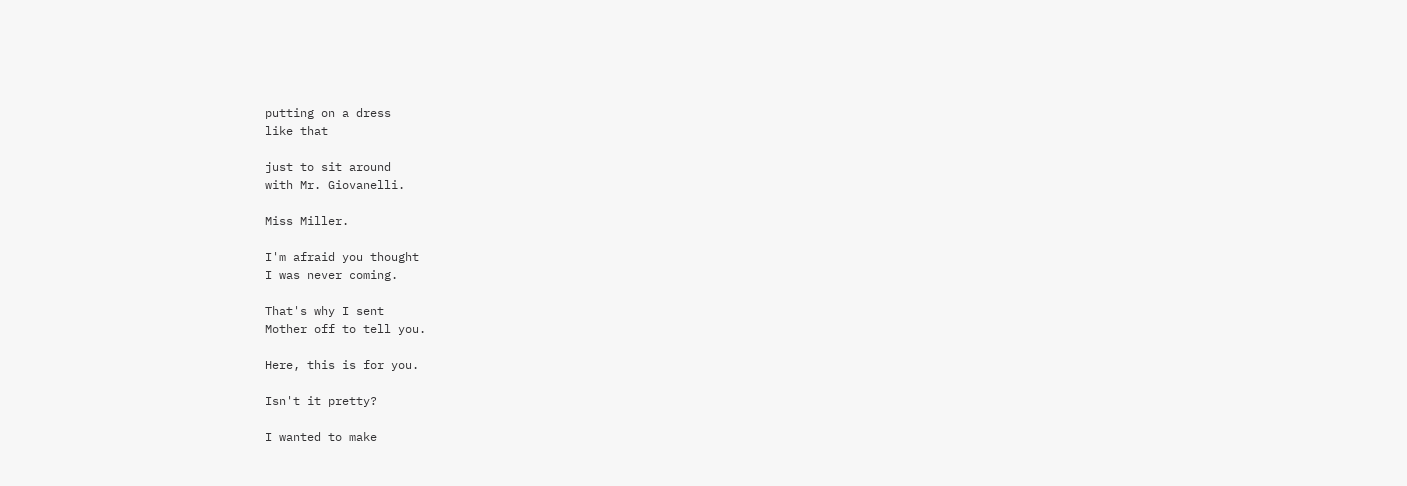putting on a dress
like that

just to sit around
with Mr. Giovanelli.

Miss Miller.

I'm afraid you thought
I was never coming.

That's why I sent
Mother off to tell you.

Here, this is for you.

Isn't it pretty?

I wanted to make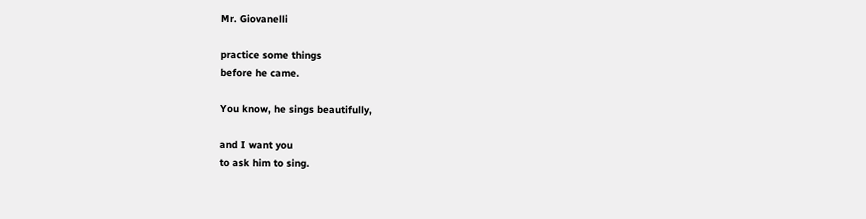Mr. Giovanelli

practice some things
before he came.

You know, he sings beautifully,

and I want you
to ask him to sing.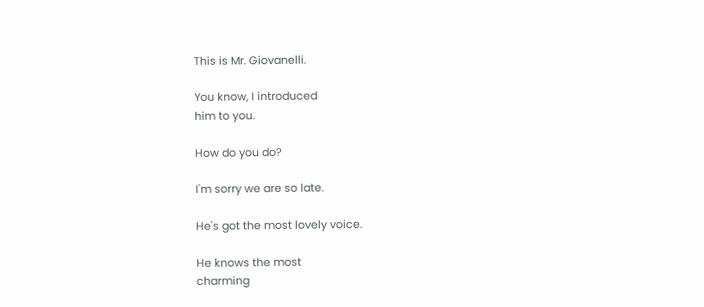This is Mr. Giovanelli.

You know, I introduced
him to you.

How do you do?

I'm sorry we are so late.

He's got the most lovely voice.

He knows the most
charming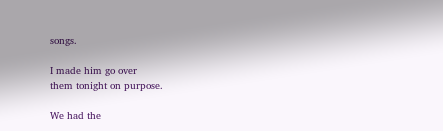songs.

I made him go over
them tonight on purpose.

We had the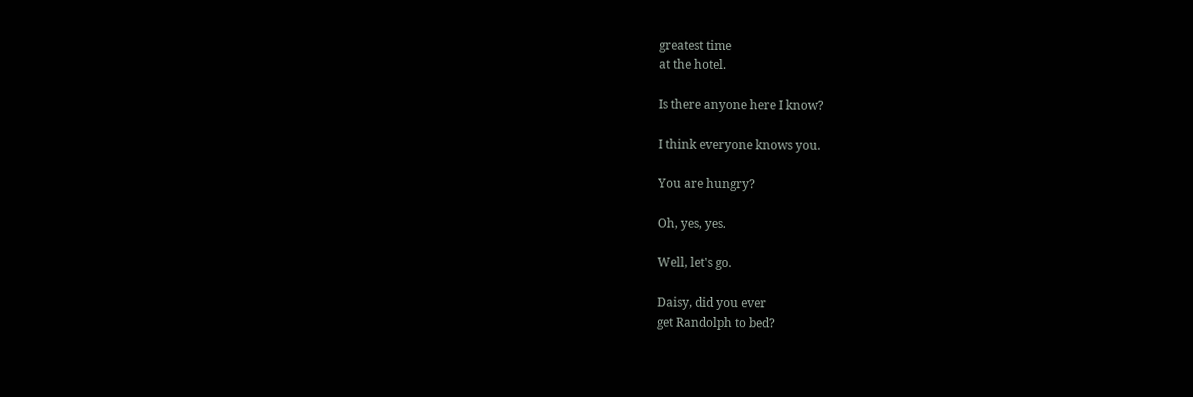greatest time
at the hotel.

Is there anyone here I know?

I think everyone knows you.

You are hungry?

Oh, yes, yes.

Well, let's go.

Daisy, did you ever
get Randolph to bed?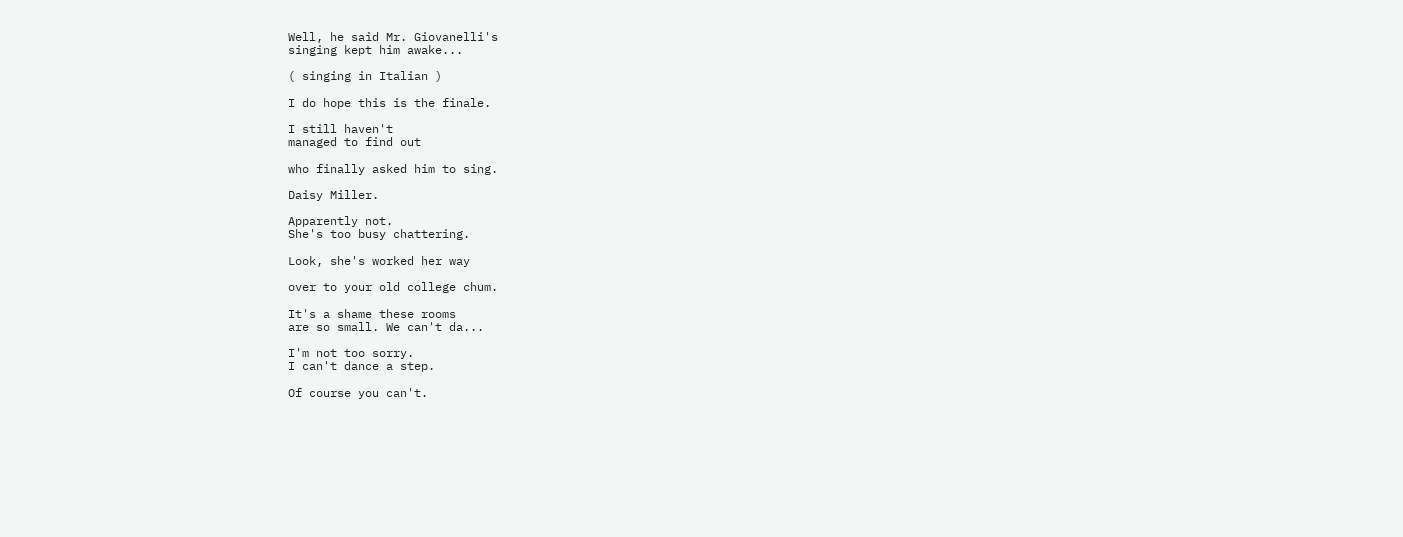Well, he said Mr. Giovanelli's
singing kept him awake...

( singing in Italian )

I do hope this is the finale.

I still haven't
managed to find out

who finally asked him to sing.

Daisy Miller.

Apparently not.
She's too busy chattering.

Look, she's worked her way

over to your old college chum.

It's a shame these rooms
are so small. We can't da...

I'm not too sorry.
I can't dance a step.

Of course you can't.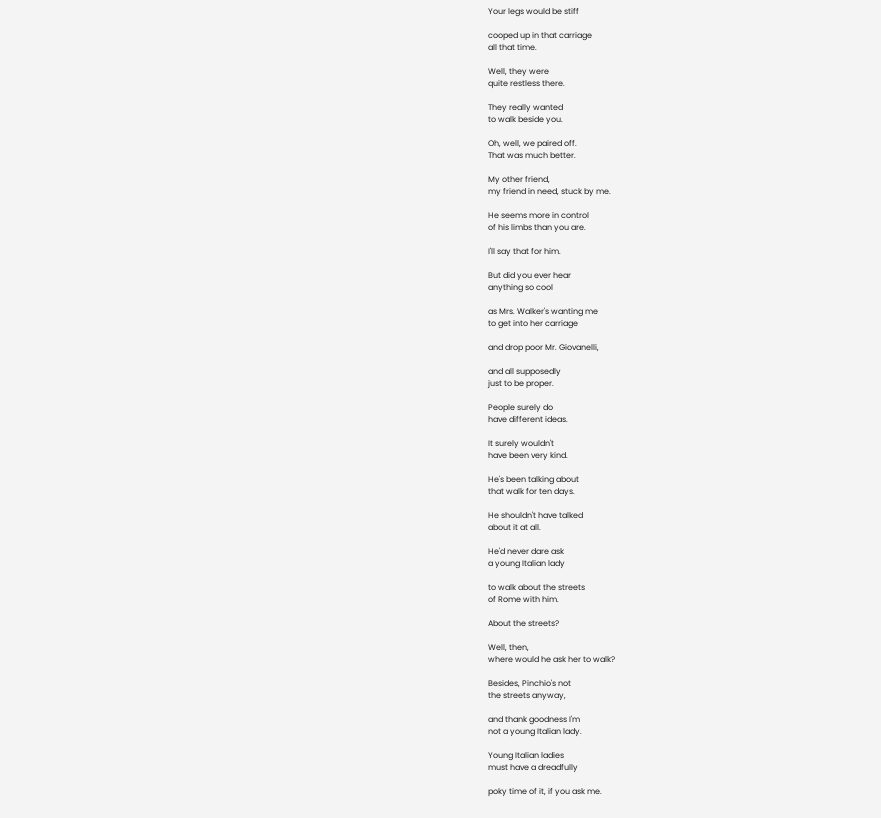Your legs would be stiff

cooped up in that carriage
all that time.

Well, they were
quite restless there.

They really wanted
to walk beside you.

Oh, well, we paired off.
That was much better.

My other friend,
my friend in need, stuck by me.

He seems more in control
of his limbs than you are.

I'll say that for him.

But did you ever hear
anything so cool

as Mrs. Walker's wanting me
to get into her carriage

and drop poor Mr. Giovanelli,

and all supposedly
just to be proper.

People surely do
have different ideas.

It surely wouldn't
have been very kind.

He's been talking about
that walk for ten days.

He shouldn't have talked
about it at all.

He'd never dare ask
a young Italian lady

to walk about the streets
of Rome with him.

About the streets?

Well, then,
where would he ask her to walk?

Besides, Pinchio's not
the streets anyway,

and thank goodness I'm
not a young Italian lady.

Young Italian ladies
must have a dreadfully

poky time of it, if you ask me.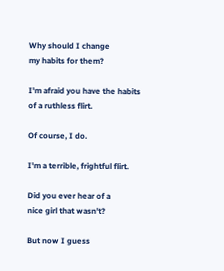Why should I change
my habits for them?

I'm afraid you have the habits
of a ruthless flirt.

Of course, I do.

I'm a terrible, frightful flirt.

Did you ever hear of a
nice girl that wasn't?

But now I guess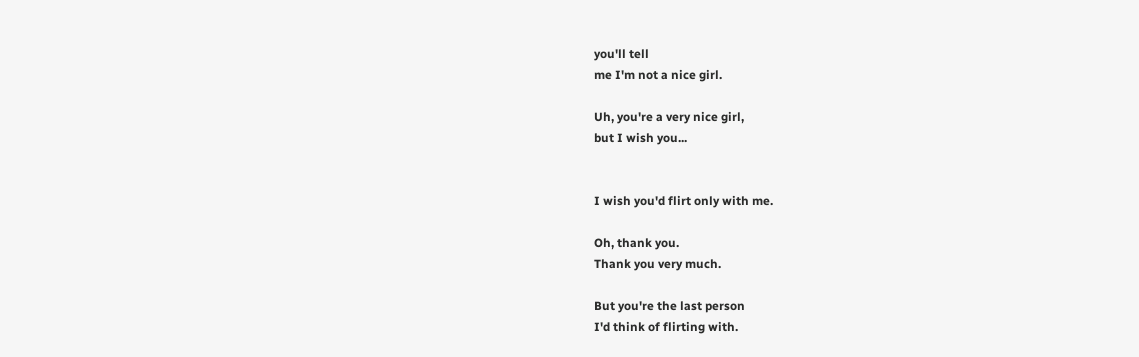you'll tell
me I'm not a nice girl.

Uh, you're a very nice girl,
but I wish you...


I wish you'd flirt only with me.

Oh, thank you.
Thank you very much.

But you're the last person
I'd think of flirting with.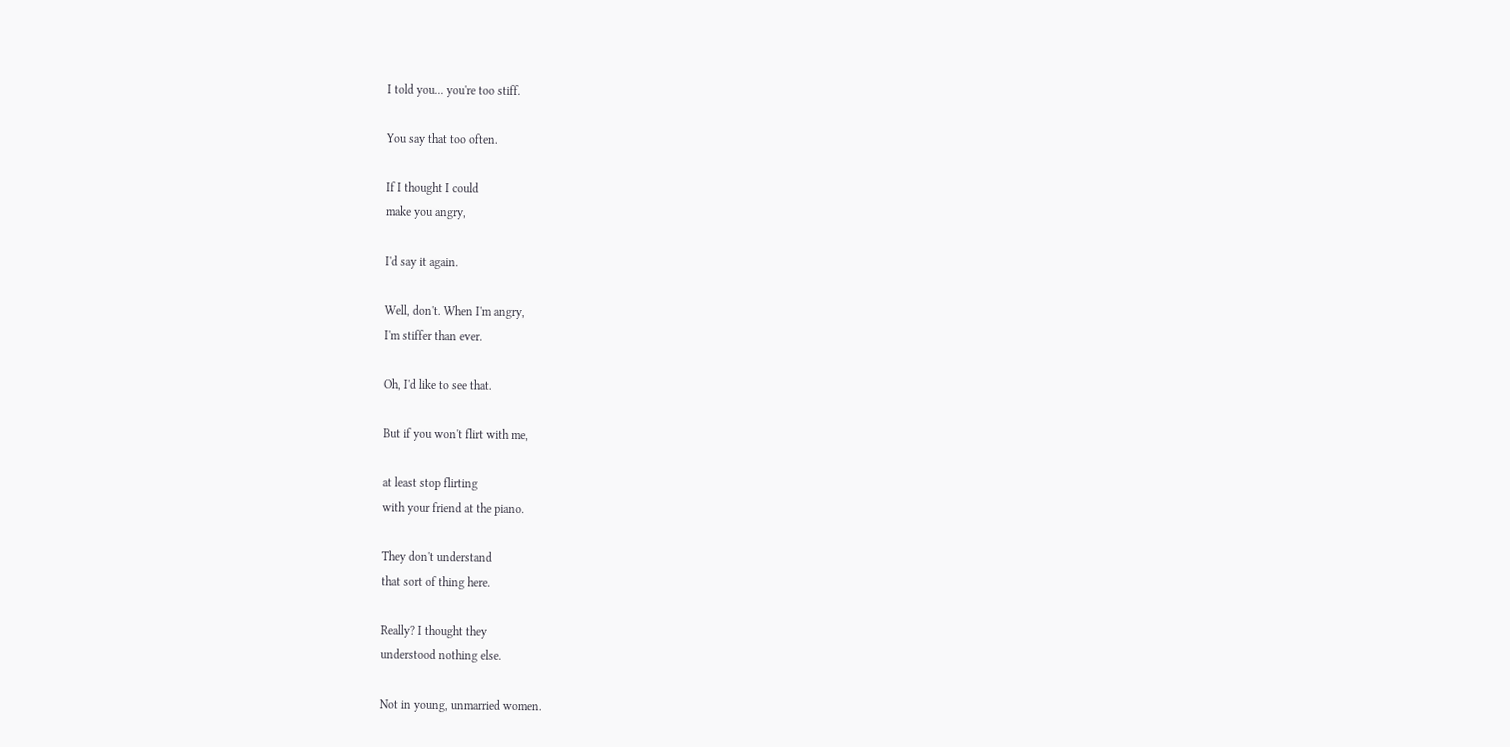I told you... you're too stiff.

You say that too often.

If I thought I could
make you angry,

I'd say it again.

Well, don't. When I'm angry,
I'm stiffer than ever.

Oh, I'd like to see that.

But if you won't flirt with me,

at least stop flirting
with your friend at the piano.

They don't understand
that sort of thing here.

Really? I thought they
understood nothing else.

Not in young, unmarried women.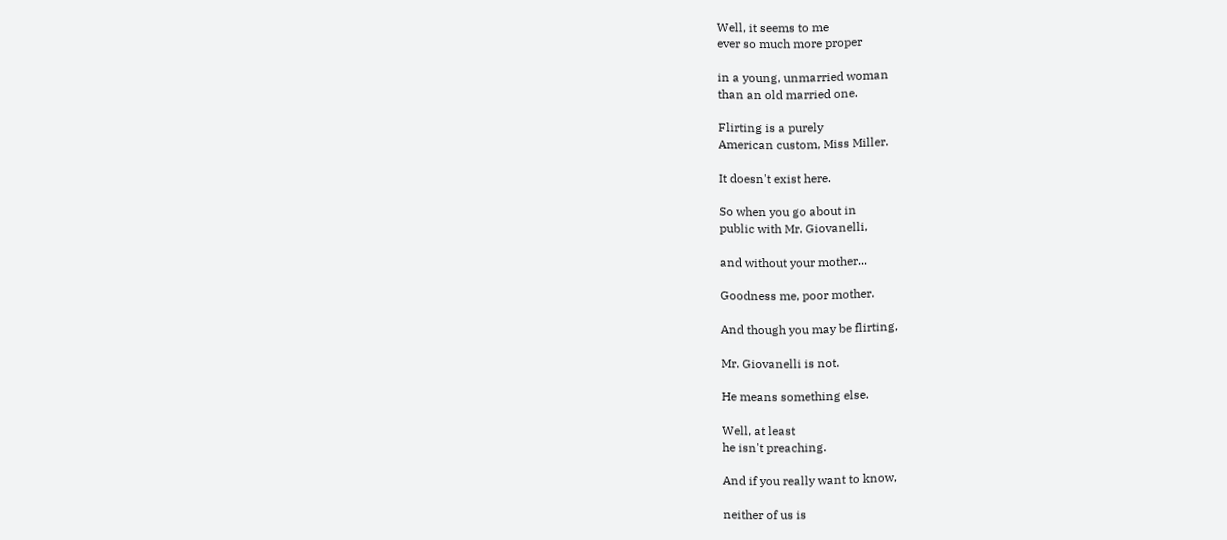Well, it seems to me
ever so much more proper

in a young, unmarried woman
than an old married one.

Flirting is a purely
American custom, Miss Miller.

It doesn't exist here.

So when you go about in
public with Mr. Giovanelli,

and without your mother...

Goodness me, poor mother.

And though you may be flirting,

Mr. Giovanelli is not.

He means something else.

Well, at least
he isn't preaching.

And if you really want to know,

neither of us is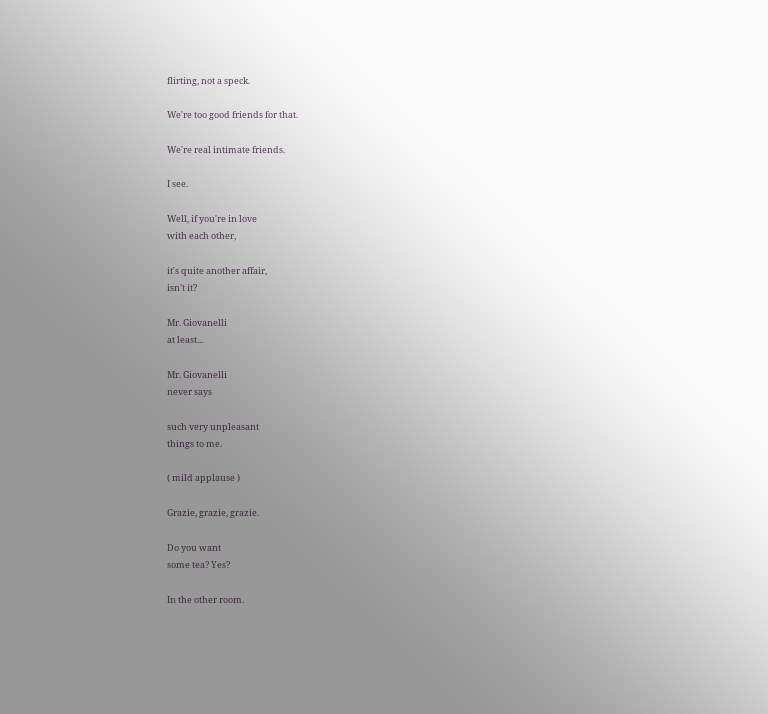flirting, not a speck.

We're too good friends for that.

We're real intimate friends.

I see.

Well, if you're in love
with each other,

it's quite another affair,
isn't it?

Mr. Giovanelli
at least...

Mr. Giovanelli
never says

such very unpleasant
things to me.

( mild applause )

Grazie, grazie, grazie.

Do you want
some tea? Yes?

In the other room.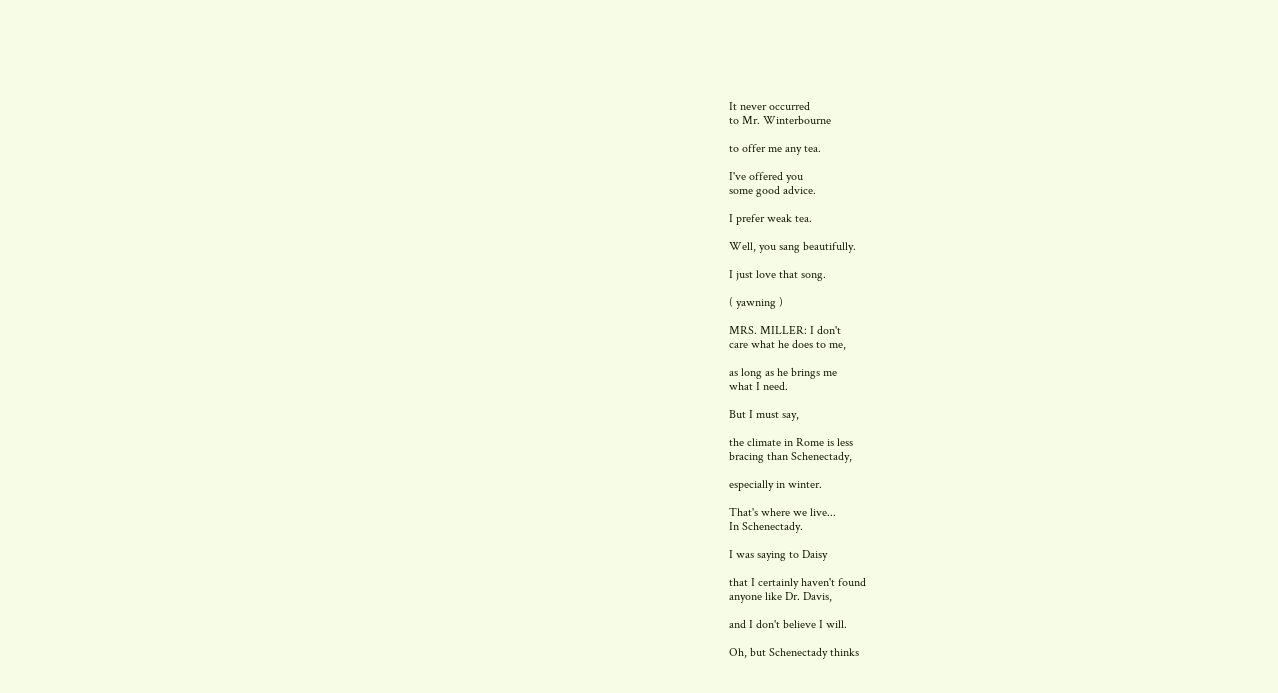It never occurred
to Mr. Winterbourne

to offer me any tea.

I've offered you
some good advice.

I prefer weak tea.

Well, you sang beautifully.

I just love that song.

( yawning )

MRS. MILLER: I don't
care what he does to me,

as long as he brings me
what I need.

But I must say,

the climate in Rome is less
bracing than Schenectady,

especially in winter.

That's where we live...
In Schenectady.

I was saying to Daisy

that I certainly haven't found
anyone like Dr. Davis,

and I don't believe I will.

Oh, but Schenectady thinks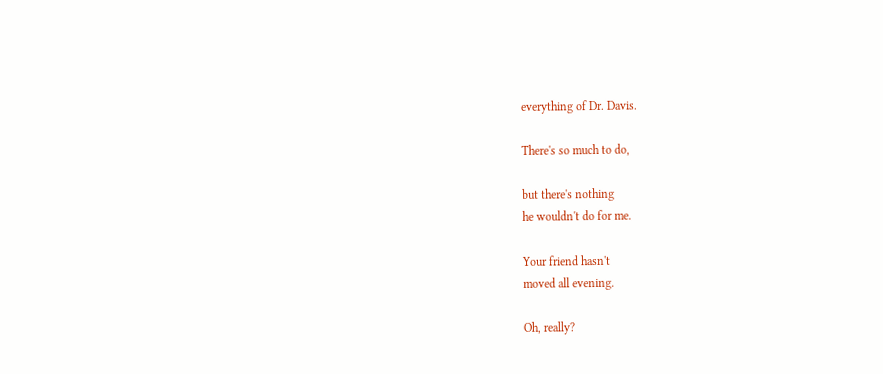everything of Dr. Davis.

There's so much to do,

but there's nothing
he wouldn't do for me.

Your friend hasn't
moved all evening.

Oh, really?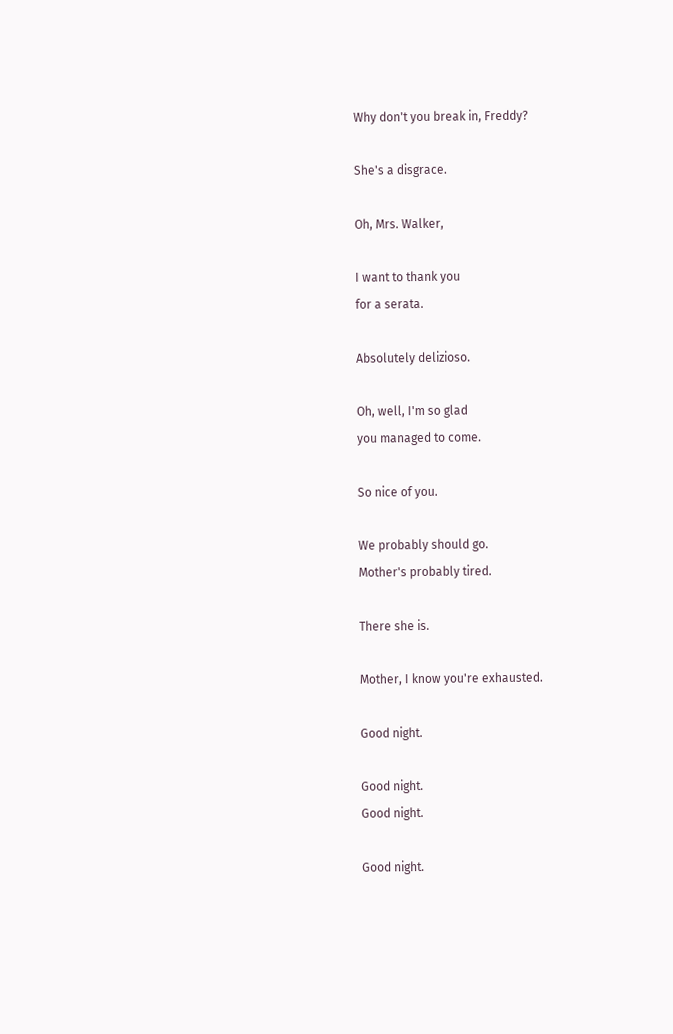Why don't you break in, Freddy?

She's a disgrace.

Oh, Mrs. Walker,

I want to thank you
for a serata.

Absolutely delizioso.

Oh, well, I'm so glad
you managed to come.

So nice of you.

We probably should go.
Mother's probably tired.

There she is.

Mother, I know you're exhausted.

Good night.

Good night.
Good night.

Good night.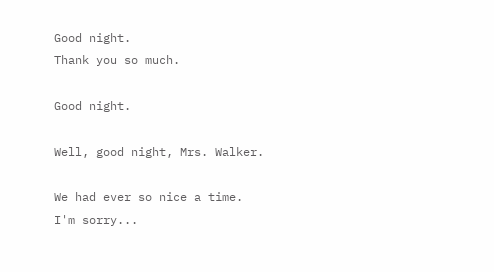Good night.
Thank you so much.

Good night.

Well, good night, Mrs. Walker.

We had ever so nice a time.
I'm sorry...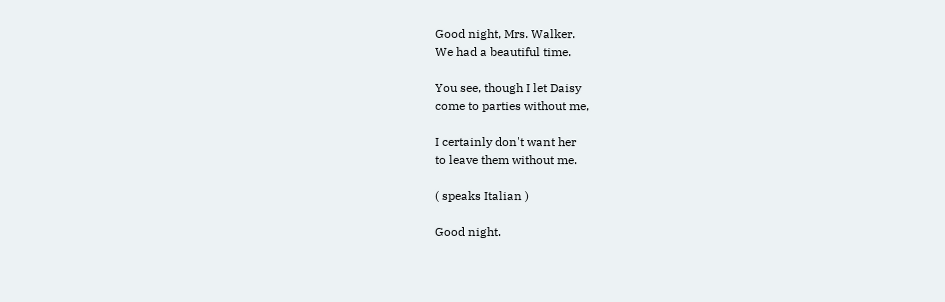Good night, Mrs. Walker.
We had a beautiful time.

You see, though I let Daisy
come to parties without me,

I certainly don't want her
to leave them without me.

( speaks Italian )

Good night.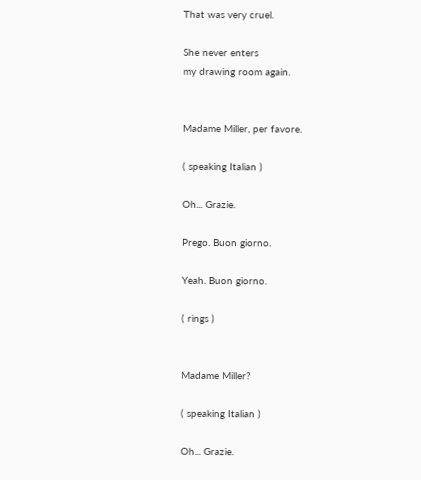That was very cruel.

She never enters
my drawing room again.


Madame Miller, per favore.

( speaking Italian )

Oh... Grazie.

Prego. Buon giorno.

Yeah. Buon giorno.

( rings )


Madame Miller?

( speaking Italian )

Oh... Grazie.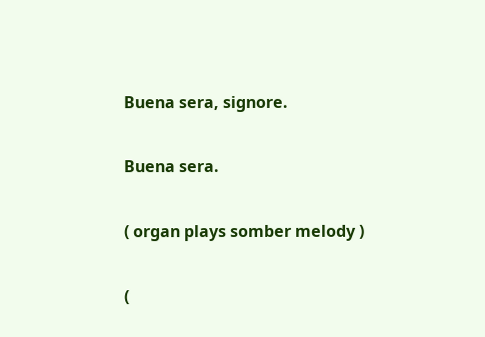Buena sera, signore.

Buena sera.

( organ plays somber melody )

(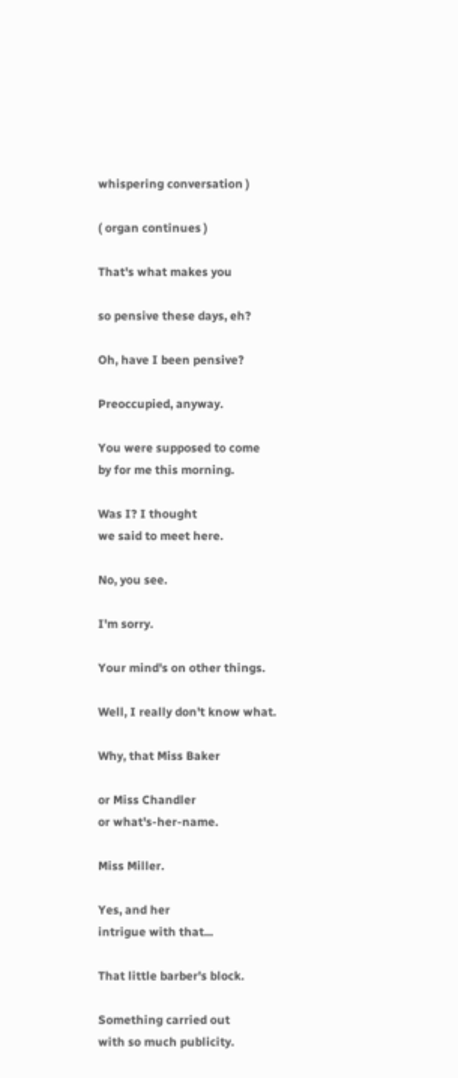whispering conversation )

( organ continues )

That's what makes you

so pensive these days, eh?

Oh, have I been pensive?

Preoccupied, anyway.

You were supposed to come
by for me this morning.

Was I? I thought
we said to meet here.

No, you see.

I'm sorry.

Your mind's on other things.

Well, I really don't know what.

Why, that Miss Baker

or Miss Chandler
or what's-her-name.

Miss Miller.

Yes, and her
intrigue with that...

That little barber's block.

Something carried out
with so much publicity.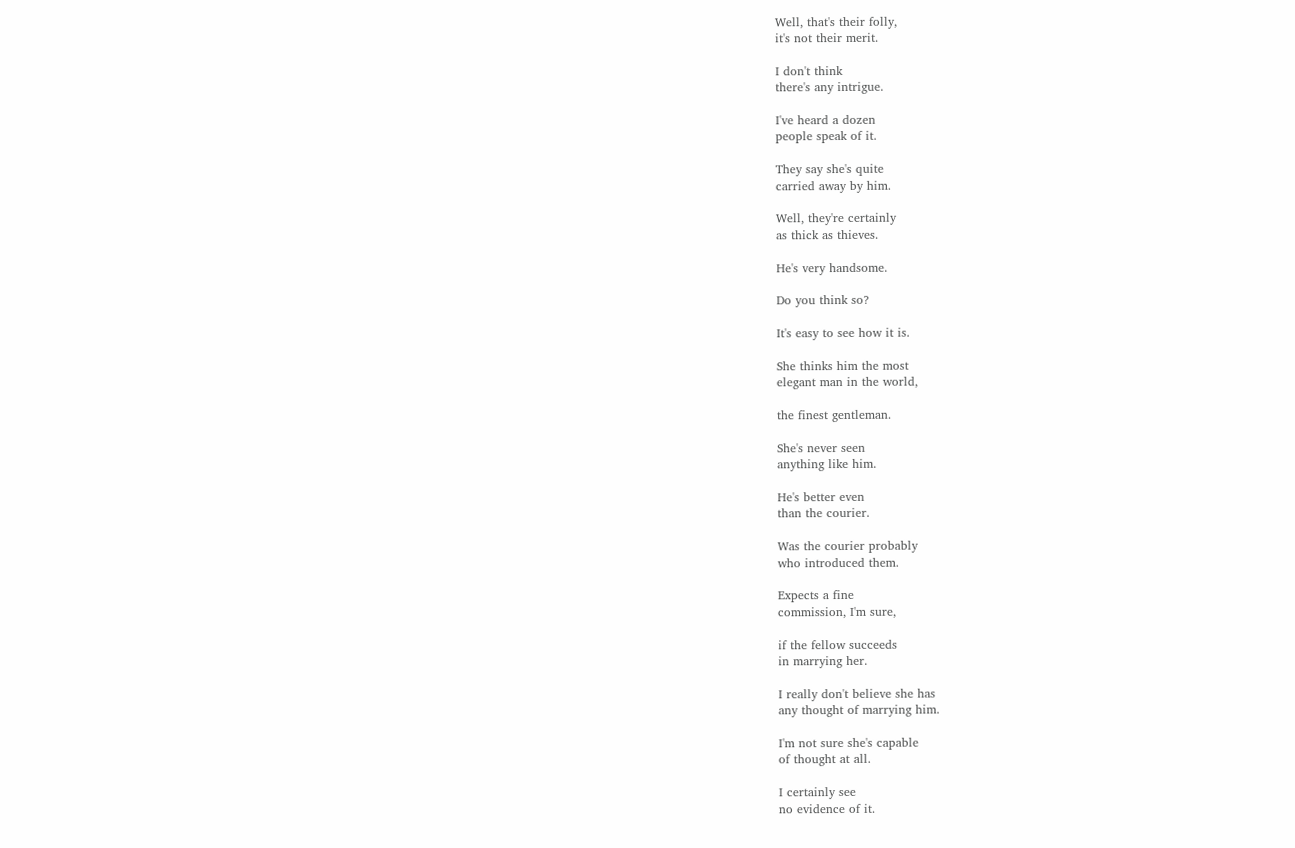Well, that's their folly,
it's not their merit.

I don't think
there's any intrigue.

I've heard a dozen
people speak of it.

They say she's quite
carried away by him.

Well, they're certainly
as thick as thieves.

He's very handsome.

Do you think so?

It's easy to see how it is.

She thinks him the most
elegant man in the world,

the finest gentleman.

She's never seen
anything like him.

He's better even
than the courier.

Was the courier probably
who introduced them.

Expects a fine
commission, I'm sure,

if the fellow succeeds
in marrying her.

I really don't believe she has
any thought of marrying him.

I'm not sure she's capable
of thought at all.

I certainly see
no evidence of it.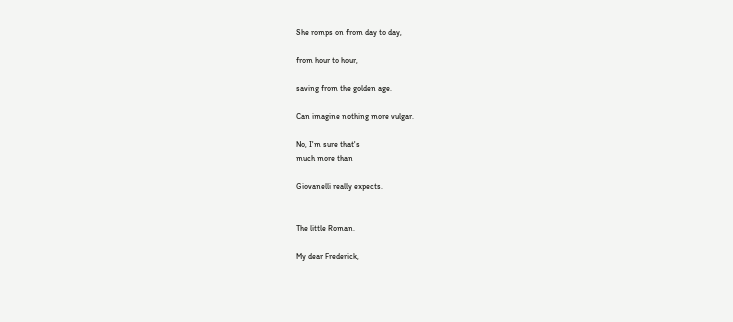She romps on from day to day,

from hour to hour,

saving from the golden age.

Can imagine nothing more vulgar.

No, I'm sure that's
much more than

Giovanelli really expects.


The little Roman.

My dear Frederick,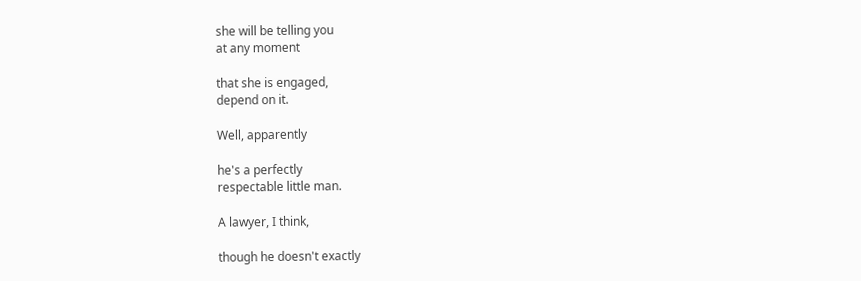she will be telling you
at any moment

that she is engaged,
depend on it.

Well, apparently

he's a perfectly
respectable little man.

A lawyer, I think,

though he doesn't exactly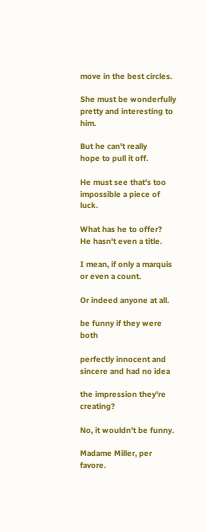move in the best circles.

She must be wonderfully
pretty and interesting to him.

But he can't really
hope to pull it off.

He must see that's too
impossible a piece of luck.

What has he to offer?
He hasn't even a title.

I mean, if only a marquis
or even a count.

Or indeed anyone at all.

be funny if they were both

perfectly innocent and
sincere and had no idea

the impression they're creating?

No, it wouldn't be funny.

Madame Miller, per favore.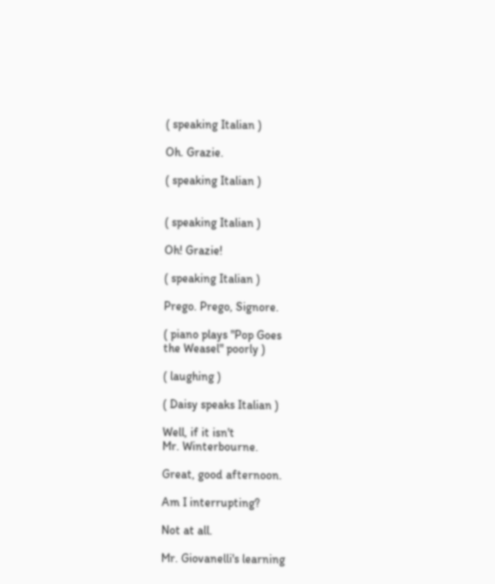( speaking Italian )

Oh. Grazie.

( speaking Italian )


( speaking Italian )

Oh! Grazie!

( speaking Italian )

Prego. Prego, Signore.

( piano plays "Pop Goes
the Weasel" poorly )

( laughing )

( Daisy speaks Italian )

Well, if it isn't
Mr. Winterbourne.

Great, good afternoon.

Am I interrupting?

Not at all.

Mr. Giovanelli's learning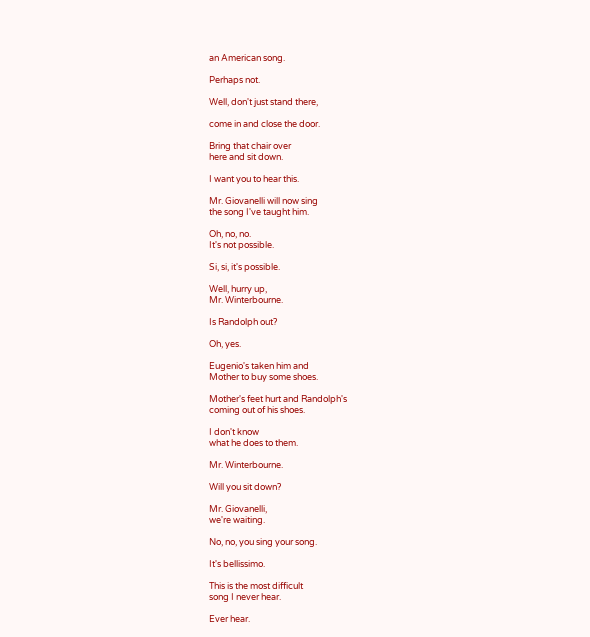an American song.

Perhaps not.

Well, don't just stand there,

come in and close the door.

Bring that chair over
here and sit down.

I want you to hear this.

Mr. Giovanelli will now sing
the song I've taught him.

Oh, no, no.
It's not possible.

Si, si, it's possible.

Well, hurry up,
Mr. Winterbourne.

Is Randolph out?

Oh, yes.

Eugenio's taken him and
Mother to buy some shoes.

Mother's feet hurt and Randolph's
coming out of his shoes.

I don't know
what he does to them.

Mr. Winterbourne.

Will you sit down?

Mr. Giovanelli,
we're waiting.

No, no, you sing your song.

It's bellissimo.

This is the most difficult
song I never hear.

Ever hear.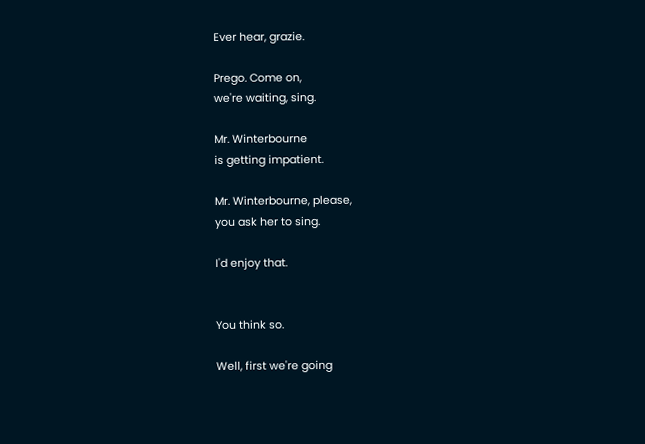Ever hear, grazie.

Prego. Come on,
we're waiting, sing.

Mr. Winterbourne
is getting impatient.

Mr. Winterbourne, please,
you ask her to sing.

I'd enjoy that.


You think so.

Well, first we're going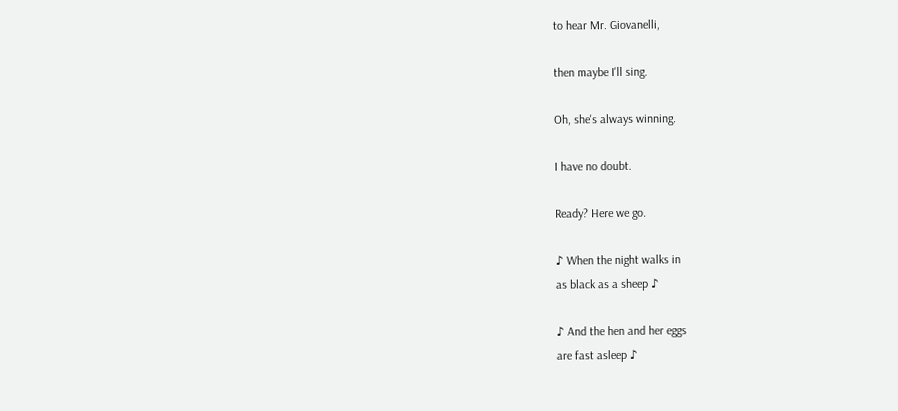to hear Mr. Giovanelli,

then maybe I'll sing.

Oh, she's always winning.

I have no doubt.

Ready? Here we go.

♪ When the night walks in
as black as a sheep ♪

♪ And the hen and her eggs
are fast asleep ♪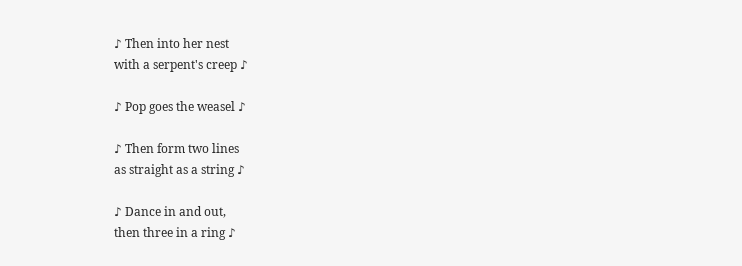♪ Then into her nest
with a serpent's creep ♪

♪ Pop goes the weasel ♪

♪ Then form two lines
as straight as a string ♪

♪ Dance in and out,
then three in a ring ♪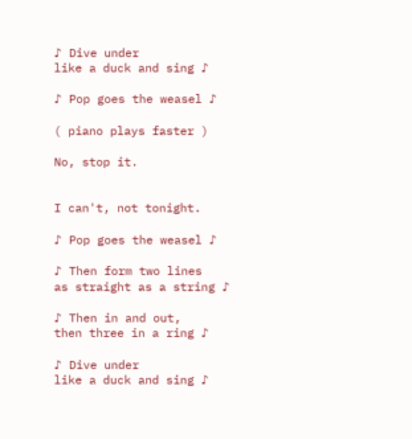♪ Dive under
like a duck and sing ♪

♪ Pop goes the weasel ♪

( piano plays faster )

No, stop it.


I can't, not tonight.

♪ Pop goes the weasel ♪

♪ Then form two lines
as straight as a string ♪

♪ Then in and out,
then three in a ring ♪

♪ Dive under
like a duck and sing ♪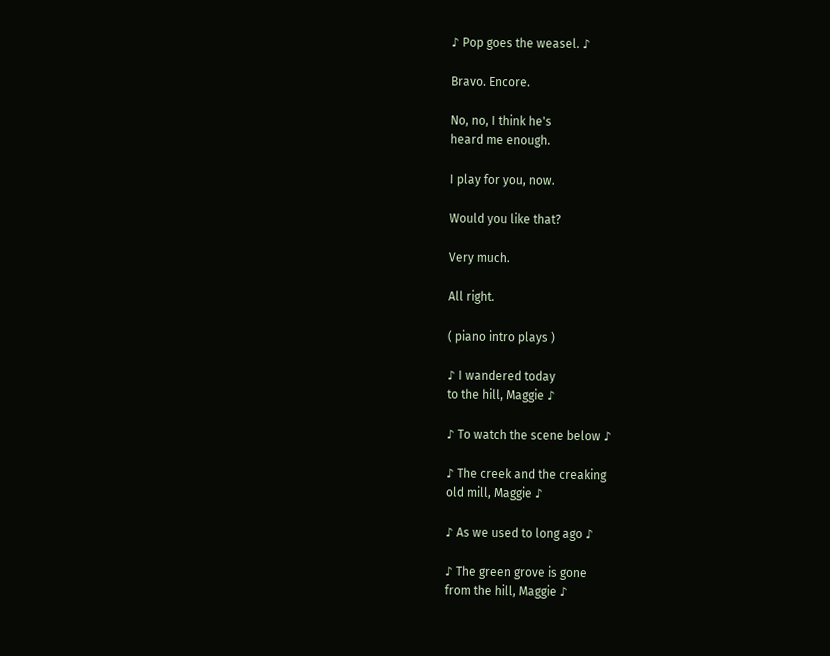♪ Pop goes the weasel. ♪

Bravo. Encore.

No, no, I think he's
heard me enough.

I play for you, now.

Would you like that?

Very much.

All right.

( piano intro plays )

♪ I wandered today
to the hill, Maggie ♪

♪ To watch the scene below ♪

♪ The creek and the creaking
old mill, Maggie ♪

♪ As we used to long ago ♪

♪ The green grove is gone
from the hill, Maggie ♪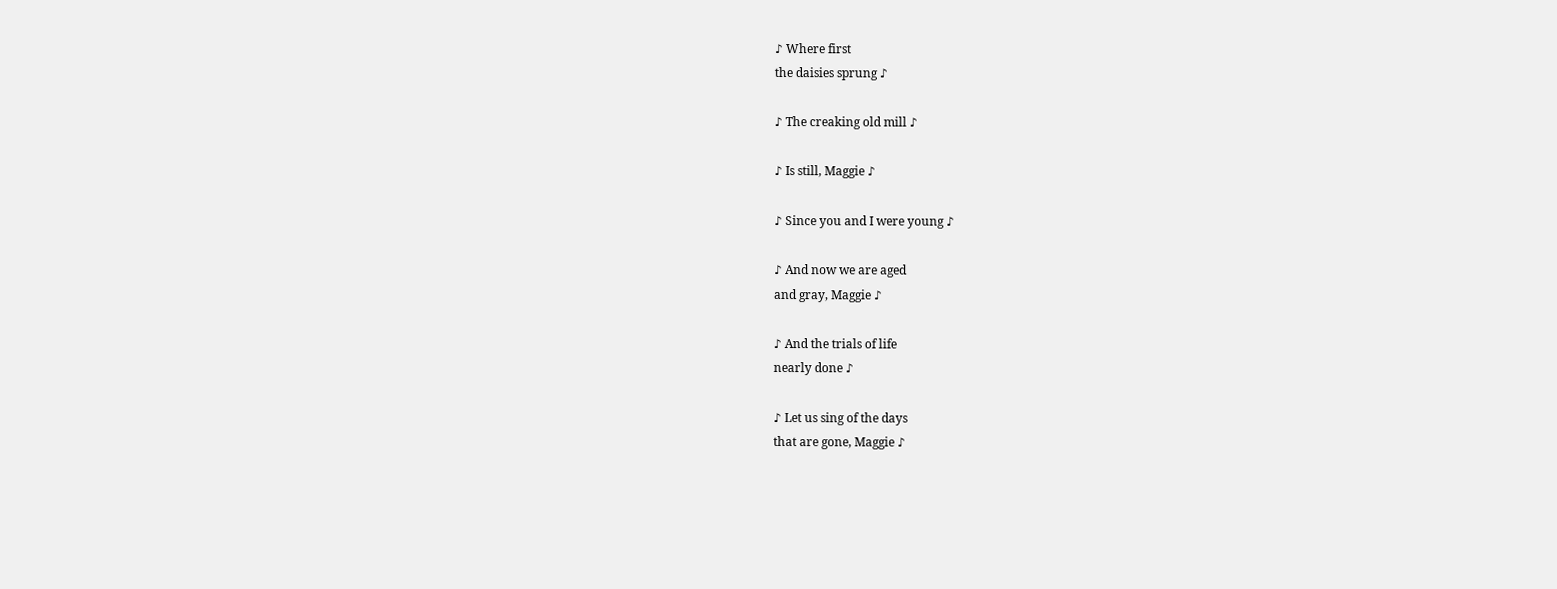♪ Where first
the daisies sprung ♪

♪ The creaking old mill ♪

♪ Is still, Maggie ♪

♪ Since you and I were young ♪

♪ And now we are aged
and gray, Maggie ♪

♪ And the trials of life
nearly done ♪

♪ Let us sing of the days
that are gone, Maggie ♪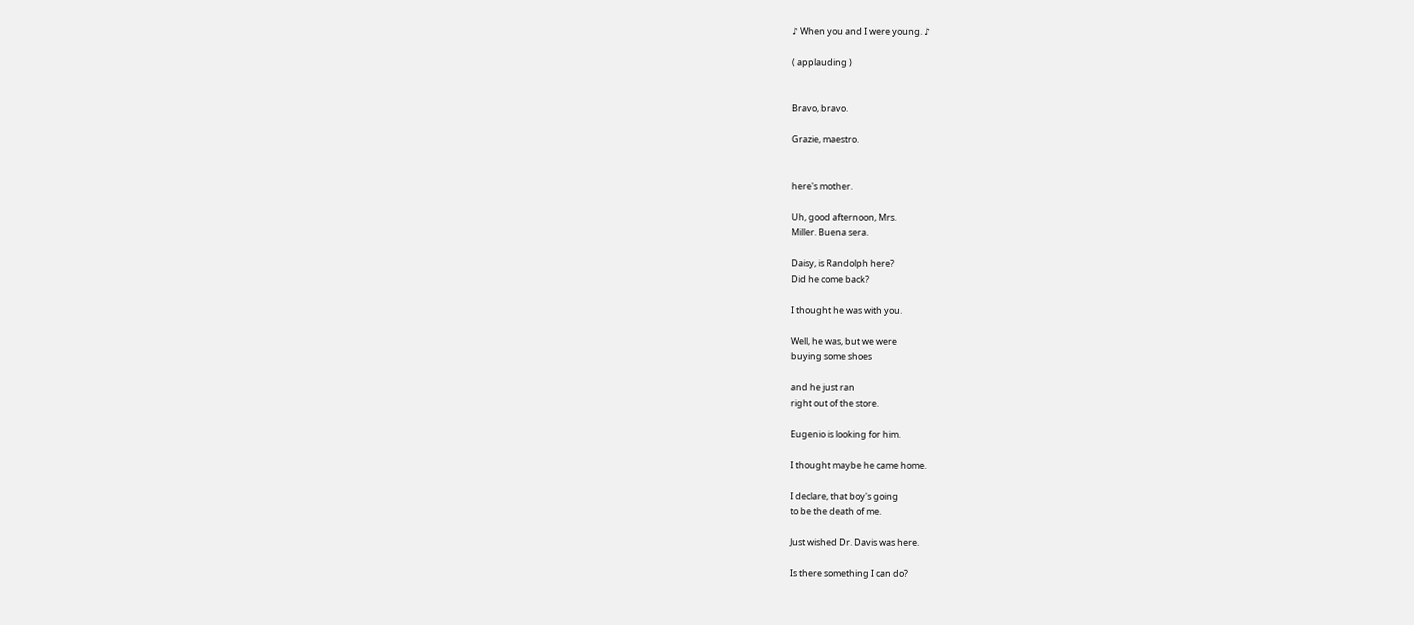♪ When you and I were young. ♪

( applauding )


Bravo, bravo.

Grazie, maestro.


here's mother.

Uh, good afternoon, Mrs.
Miller. Buena sera.

Daisy, is Randolph here?
Did he come back?

I thought he was with you.

Well, he was, but we were
buying some shoes

and he just ran
right out of the store.

Eugenio is looking for him.

I thought maybe he came home.

I declare, that boy's going
to be the death of me.

Just wished Dr. Davis was here.

Is there something I can do?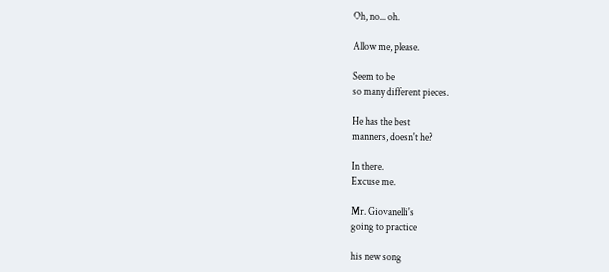Oh, no... oh.

Allow me, please.

Seem to be
so many different pieces.

He has the best
manners, doesn't he?

In there.
Excuse me.

Mr. Giovanelli's
going to practice

his new song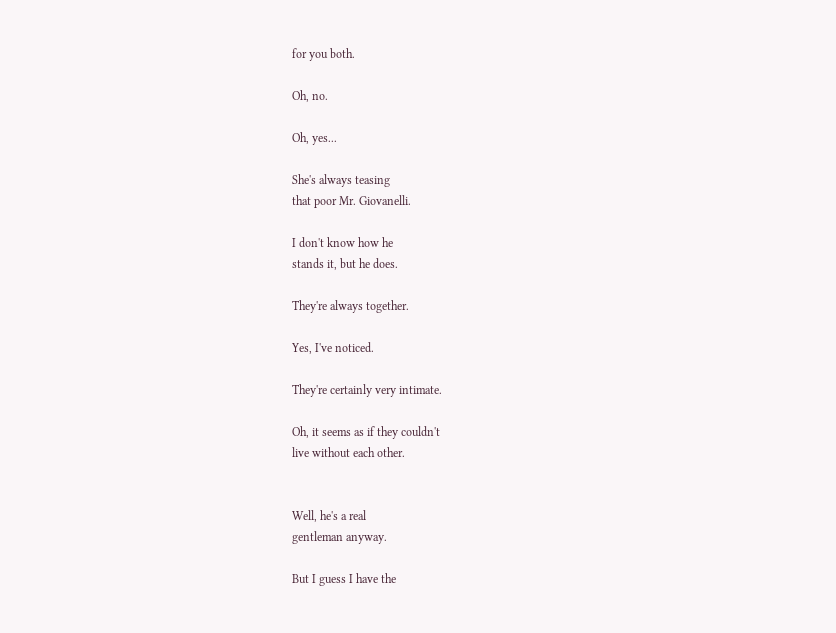for you both.

Oh, no.

Oh, yes...

She's always teasing
that poor Mr. Giovanelli.

I don't know how he
stands it, but he does.

They're always together.

Yes, I've noticed.

They're certainly very intimate.

Oh, it seems as if they couldn't
live without each other.


Well, he's a real
gentleman anyway.

But I guess I have the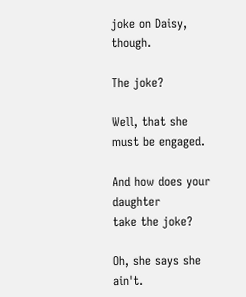joke on Daisy, though.

The joke?

Well, that she must be engaged.

And how does your daughter
take the joke?

Oh, she says she ain't.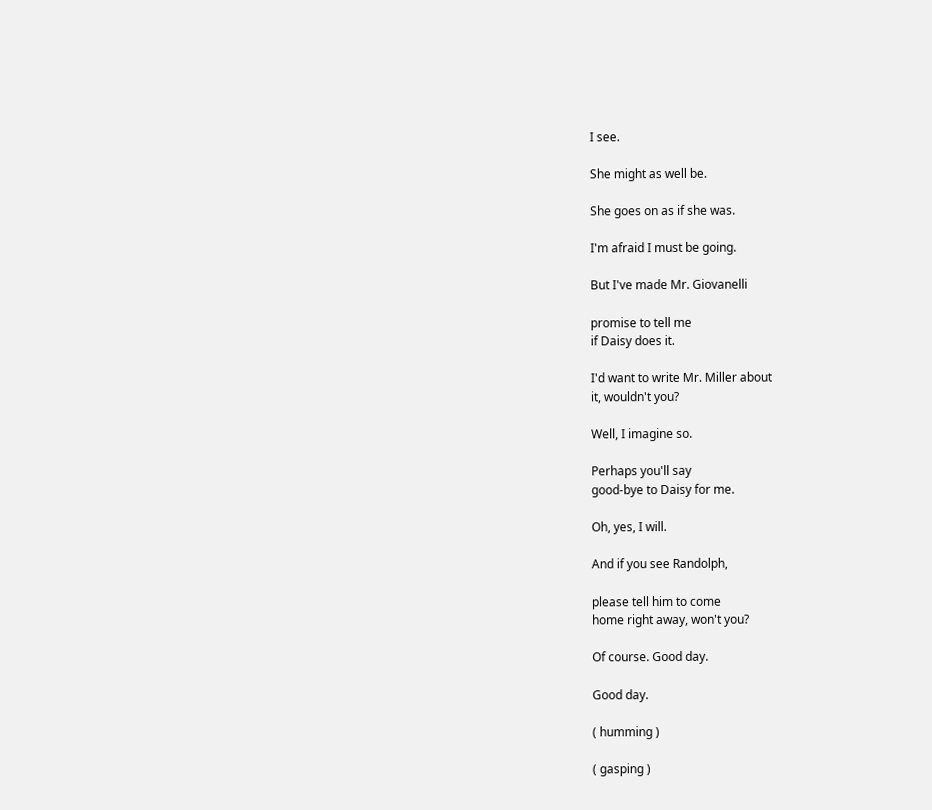I see.

She might as well be.

She goes on as if she was.

I'm afraid I must be going.

But I've made Mr. Giovanelli

promise to tell me
if Daisy does it.

I'd want to write Mr. Miller about
it, wouldn't you?

Well, I imagine so.

Perhaps you'll say
good-bye to Daisy for me.

Oh, yes, I will.

And if you see Randolph,

please tell him to come
home right away, won't you?

Of course. Good day.

Good day.

( humming )

( gasping )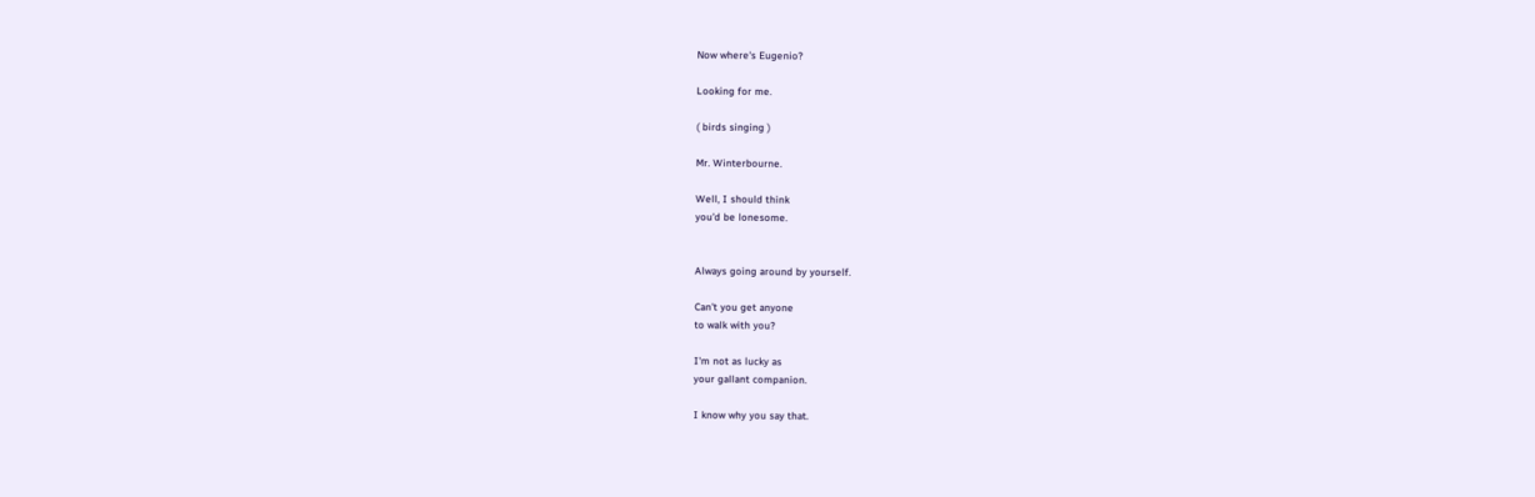Now where's Eugenio?

Looking for me.

( birds singing )

Mr. Winterbourne.

Well, I should think
you'd be lonesome.


Always going around by yourself.

Can't you get anyone
to walk with you?

I'm not as lucky as
your gallant companion.

I know why you say that.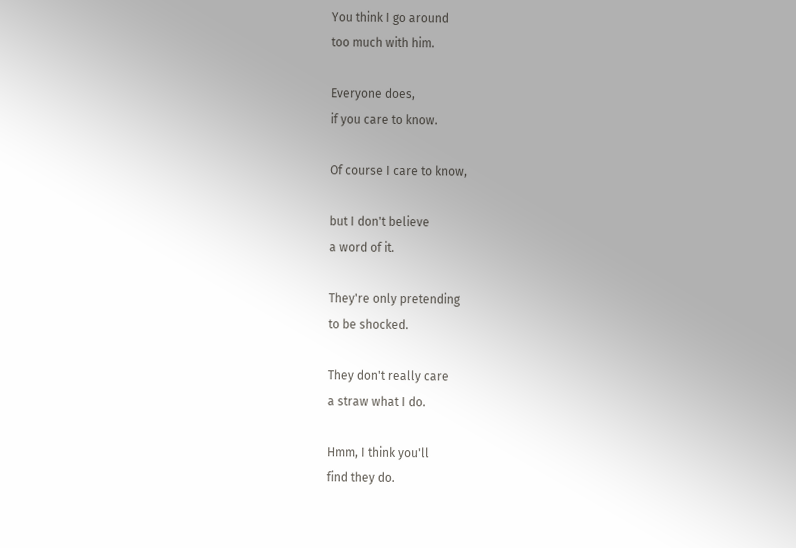You think I go around
too much with him.

Everyone does,
if you care to know.

Of course I care to know,

but I don't believe
a word of it.

They're only pretending
to be shocked.

They don't really care
a straw what I do.

Hmm, I think you'll
find they do.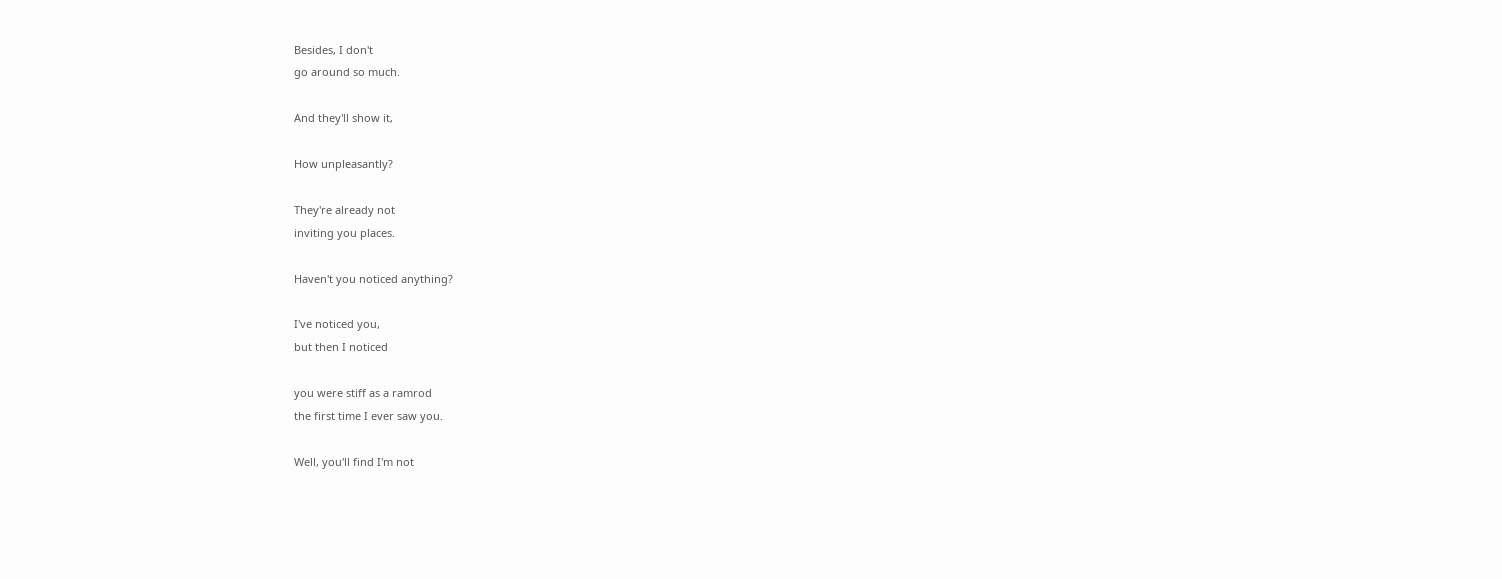Besides, I don't
go around so much.

And they'll show it,

How unpleasantly?

They're already not
inviting you places.

Haven't you noticed anything?

I've noticed you,
but then I noticed

you were stiff as a ramrod
the first time I ever saw you.

Well, you'll find I'm not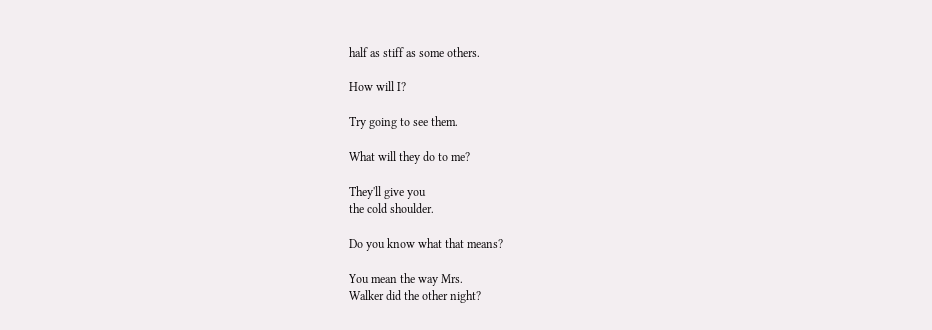half as stiff as some others.

How will I?

Try going to see them.

What will they do to me?

They'll give you
the cold shoulder.

Do you know what that means?

You mean the way Mrs.
Walker did the other night?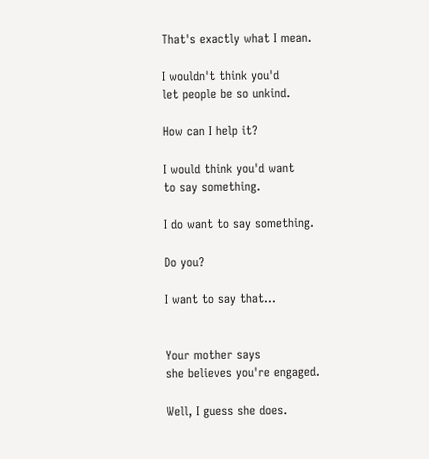That's exactly what I mean.

I wouldn't think you'd
let people be so unkind.

How can I help it?

I would think you'd want
to say something.

I do want to say something.

Do you?

I want to say that...


Your mother says
she believes you're engaged.

Well, I guess she does.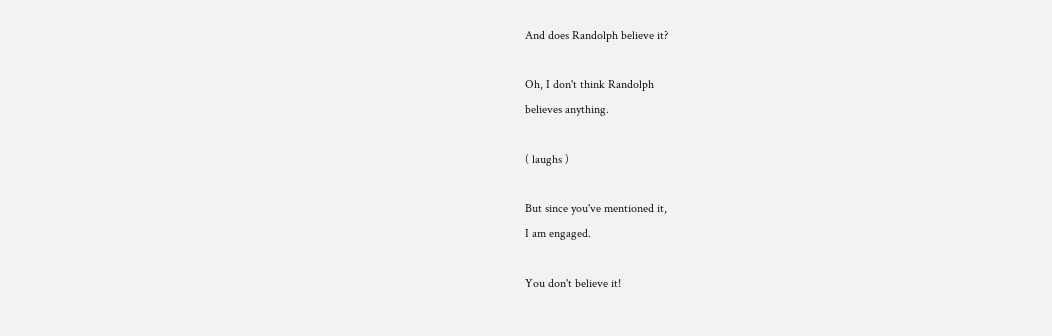And does Randolph believe it?

Oh, I don't think Randolph
believes anything.

( laughs )

But since you've mentioned it,
I am engaged.

You don't believe it!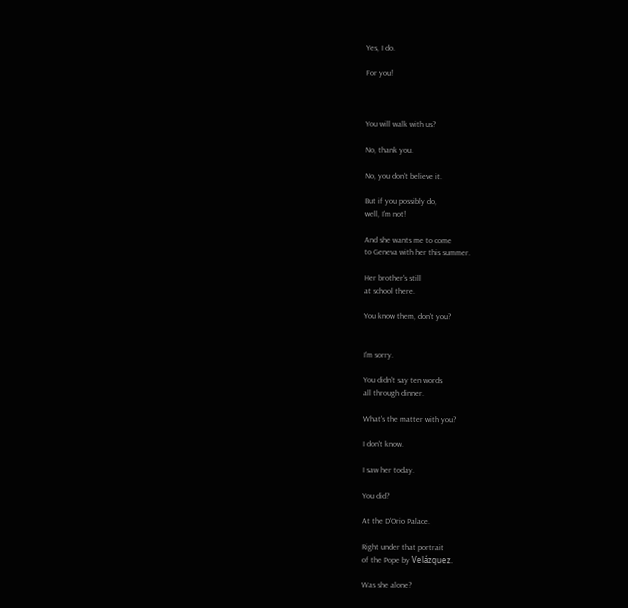Yes, I do.

For you!



You will walk with us?

No, thank you.

No, you don't believe it.

But if you possibly do,
well, I'm not!

And she wants me to come
to Geneva with her this summer.

Her brother's still
at school there.

You know them, don't you?


I'm sorry.

You didn't say ten words
all through dinner.

What's the matter with you?

I don't know.

I saw her today.

You did?

At the D'Orio Palace.

Right under that portrait
of the Pope by Velázquez.

Was she alone?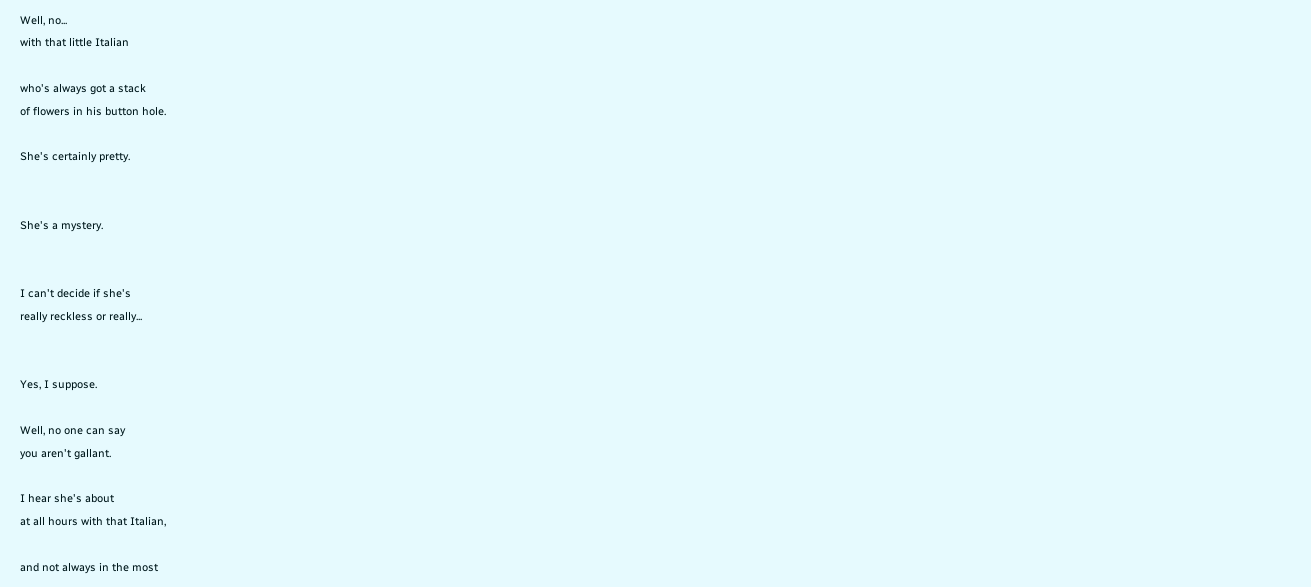Well, no...
with that little Italian

who's always got a stack
of flowers in his button hole.

She's certainly pretty.


She's a mystery.


I can't decide if she's
really reckless or really...


Yes, I suppose.

Well, no one can say
you aren't gallant.

I hear she's about
at all hours with that Italian,

and not always in the most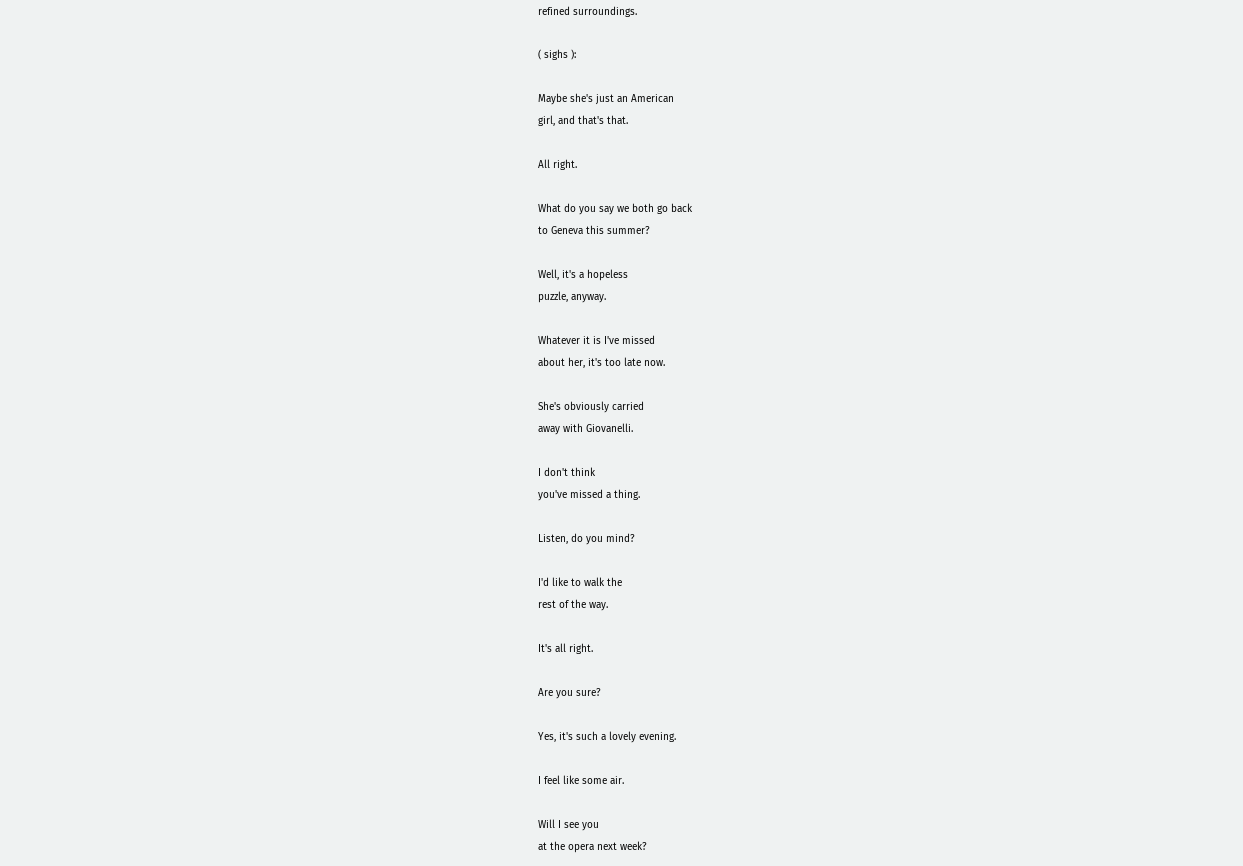refined surroundings.

( sighs ):

Maybe she's just an American
girl, and that's that.

All right.

What do you say we both go back
to Geneva this summer?

Well, it's a hopeless
puzzle, anyway.

Whatever it is I've missed
about her, it's too late now.

She's obviously carried
away with Giovanelli.

I don't think
you've missed a thing.

Listen, do you mind?

I'd like to walk the
rest of the way.

It's all right.

Are you sure?

Yes, it's such a lovely evening.

I feel like some air.

Will I see you
at the opera next week?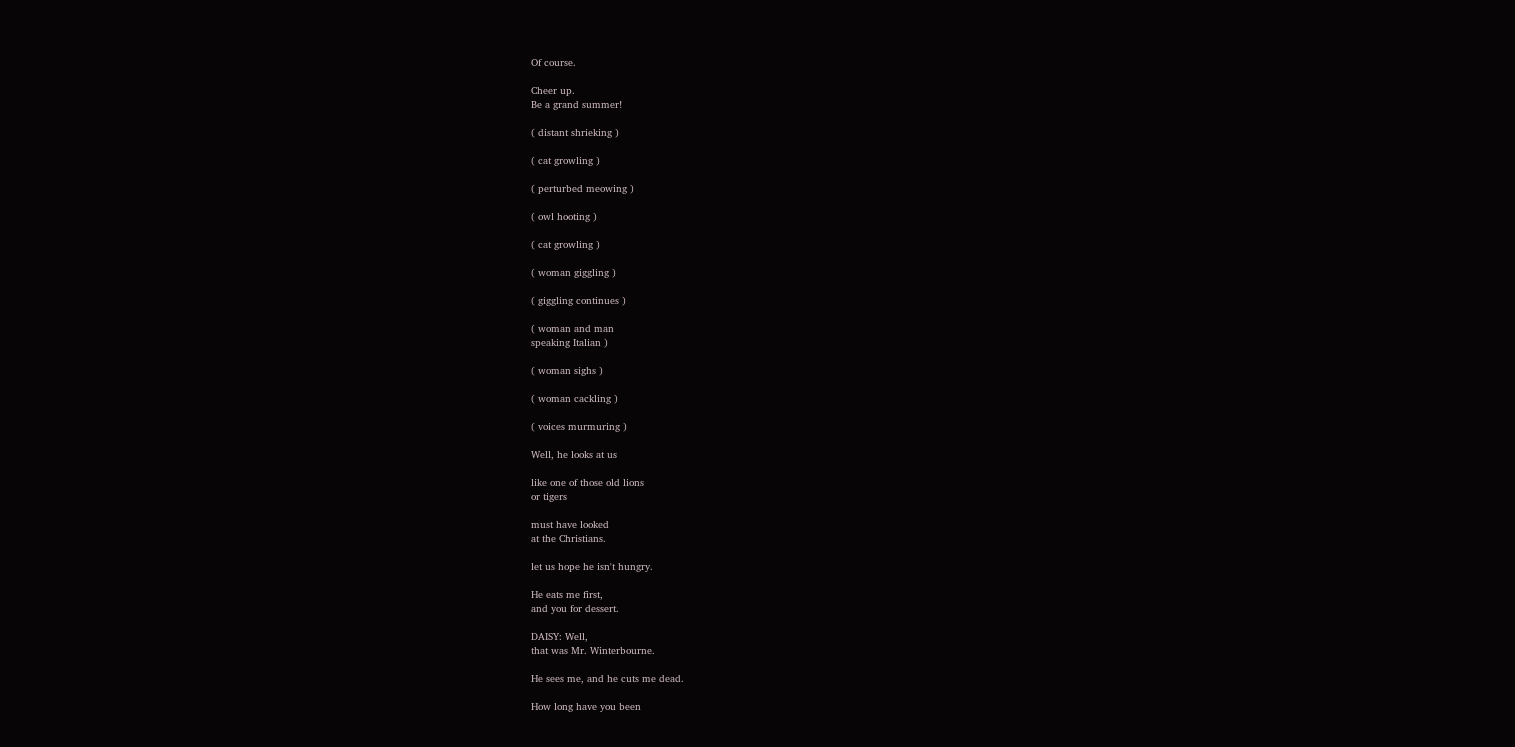Of course.

Cheer up.
Be a grand summer!

( distant shrieking )

( cat growling )

( perturbed meowing )

( owl hooting )

( cat growling )

( woman giggling )

( giggling continues )

( woman and man
speaking Italian )

( woman sighs )

( woman cackling )

( voices murmuring )

Well, he looks at us

like one of those old lions
or tigers

must have looked
at the Christians.

let us hope he isn't hungry.

He eats me first,
and you for dessert.

DAISY: Well,
that was Mr. Winterbourne.

He sees me, and he cuts me dead.

How long have you been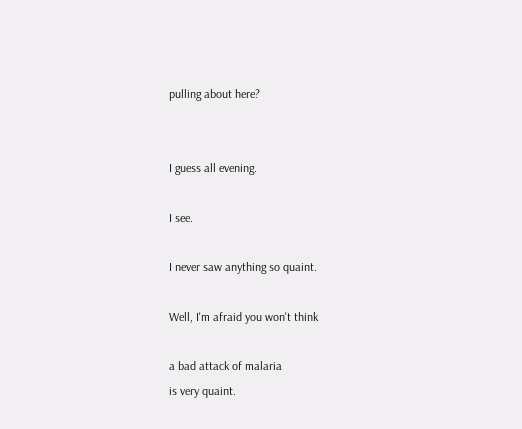pulling about here?


I guess all evening.

I see.

I never saw anything so quaint.

Well, I'm afraid you won't think

a bad attack of malaria
is very quaint.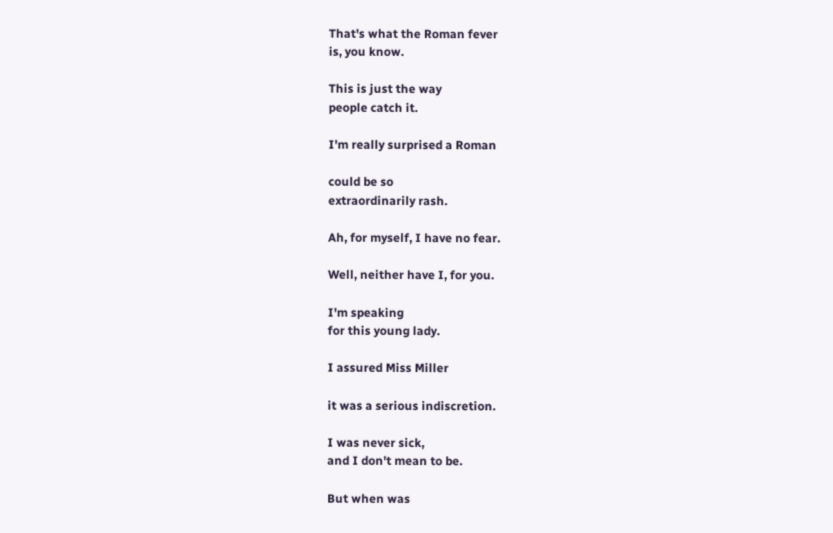That's what the Roman fever
is, you know.

This is just the way
people catch it.

I'm really surprised a Roman

could be so
extraordinarily rash.

Ah, for myself, I have no fear.

Well, neither have I, for you.

I'm speaking
for this young lady.

I assured Miss Miller

it was a serious indiscretion.

I was never sick,
and I don't mean to be.

But when was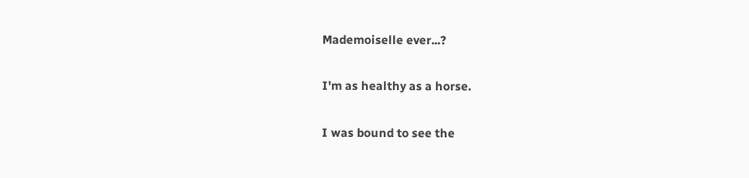Mademoiselle ever...?

I'm as healthy as a horse.

I was bound to see the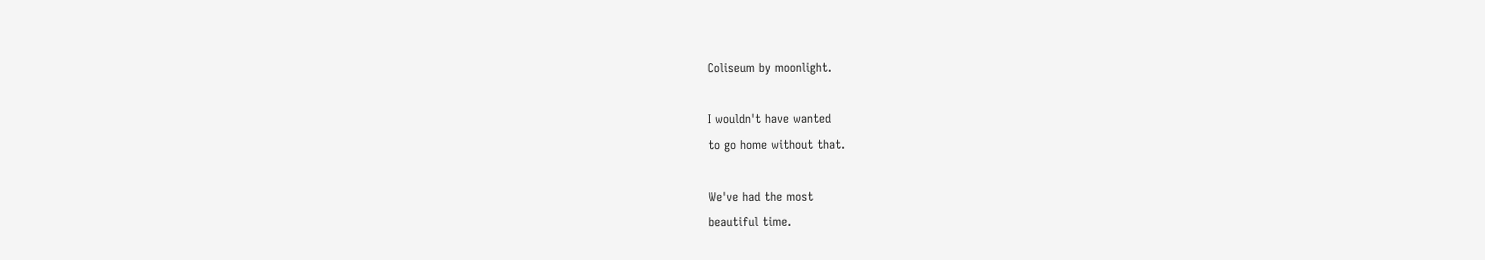Coliseum by moonlight.

I wouldn't have wanted
to go home without that.

We've had the most
beautiful time.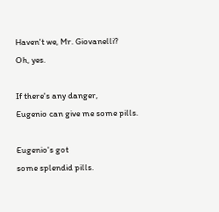Haven't we, Mr. Giovanelli?
Oh, yes.

If there's any danger,
Eugenio can give me some pills.

Eugenio's got
some splendid pills.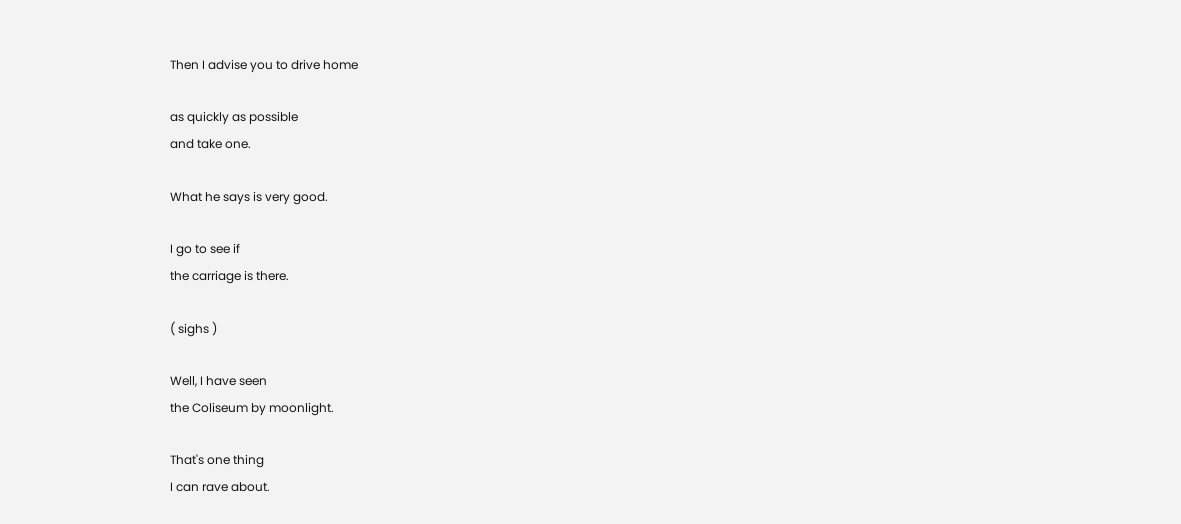Then I advise you to drive home

as quickly as possible
and take one.

What he says is very good.

I go to see if
the carriage is there.

( sighs )

Well, I have seen
the Coliseum by moonlight.

That's one thing
I can rave about.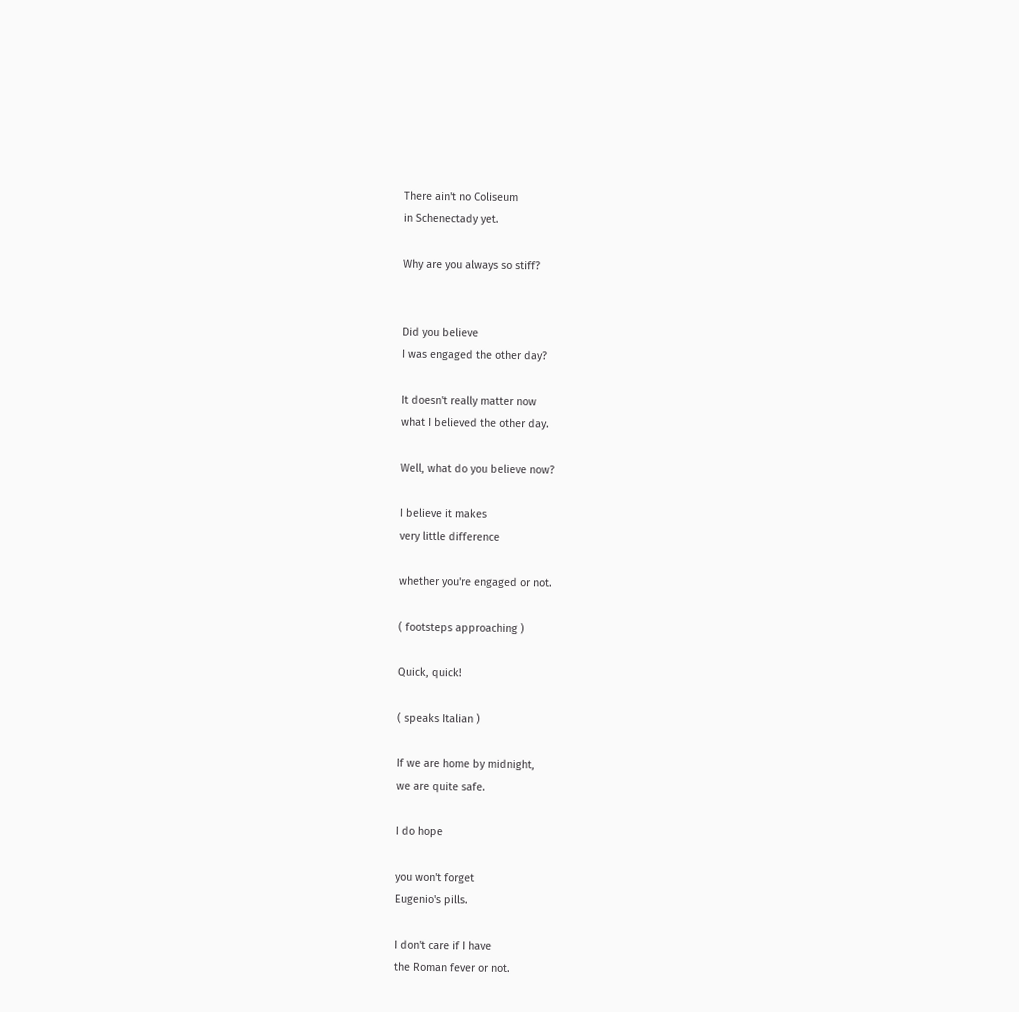There ain't no Coliseum
in Schenectady yet.

Why are you always so stiff?


Did you believe
I was engaged the other day?

It doesn't really matter now
what I believed the other day.

Well, what do you believe now?

I believe it makes
very little difference

whether you're engaged or not.

( footsteps approaching )

Quick, quick!

( speaks Italian )

If we are home by midnight,
we are quite safe.

I do hope

you won't forget
Eugenio's pills.

I don't care if I have
the Roman fever or not.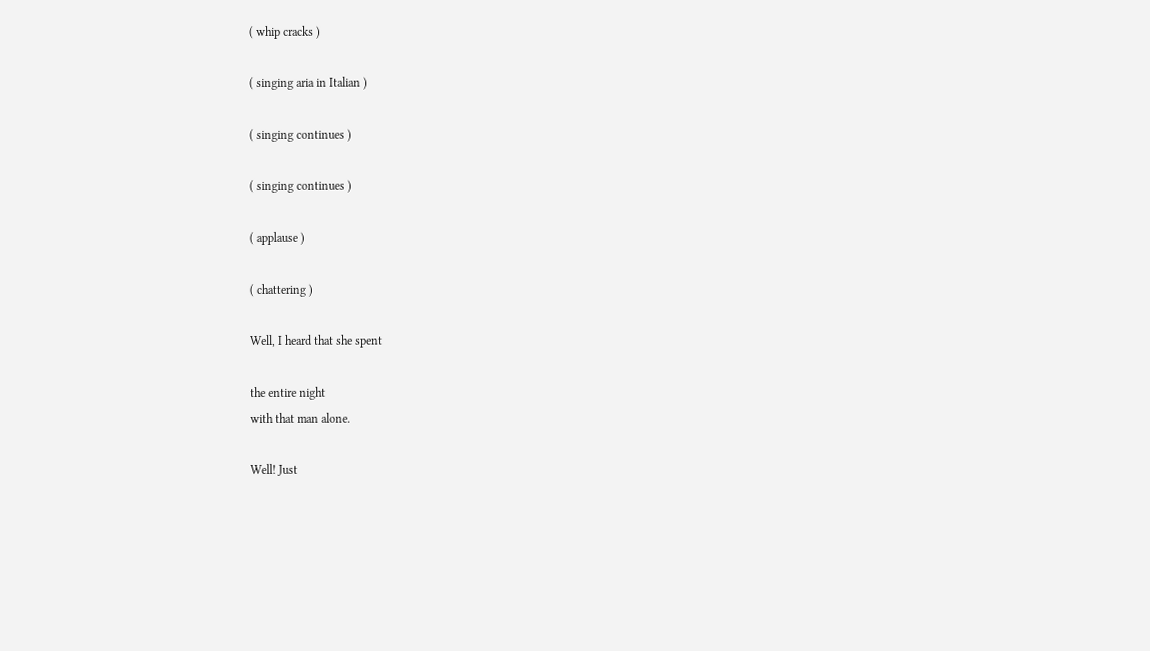( whip cracks )

( singing aria in Italian )

( singing continues )

( singing continues )

( applause )

( chattering )

Well, I heard that she spent

the entire night
with that man alone.

Well! Just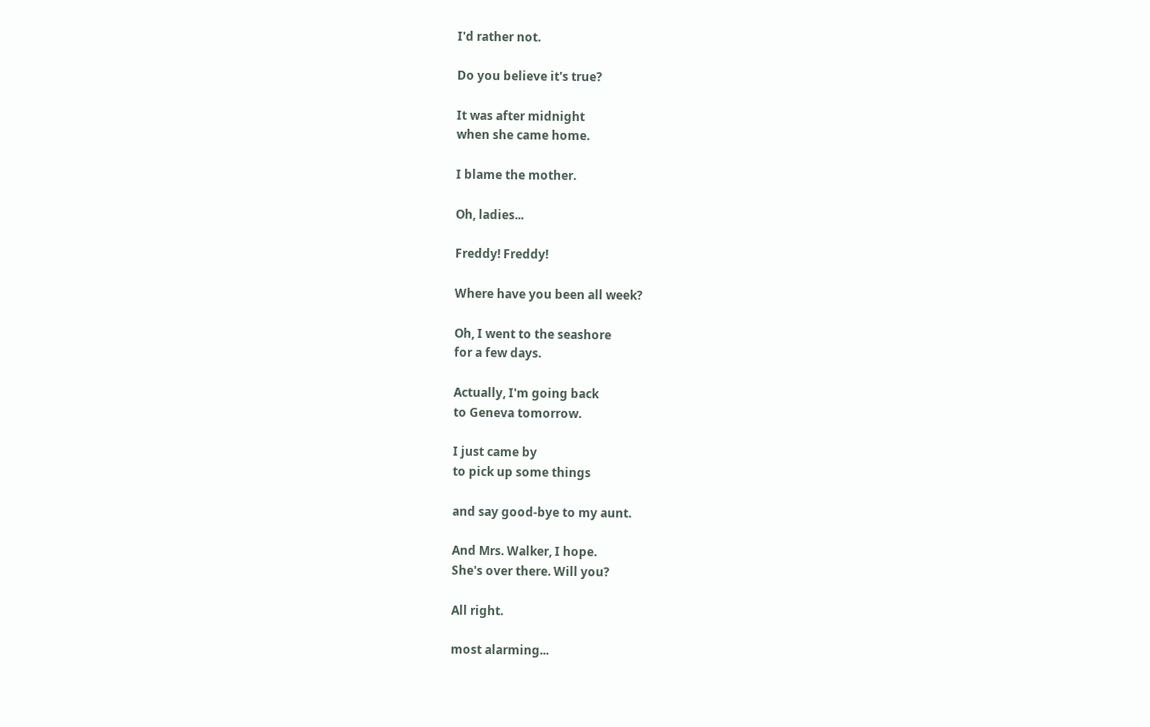I'd rather not.

Do you believe it's true?

It was after midnight
when she came home.

I blame the mother.

Oh, ladies...

Freddy! Freddy!

Where have you been all week?

Oh, I went to the seashore
for a few days.

Actually, I'm going back
to Geneva tomorrow.

I just came by
to pick up some things

and say good-bye to my aunt.

And Mrs. Walker, I hope.
She's over there. Will you?

All right.

most alarming...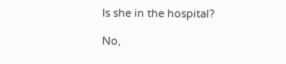Is she in the hospital?

No,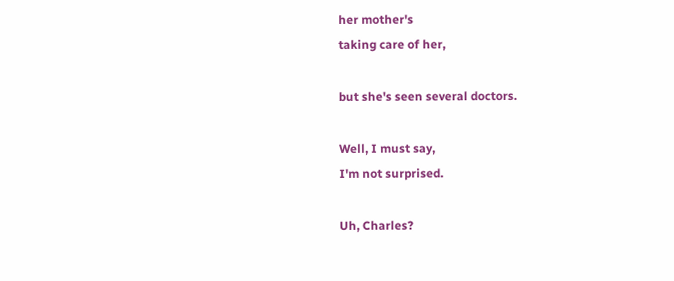her mother's
taking care of her,

but she's seen several doctors.

Well, I must say,
I'm not surprised.

Uh, Charles?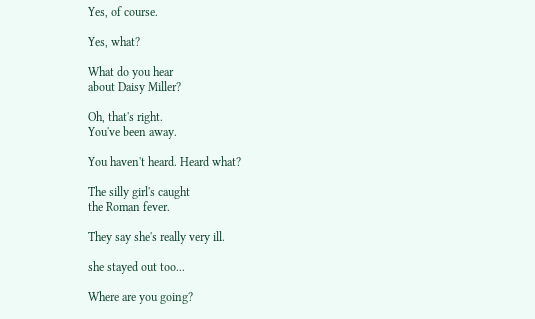Yes, of course.

Yes, what?

What do you hear
about Daisy Miller?

Oh, that's right.
You've been away.

You haven't heard. Heard what?

The silly girl's caught
the Roman fever.

They say she's really very ill.

she stayed out too...

Where are you going?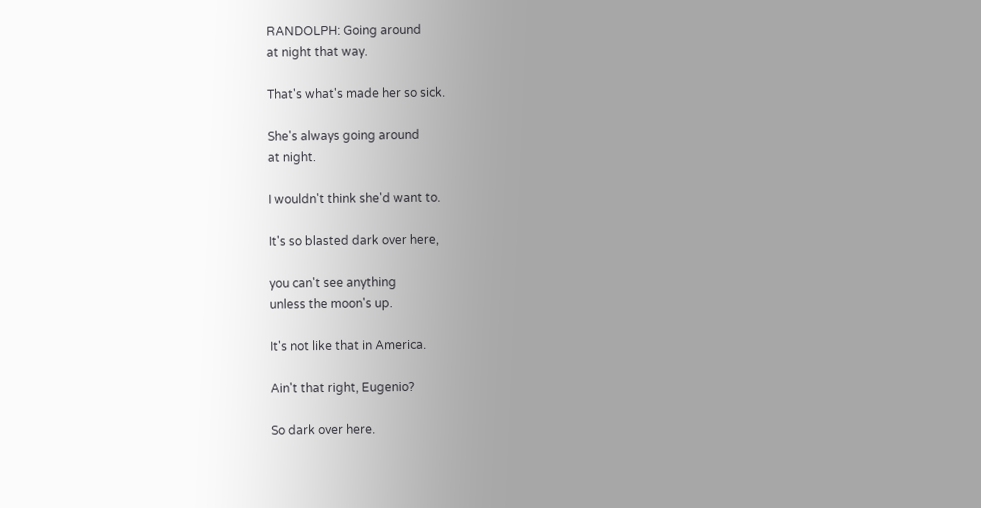RANDOLPH: Going around
at night that way.

That's what's made her so sick.

She's always going around
at night.

I wouldn't think she'd want to.

It's so blasted dark over here,

you can't see anything
unless the moon's up.

It's not like that in America.

Ain't that right, Eugenio?

So dark over here.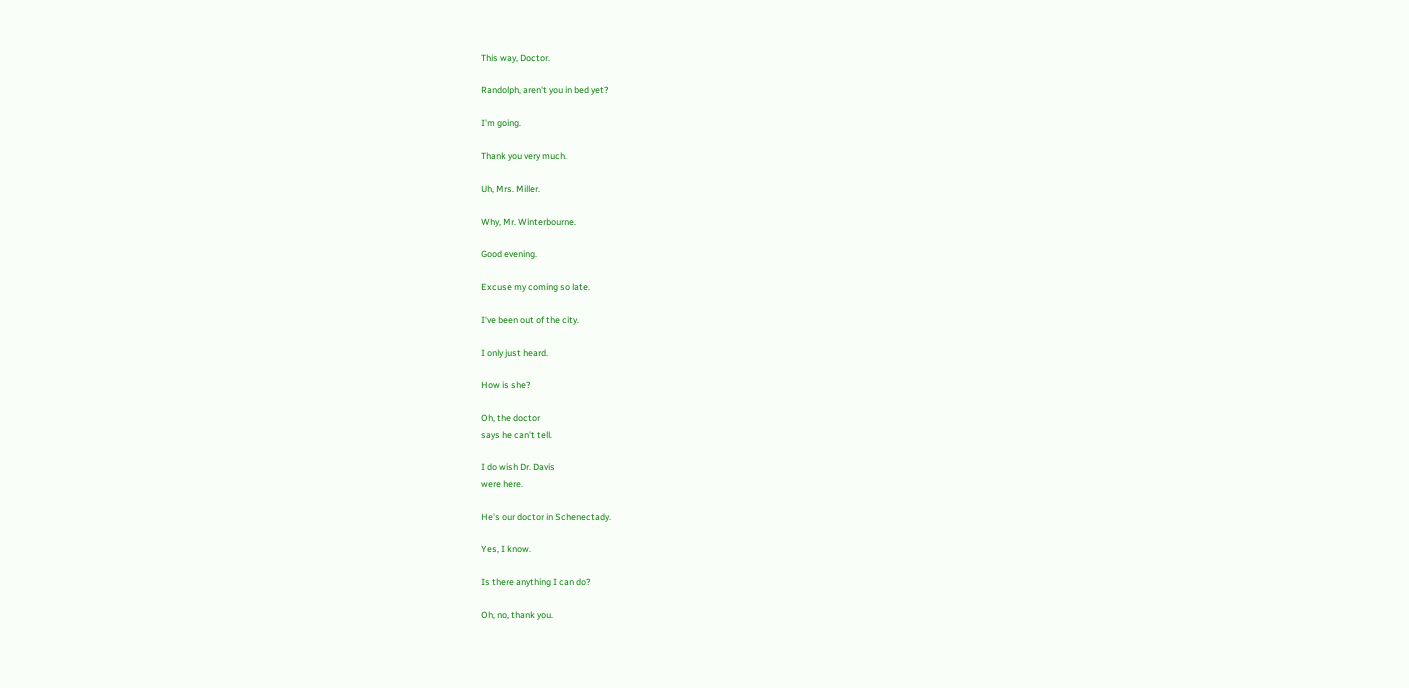This way, Doctor.

Randolph, aren't you in bed yet?

I'm going.

Thank you very much.

Uh, Mrs. Miller.

Why, Mr. Winterbourne.

Good evening.

Excuse my coming so late.

I've been out of the city.

I only just heard.

How is she?

Oh, the doctor
says he can't tell.

I do wish Dr. Davis
were here.

He's our doctor in Schenectady.

Yes, I know.

Is there anything I can do?

Oh, no, thank you.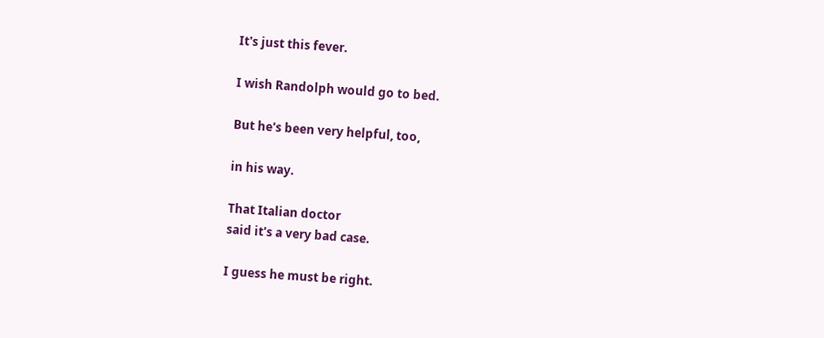It's just this fever.

I wish Randolph would go to bed.

But he's been very helpful, too,

in his way.

That Italian doctor
said it's a very bad case.

I guess he must be right.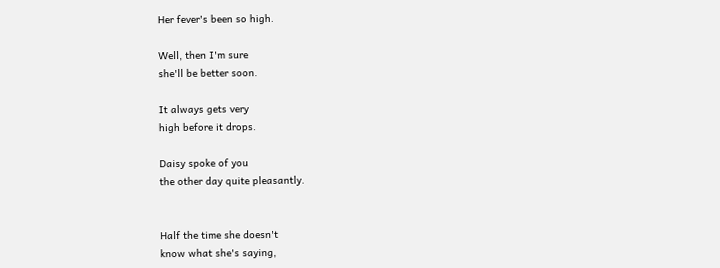Her fever's been so high.

Well, then I'm sure
she'll be better soon.

It always gets very
high before it drops.

Daisy spoke of you
the other day quite pleasantly.


Half the time she doesn't
know what she's saying,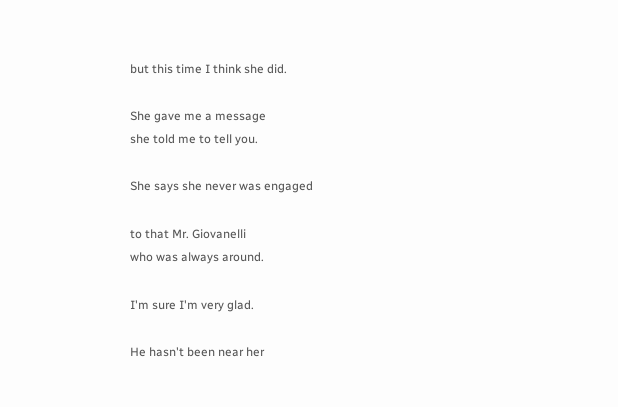but this time I think she did.

She gave me a message
she told me to tell you.

She says she never was engaged

to that Mr. Giovanelli
who was always around.

I'm sure I'm very glad.

He hasn't been near her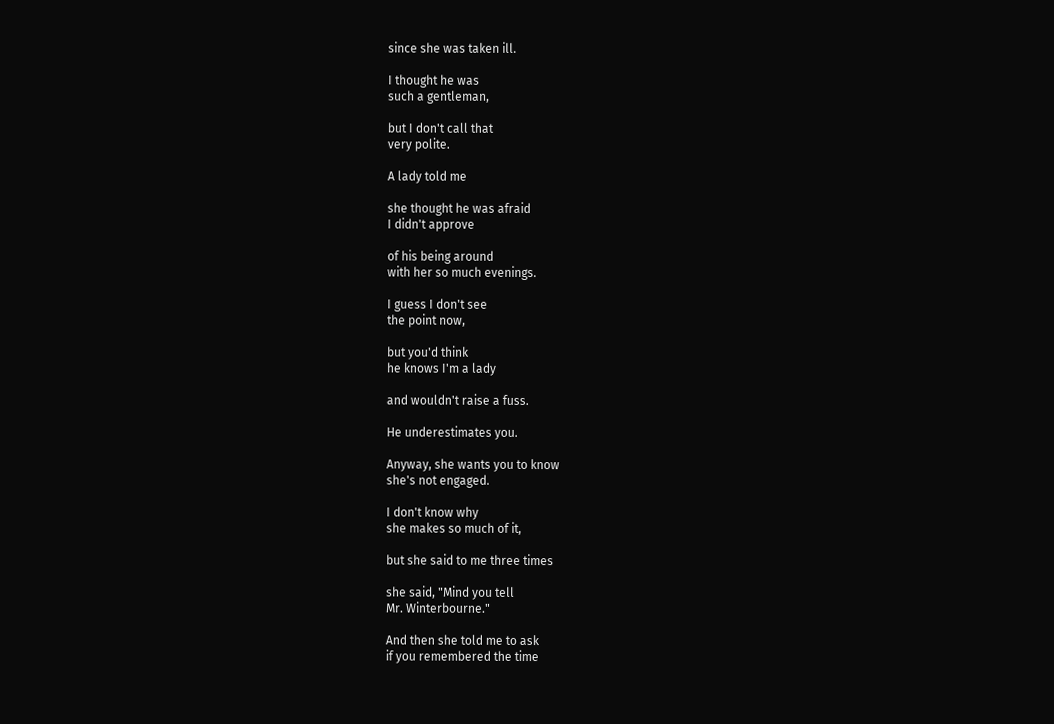since she was taken ill.

I thought he was
such a gentleman,

but I don't call that
very polite.

A lady told me

she thought he was afraid
I didn't approve

of his being around
with her so much evenings.

I guess I don't see
the point now,

but you'd think
he knows I'm a lady

and wouldn't raise a fuss.

He underestimates you.

Anyway, she wants you to know
she's not engaged.

I don't know why
she makes so much of it,

but she said to me three times

she said, "Mind you tell
Mr. Winterbourne."

And then she told me to ask
if you remembered the time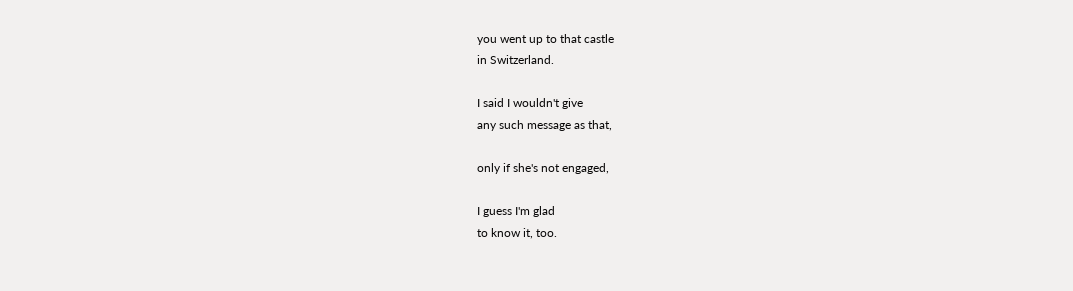you went up to that castle
in Switzerland.

I said I wouldn't give
any such message as that,

only if she's not engaged,

I guess I'm glad
to know it, too.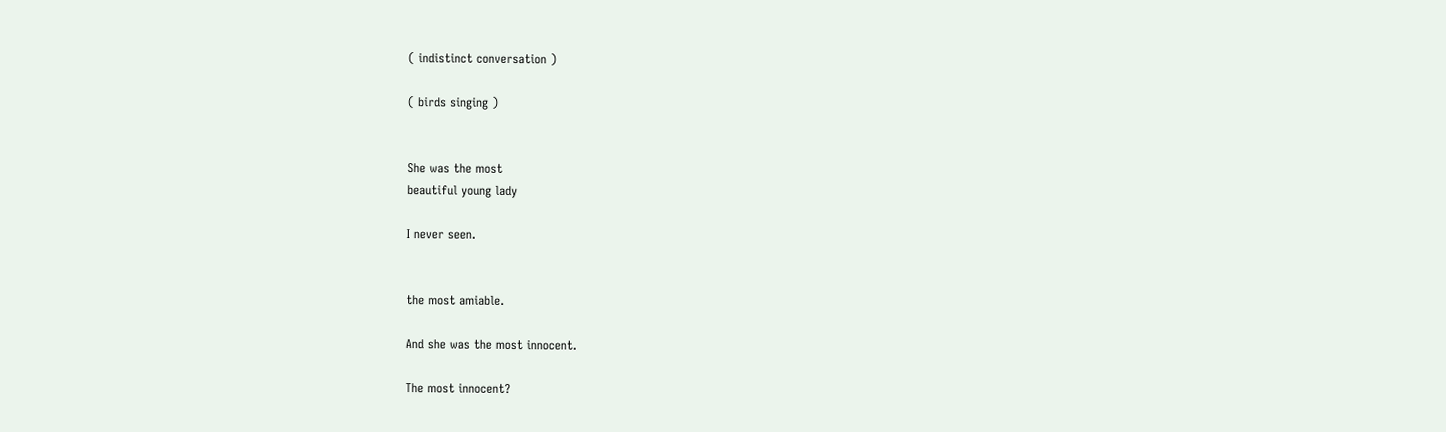( indistinct conversation )

( birds singing )


She was the most
beautiful young lady

I never seen.


the most amiable.

And she was the most innocent.

The most innocent?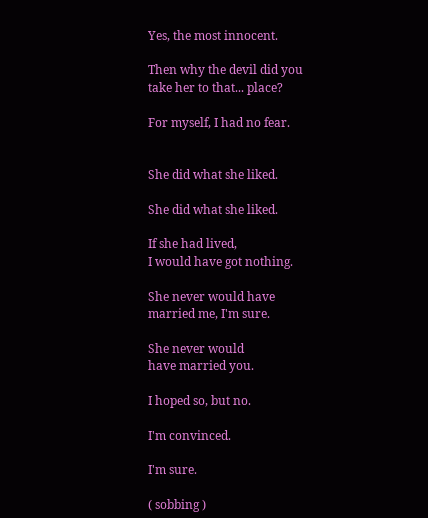Yes, the most innocent.

Then why the devil did you
take her to that... place?

For myself, I had no fear.


She did what she liked.

She did what she liked.

If she had lived,
I would have got nothing.

She never would have
married me, I'm sure.

She never would
have married you.

I hoped so, but no.

I'm convinced.

I'm sure.

( sobbing )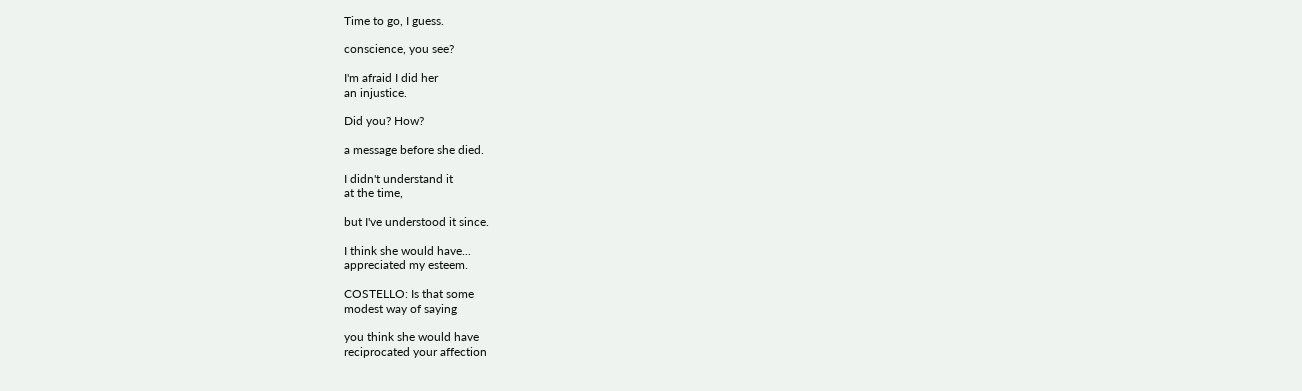Time to go, I guess.

conscience, you see?

I'm afraid I did her
an injustice.

Did you? How?

a message before she died.

I didn't understand it
at the time,

but I've understood it since.

I think she would have...
appreciated my esteem.

COSTELLO: Is that some
modest way of saying

you think she would have
reciprocated your affection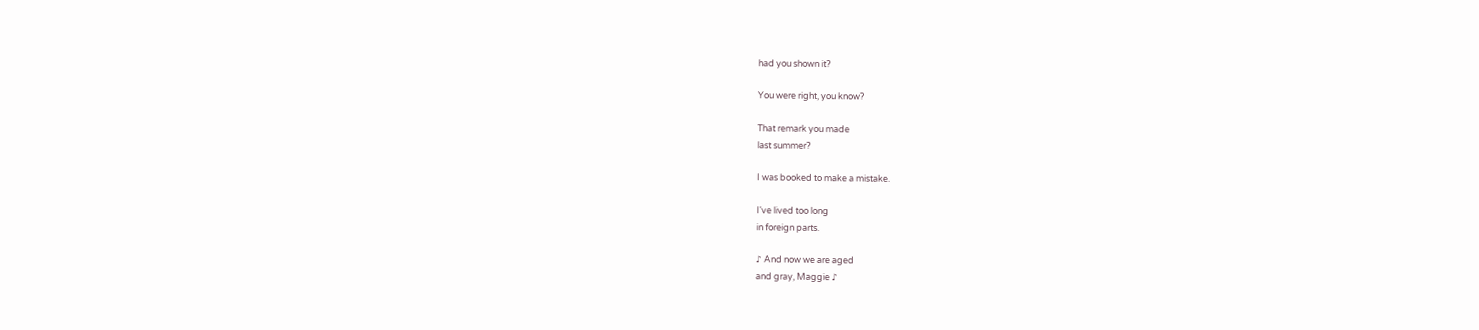had you shown it?

You were right, you know?

That remark you made
last summer?

I was booked to make a mistake.

I've lived too long
in foreign parts.

♪ And now we are aged
and gray, Maggie ♪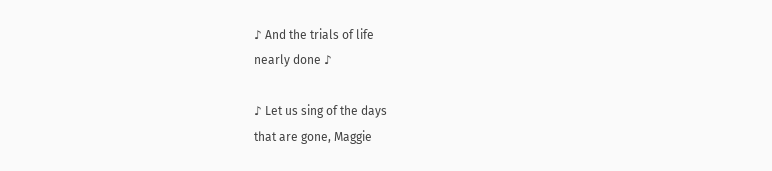♪ And the trials of life
nearly done ♪

♪ Let us sing of the days
that are gone, Maggie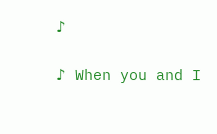♪

♪ When you and I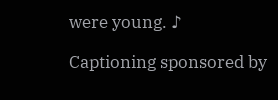were young. ♪

Captioning sponsored by